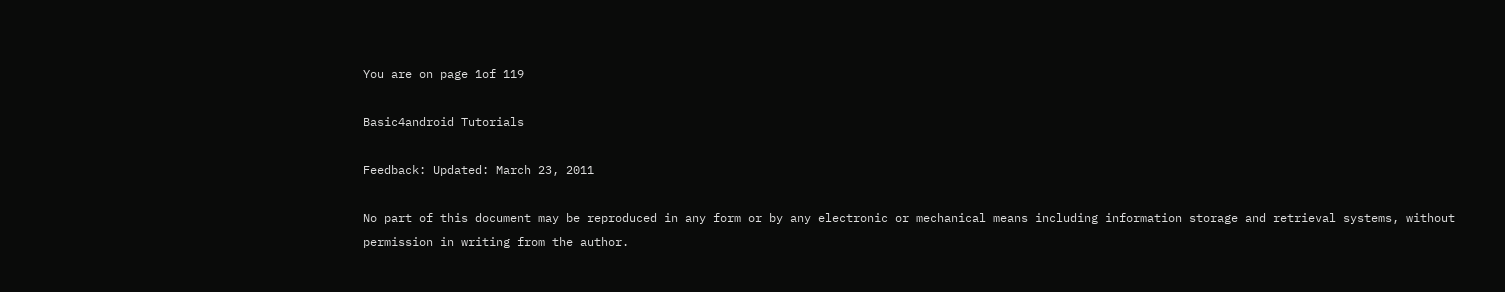You are on page 1of 119

Basic4android Tutorials

Feedback: Updated: March 23, 2011

No part of this document may be reproduced in any form or by any electronic or mechanical means including information storage and retrieval systems, without permission in writing from the author.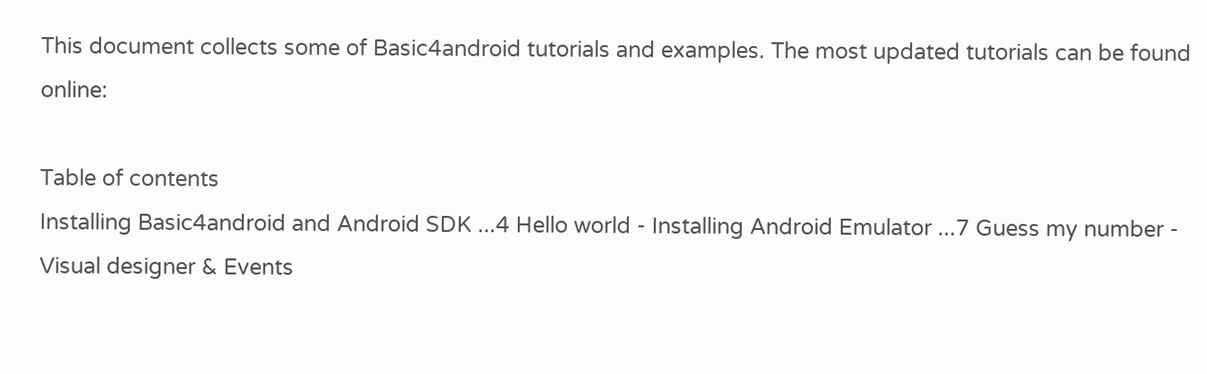This document collects some of Basic4android tutorials and examples. The most updated tutorials can be found online:

Table of contents
Installing Basic4android and Android SDK ...4 Hello world - Installing Android Emulator ...7 Guess my number - Visual designer & Events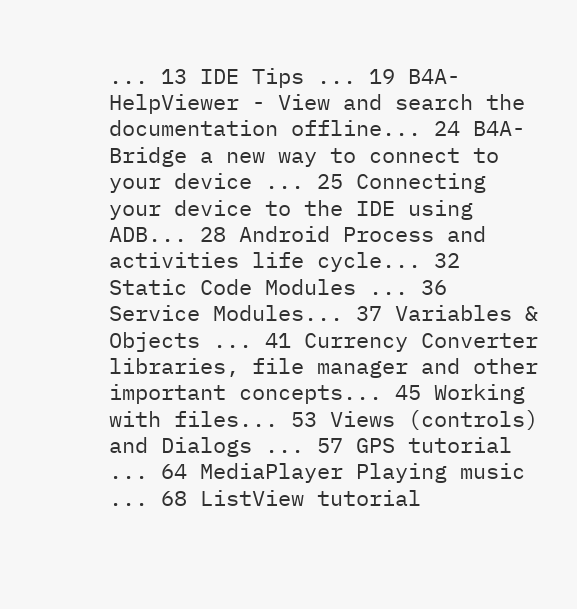... 13 IDE Tips ... 19 B4A-HelpViewer - View and search the documentation offline... 24 B4A-Bridge a new way to connect to your device ... 25 Connecting your device to the IDE using ADB... 28 Android Process and activities life cycle... 32 Static Code Modules ... 36 Service Modules... 37 Variables & Objects ... 41 Currency Converter libraries, file manager and other important concepts... 45 Working with files... 53 Views (controls) and Dialogs ... 57 GPS tutorial ... 64 MediaPlayer Playing music ... 68 ListView tutorial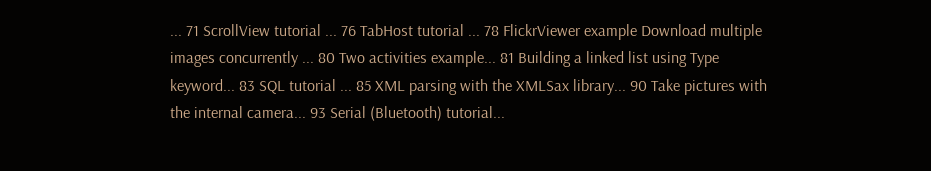... 71 ScrollView tutorial ... 76 TabHost tutorial ... 78 FlickrViewer example Download multiple images concurrently ... 80 Two activities example... 81 Building a linked list using Type keyword... 83 SQL tutorial ... 85 XML parsing with the XMLSax library... 90 Take pictures with the internal camera... 93 Serial (Bluetooth) tutorial...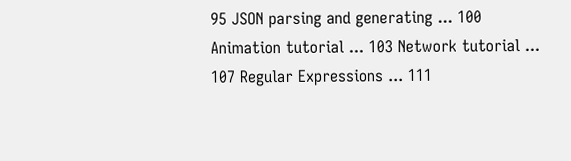95 JSON parsing and generating ... 100 Animation tutorial ... 103 Network tutorial ... 107 Regular Expressions ... 111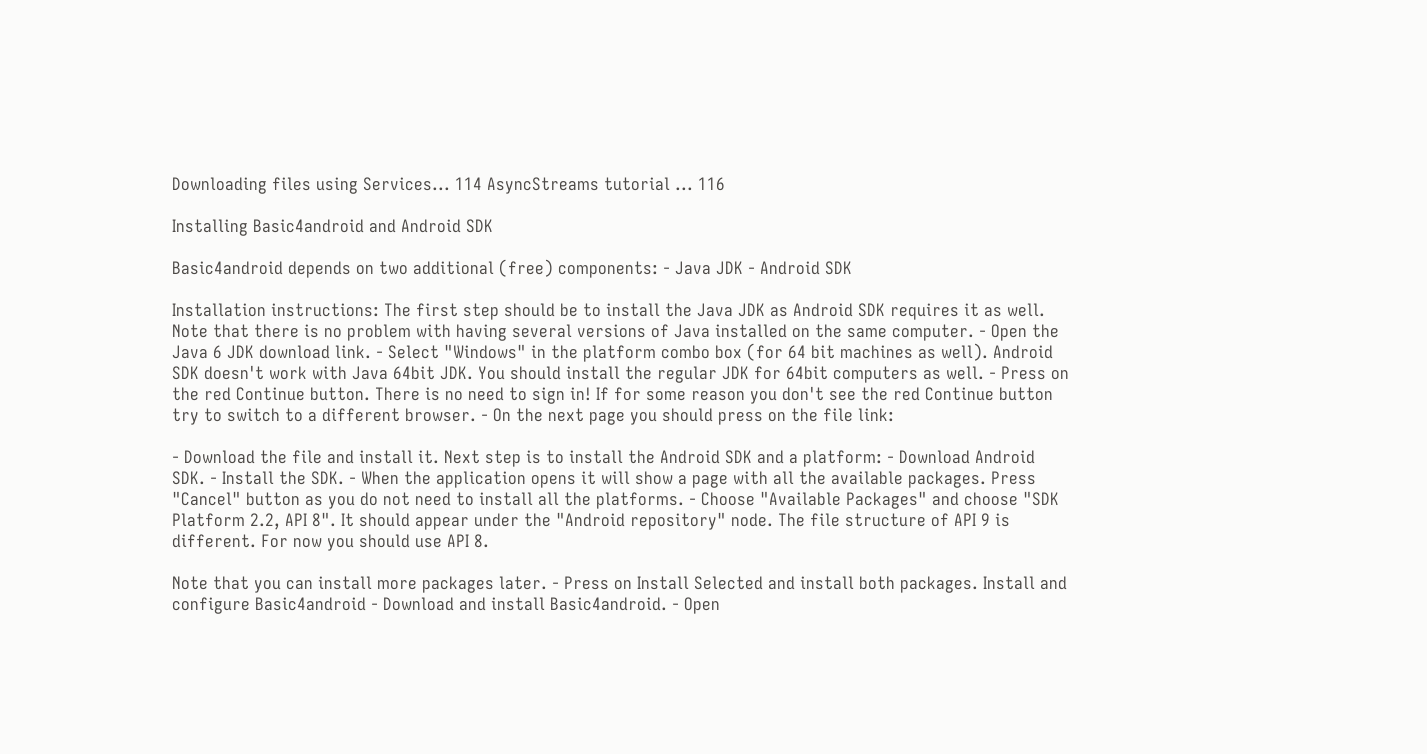Downloading files using Services... 114 AsyncStreams tutorial ... 116

Installing Basic4android and Android SDK

Basic4android depends on two additional (free) components: - Java JDK - Android SDK

Installation instructions: The first step should be to install the Java JDK as Android SDK requires it as well. Note that there is no problem with having several versions of Java installed on the same computer. - Open the Java 6 JDK download link. - Select "Windows" in the platform combo box (for 64 bit machines as well). Android SDK doesn't work with Java 64bit JDK. You should install the regular JDK for 64bit computers as well. - Press on the red Continue button. There is no need to sign in! If for some reason you don't see the red Continue button try to switch to a different browser. - On the next page you should press on the file link:

- Download the file and install it. Next step is to install the Android SDK and a platform: - Download Android SDK. - Install the SDK. - When the application opens it will show a page with all the available packages. Press "Cancel" button as you do not need to install all the platforms. - Choose "Available Packages" and choose "SDK Platform 2.2, API 8". It should appear under the "Android repository" node. The file structure of API 9 is different. For now you should use API 8.

Note that you can install more packages later. - Press on Install Selected and install both packages. Install and configure Basic4android - Download and install Basic4android. - Open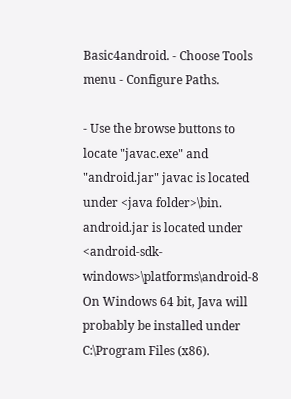Basic4android. - Choose Tools menu - Configure Paths.

- Use the browse buttons to locate "javac.exe" and "android.jar" javac is located under <java folder>\bin. android.jar is located under <android-sdk-windows>\platforms\android-8 On Windows 64 bit, Java will probably be installed under C:\Program Files (x86).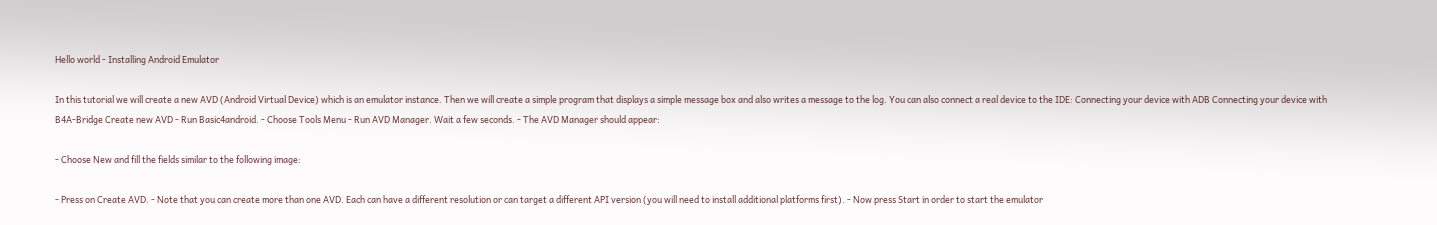Hello world - Installing Android Emulator

In this tutorial we will create a new AVD (Android Virtual Device) which is an emulator instance. Then we will create a simple program that displays a simple message box and also writes a message to the log. You can also connect a real device to the IDE: Connecting your device with ADB Connecting your device with B4A-Bridge Create new AVD - Run Basic4android. - Choose Tools Menu - Run AVD Manager. Wait a few seconds. - The AVD Manager should appear:

- Choose New and fill the fields similar to the following image:

- Press on Create AVD. - Note that you can create more than one AVD. Each can have a different resolution or can target a different API version (you will need to install additional platforms first). - Now press Start in order to start the emulator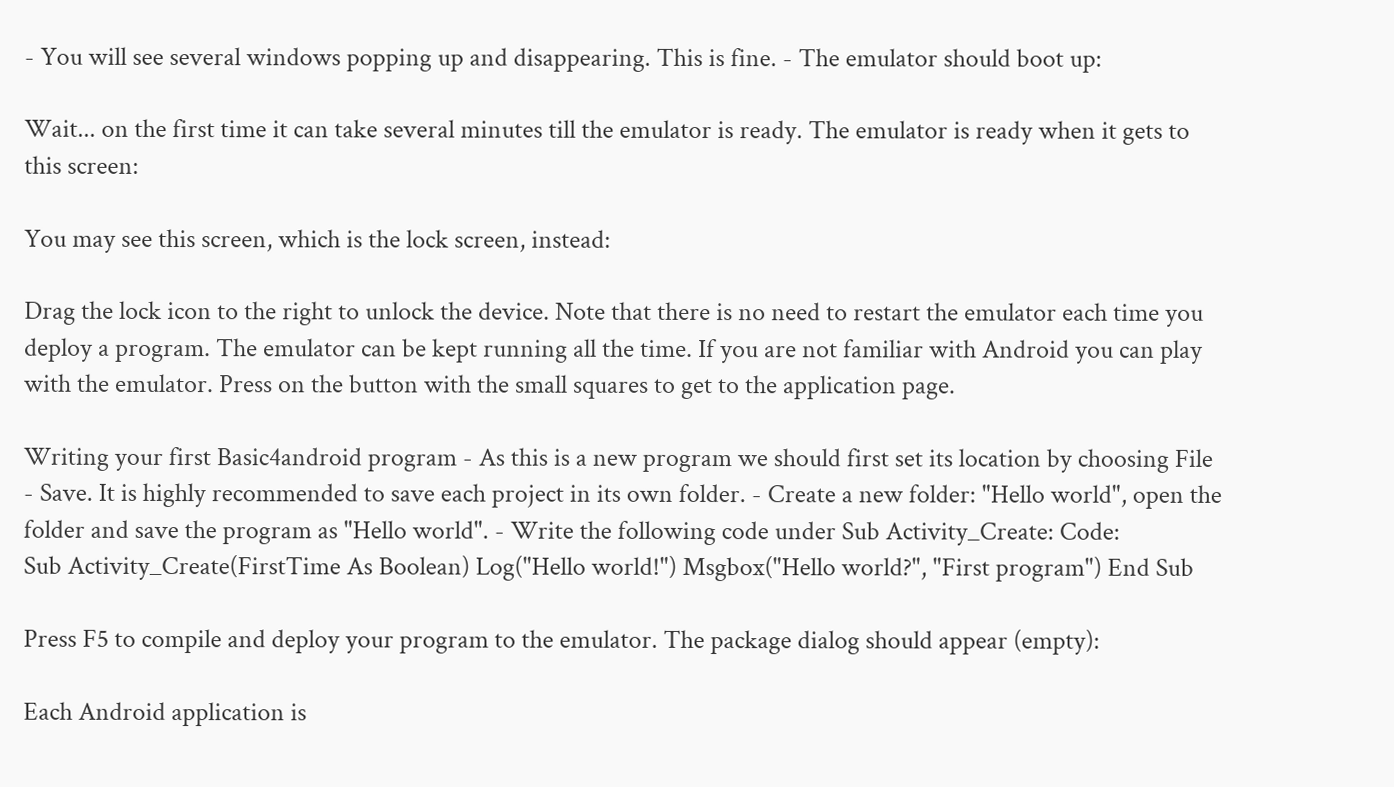- You will see several windows popping up and disappearing. This is fine. - The emulator should boot up:

Wait... on the first time it can take several minutes till the emulator is ready. The emulator is ready when it gets to this screen:

You may see this screen, which is the lock screen, instead:

Drag the lock icon to the right to unlock the device. Note that there is no need to restart the emulator each time you deploy a program. The emulator can be kept running all the time. If you are not familiar with Android you can play with the emulator. Press on the button with the small squares to get to the application page.

Writing your first Basic4android program - As this is a new program we should first set its location by choosing File - Save. It is highly recommended to save each project in its own folder. - Create a new folder: "Hello world", open the folder and save the program as "Hello world". - Write the following code under Sub Activity_Create: Code:
Sub Activity_Create(FirstTime As Boolean) Log("Hello world!") Msgbox("Hello world?", "First program") End Sub

Press F5 to compile and deploy your program to the emulator. The package dialog should appear (empty):

Each Android application is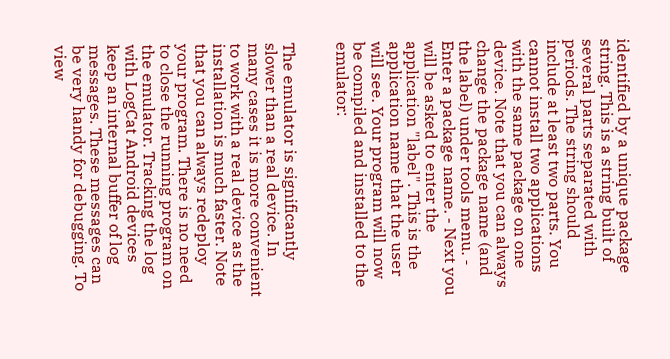identified by a unique package string. This is a string built of several parts separated with periods. The string should include at least two parts. You cannot install two applications with the same package on one device. Note that you can always change the package name (and the label) under tools menu. - Enter a package name. - Next you will be asked to enter the application "label". This is the application name that the user will see. Your program will now be compiled and installed to the emulator:


The emulator is significantly slower than a real device. In many cases it is more convenient to work with a real device as the installation is much faster. Note that you can always redeploy your program. There is no need to close the running program on the emulator. Tracking the log with LogCat Android devices keep an internal buffer of log messages. These messages can be very handy for debugging. To view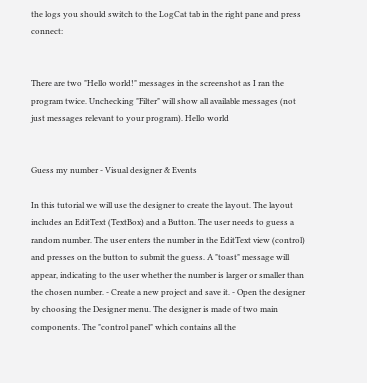the logs you should switch to the LogCat tab in the right pane and press connect:


There are two "Hello world!" messages in the screenshot as I ran the program twice. Unchecking "Filter" will show all available messages (not just messages relevant to your program). Hello world


Guess my number - Visual designer & Events

In this tutorial we will use the designer to create the layout. The layout includes an EditText (TextBox) and a Button. The user needs to guess a random number. The user enters the number in the EditText view (control) and presses on the button to submit the guess. A "toast" message will appear, indicating to the user whether the number is larger or smaller than the chosen number. - Create a new project and save it. - Open the designer by choosing the Designer menu. The designer is made of two main components. The "control panel" which contains all the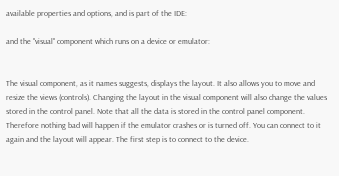available properties and options, and is part of the IDE:

and the "visual" component which runs on a device or emulator:


The visual component, as it names suggests, displays the layout. It also allows you to move and resize the views (controls). Changing the layout in the visual component will also change the values stored in the control panel. Note that all the data is stored in the control panel component. Therefore nothing bad will happen if the emulator crashes or is turned off. You can connect to it again and the layout will appear. The first step is to connect to the device.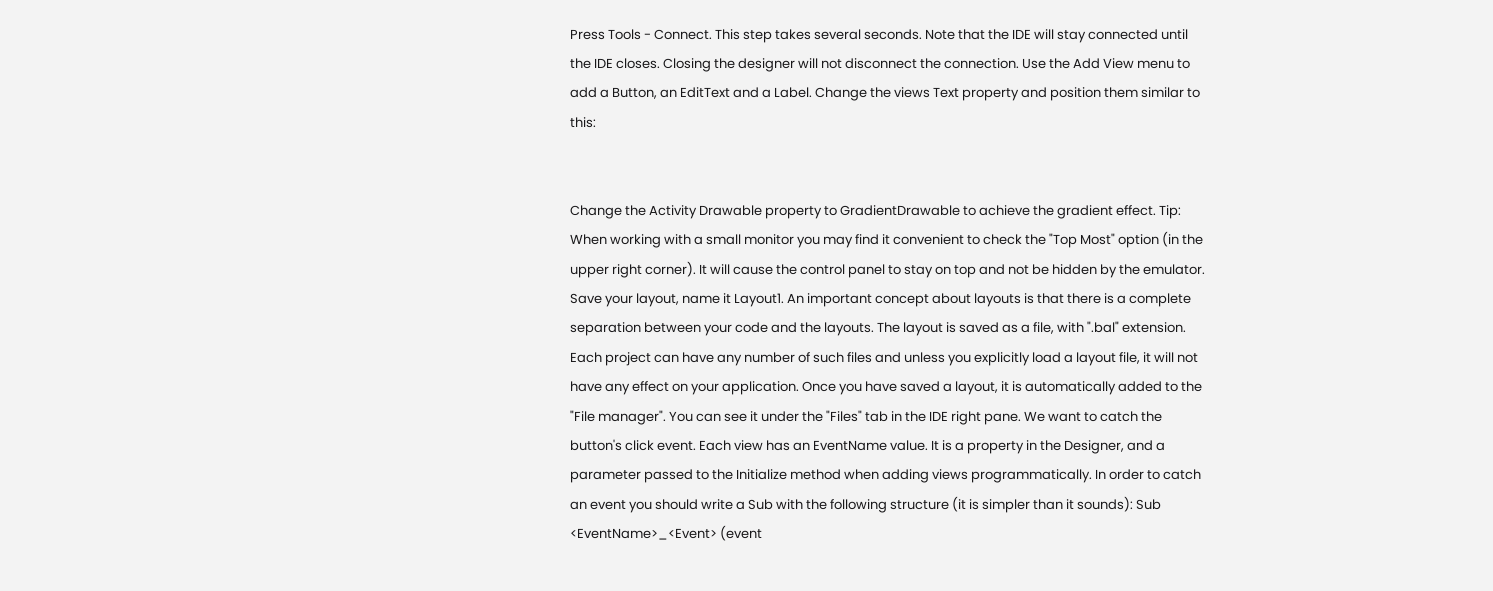Press Tools - Connect. This step takes several seconds. Note that the IDE will stay connected until the IDE closes. Closing the designer will not disconnect the connection. Use the Add View menu to add a Button, an EditText and a Label. Change the views Text property and position them similar to this:


Change the Activity Drawable property to GradientDrawable to achieve the gradient effect. Tip: When working with a small monitor you may find it convenient to check the "Top Most" option (in the upper right corner). It will cause the control panel to stay on top and not be hidden by the emulator. Save your layout, name it Layout1. An important concept about layouts is that there is a complete separation between your code and the layouts. The layout is saved as a file, with ".bal" extension. Each project can have any number of such files and unless you explicitly load a layout file, it will not have any effect on your application. Once you have saved a layout, it is automatically added to the "File manager". You can see it under the "Files" tab in the IDE right pane. We want to catch the button's click event. Each view has an EventName value. It is a property in the Designer, and a parameter passed to the Initialize method when adding views programmatically. In order to catch an event you should write a Sub with the following structure (it is simpler than it sounds): Sub <EventName>_<Event> (event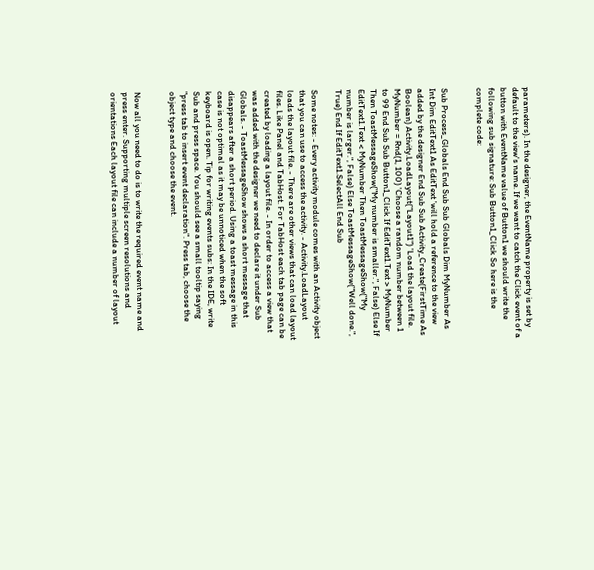parameters). In the designer, the EventName property is set by default to the view's name. If we want to catch the Click event of a button with EventName value of Button1 we should write the following sub signature: Sub Button1_Click So here is the complete code:


Sub Process_Globals End Sub Sub Globals Dim MyNumber As Int Dim EditText1 As EditText 'will hold a reference to the view added by the designer End Sub Sub Activity_Create(FirstTime As Boolean) Activity.LoadLayout("Layout1") 'Load the layout file. MyNumber = Rnd(1, 100) 'Choose a random number between 1 to 99 End Sub Sub Button1_Click If EditText1.Text > MyNumber Then ToastMessageShow("My number is smaller.", False) Else If EditText1.Text < MyNumber Then ToastMessageShow("My number is larger.", False) Else ToastMessageShow("Well done.", True) End If EditText1.SelectAll End Sub

Some notes: - Every activity module comes with an Activity object that you can use to access the activity. - Activity.LoadLayout loads the layout file. - There are other views that can load layout files. Like Panel and TabHost. For TabHost each tab page can be created by loading a layout file. - In order to access a view that was added with the designer we need to declare it under Sub Globals. - ToastMessageShow shows a short message that disappears after a short period. Using a toast message in this case is not optimal as it may be unnoticed when the soft keyboard is open. Tip for writing events subs: In the IDE, write Sub and press space. You should see a small tooltip saying "press tab to insert event declaration". Press tab, choose the object type and choose the event.


Now all you need to do is to write the required event name and press enter. Supporting multiple screen resolutions and orientations Each layout file can include a number of layout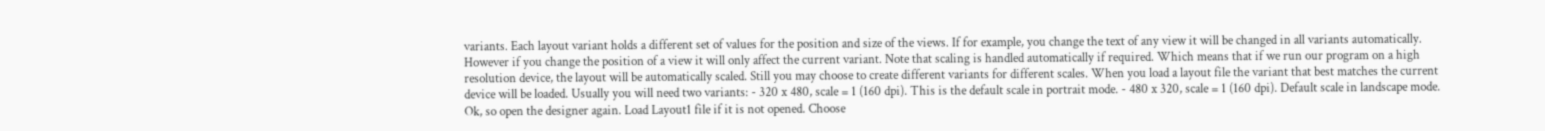variants. Each layout variant holds a different set of values for the position and size of the views. If for example, you change the text of any view it will be changed in all variants automatically. However if you change the position of a view it will only affect the current variant. Note that scaling is handled automatically if required. Which means that if we run our program on a high resolution device, the layout will be automatically scaled. Still you may choose to create different variants for different scales. When you load a layout file the variant that best matches the current device will be loaded. Usually you will need two variants: - 320 x 480, scale = 1 (160 dpi). This is the default scale in portrait mode. - 480 x 320, scale = 1 (160 dpi). Default scale in landscape mode. Ok, so open the designer again. Load Layout1 file if it is not opened. Choose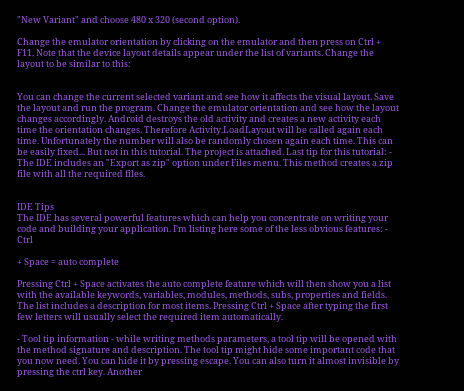"New Variant" and choose 480 x 320 (second option).

Change the emulator orientation by clicking on the emulator and then press on Ctrl + F11. Note that the device layout details appear under the list of variants. Change the layout to be similar to this:


You can change the current selected variant and see how it affects the visual layout. Save the layout and run the program. Change the emulator orientation and see how the layout changes accordingly. Android destroys the old activity and creates a new activity each time the orientation changes. Therefore Activity.LoadLayout will be called again each time. Unfortunately the number will also be randomly chosen again each time. This can be easily fixed... But not in this tutorial. The project is attached. Last tip for this tutorial: - The IDE includes an "Export as zip" option under Files menu. This method creates a zip file with all the required files.


IDE Tips
The IDE has several powerful features which can help you concentrate on writing your code and building your application. I'm listing here some of the less obvious features: - Ctrl

+ Space = auto complete

Pressing Ctrl + Space activates the auto complete feature which will then show you a list with the available keywords, variables, modules, methods, subs, properties and fields. The list includes a description for most items. Pressing Ctrl + Space after typing the first few letters will usually select the required item automatically.

- Tool tip information - while writing methods parameters, a tool tip will be opened with the method signature and description. The tool tip might hide some important code that you now need. You can hide it by pressing escape. You can also turn it almost invisible by pressing the ctrl key. Another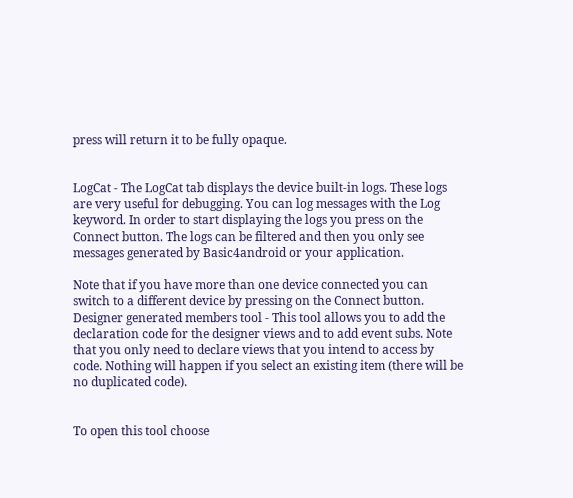press will return it to be fully opaque.


LogCat - The LogCat tab displays the device built-in logs. These logs are very useful for debugging. You can log messages with the Log keyword. In order to start displaying the logs you press on the Connect button. The logs can be filtered and then you only see messages generated by Basic4android or your application.

Note that if you have more than one device connected you can switch to a different device by pressing on the Connect button. Designer generated members tool - This tool allows you to add the declaration code for the designer views and to add event subs. Note that you only need to declare views that you intend to access by code. Nothing will happen if you select an existing item (there will be no duplicated code).


To open this tool choose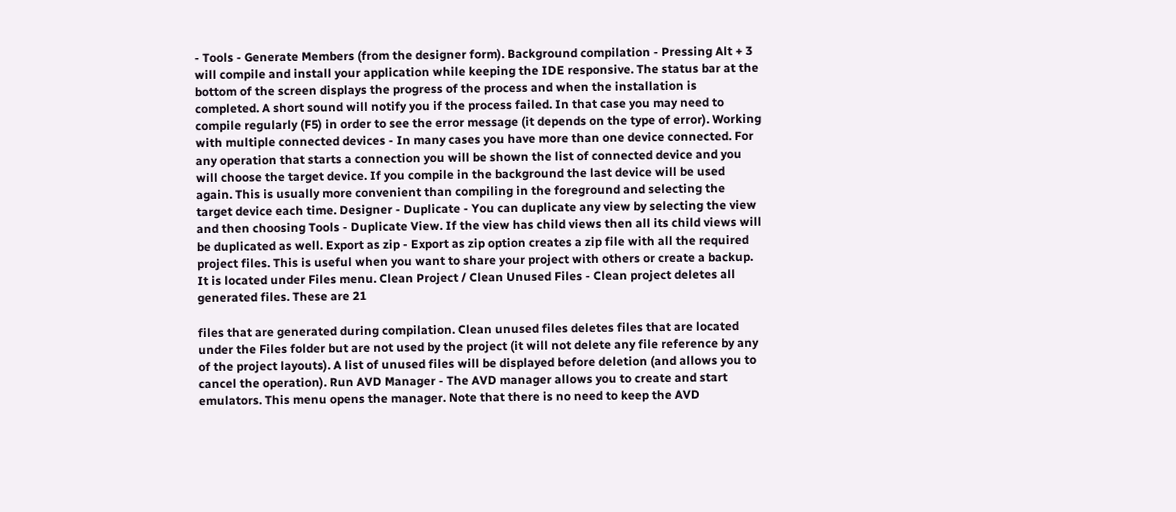- Tools - Generate Members (from the designer form). Background compilation - Pressing Alt + 3 will compile and install your application while keeping the IDE responsive. The status bar at the bottom of the screen displays the progress of the process and when the installation is completed. A short sound will notify you if the process failed. In that case you may need to compile regularly (F5) in order to see the error message (it depends on the type of error). Working with multiple connected devices - In many cases you have more than one device connected. For any operation that starts a connection you will be shown the list of connected device and you will choose the target device. If you compile in the background the last device will be used again. This is usually more convenient than compiling in the foreground and selecting the target device each time. Designer - Duplicate - You can duplicate any view by selecting the view and then choosing Tools - Duplicate View. If the view has child views then all its child views will be duplicated as well. Export as zip - Export as zip option creates a zip file with all the required project files. This is useful when you want to share your project with others or create a backup. It is located under Files menu. Clean Project / Clean Unused Files - Clean project deletes all generated files. These are 21

files that are generated during compilation. Clean unused files deletes files that are located under the Files folder but are not used by the project (it will not delete any file reference by any of the project layouts). A list of unused files will be displayed before deletion (and allows you to cancel the operation). Run AVD Manager - The AVD manager allows you to create and start emulators. This menu opens the manager. Note that there is no need to keep the AVD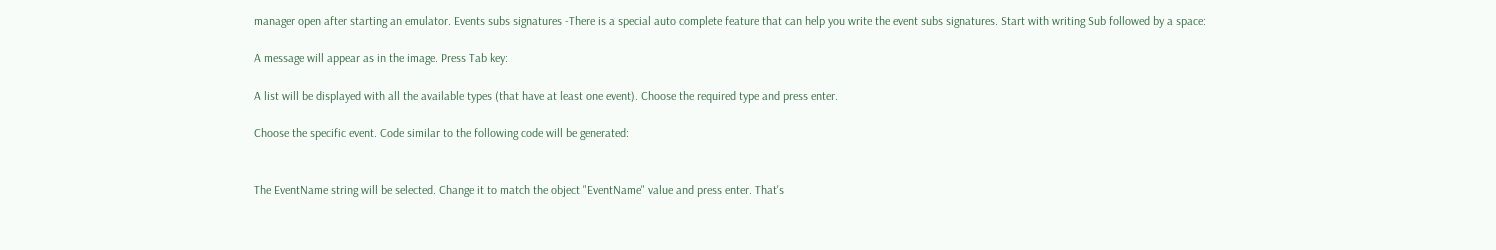manager open after starting an emulator. Events subs signatures -There is a special auto complete feature that can help you write the event subs signatures. Start with writing Sub followed by a space:

A message will appear as in the image. Press Tab key:

A list will be displayed with all the available types (that have at least one event). Choose the required type and press enter.

Choose the specific event. Code similar to the following code will be generated:


The EventName string will be selected. Change it to match the object "EventName" value and press enter. That's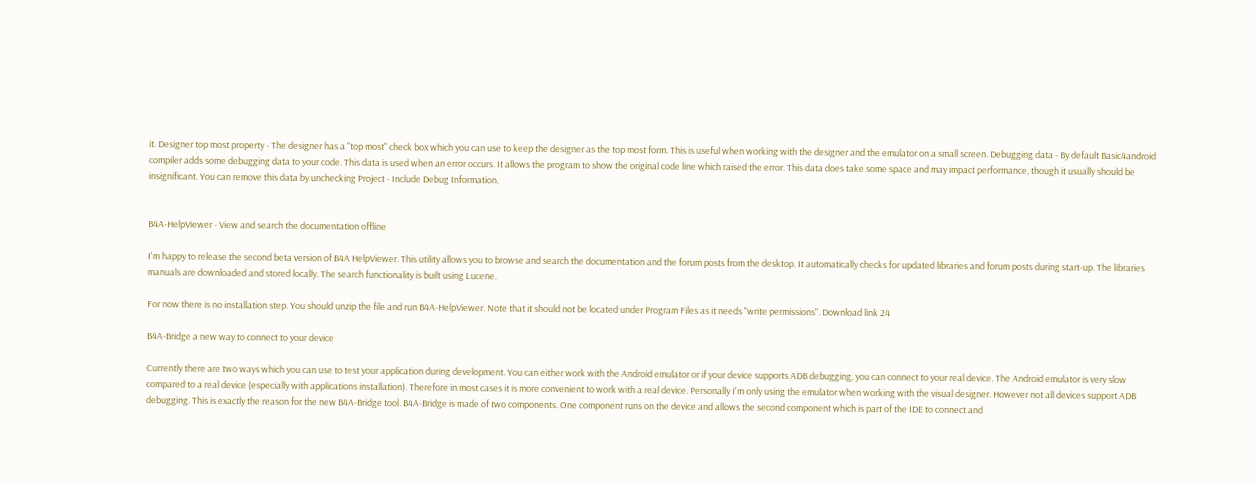it. Designer top most property - The designer has a "top most" check box which you can use to keep the designer as the top most form. This is useful when working with the designer and the emulator on a small screen. Debugging data - By default Basic4android compiler adds some debugging data to your code. This data is used when an error occurs. It allows the program to show the original code line which raised the error. This data does take some space and may impact performance, though it usually should be insignificant. You can remove this data by unchecking Project - Include Debug Information.


B4A-HelpViewer - View and search the documentation offline

I'm happy to release the second beta version of B4A HelpViewer. This utility allows you to browse and search the documentation and the forum posts from the desktop. It automatically checks for updated libraries and forum posts during start-up. The libraries manuals are downloaded and stored locally. The search functionality is built using Lucene.

For now there is no installation step. You should unzip the file and run B4A-HelpViewer. Note that it should not be located under Program Files as it needs "write permissions". Download link 24

B4A-Bridge a new way to connect to your device

Currently there are two ways which you can use to test your application during development. You can either work with the Android emulator or if your device supports ADB debugging, you can connect to your real device. The Android emulator is very slow compared to a real device (especially with applications installation). Therefore in most cases it is more convenient to work with a real device. Personally I'm only using the emulator when working with the visual designer. However not all devices support ADB debugging. This is exactly the reason for the new B4A-Bridge tool. B4A-Bridge is made of two components. One component runs on the device and allows the second component which is part of the IDE to connect and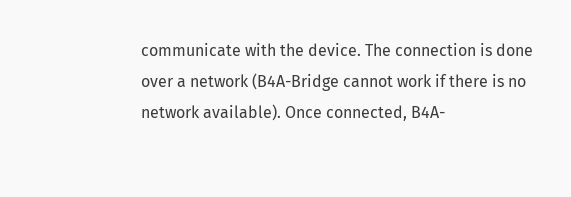communicate with the device. The connection is done over a network (B4A-Bridge cannot work if there is no network available). Once connected, B4A-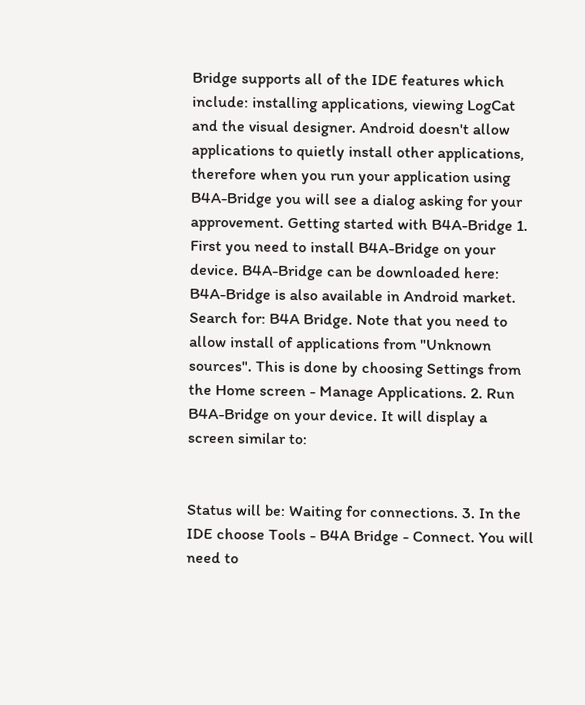Bridge supports all of the IDE features which include: installing applications, viewing LogCat and the visual designer. Android doesn't allow applications to quietly install other applications, therefore when you run your application using B4A-Bridge you will see a dialog asking for your approvement. Getting started with B4A-Bridge 1. First you need to install B4A-Bridge on your device. B4A-Bridge can be downloaded here: B4A-Bridge is also available in Android market. Search for: B4A Bridge. Note that you need to allow install of applications from "Unknown sources". This is done by choosing Settings from the Home screen - Manage Applications. 2. Run B4A-Bridge on your device. It will display a screen similar to:


Status will be: Waiting for connections. 3. In the IDE choose Tools - B4A Bridge - Connect. You will need to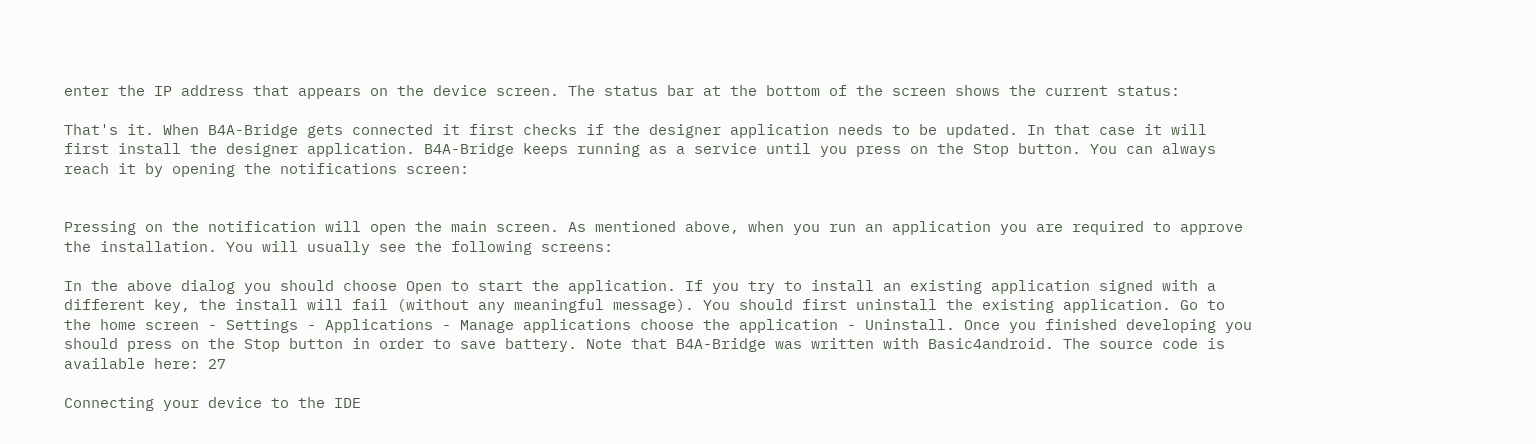enter the IP address that appears on the device screen. The status bar at the bottom of the screen shows the current status:

That's it. When B4A-Bridge gets connected it first checks if the designer application needs to be updated. In that case it will first install the designer application. B4A-Bridge keeps running as a service until you press on the Stop button. You can always reach it by opening the notifications screen:


Pressing on the notification will open the main screen. As mentioned above, when you run an application you are required to approve the installation. You will usually see the following screens:

In the above dialog you should choose Open to start the application. If you try to install an existing application signed with a different key, the install will fail (without any meaningful message). You should first uninstall the existing application. Go to the home screen - Settings - Applications - Manage applications choose the application - Uninstall. Once you finished developing you should press on the Stop button in order to save battery. Note that B4A-Bridge was written with Basic4android. The source code is available here: 27

Connecting your device to the IDE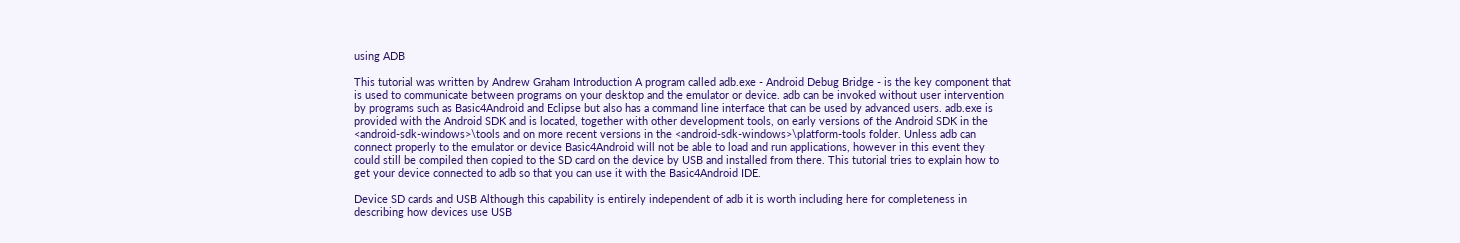using ADB

This tutorial was written by Andrew Graham Introduction A program called adb.exe - Android Debug Bridge - is the key component that is used to communicate between programs on your desktop and the emulator or device. adb can be invoked without user intervention by programs such as Basic4Android and Eclipse but also has a command line interface that can be used by advanced users. adb.exe is provided with the Android SDK and is located, together with other development tools, on early versions of the Android SDK in the <android-sdk-windows>\tools and on more recent versions in the <android-sdk-windows>\platform-tools folder. Unless adb can connect properly to the emulator or device Basic4Android will not be able to load and run applications, however in this event they could still be compiled then copied to the SD card on the device by USB and installed from there. This tutorial tries to explain how to get your device connected to adb so that you can use it with the Basic4Android IDE.

Device SD cards and USB Although this capability is entirely independent of adb it is worth including here for completeness in describing how devices use USB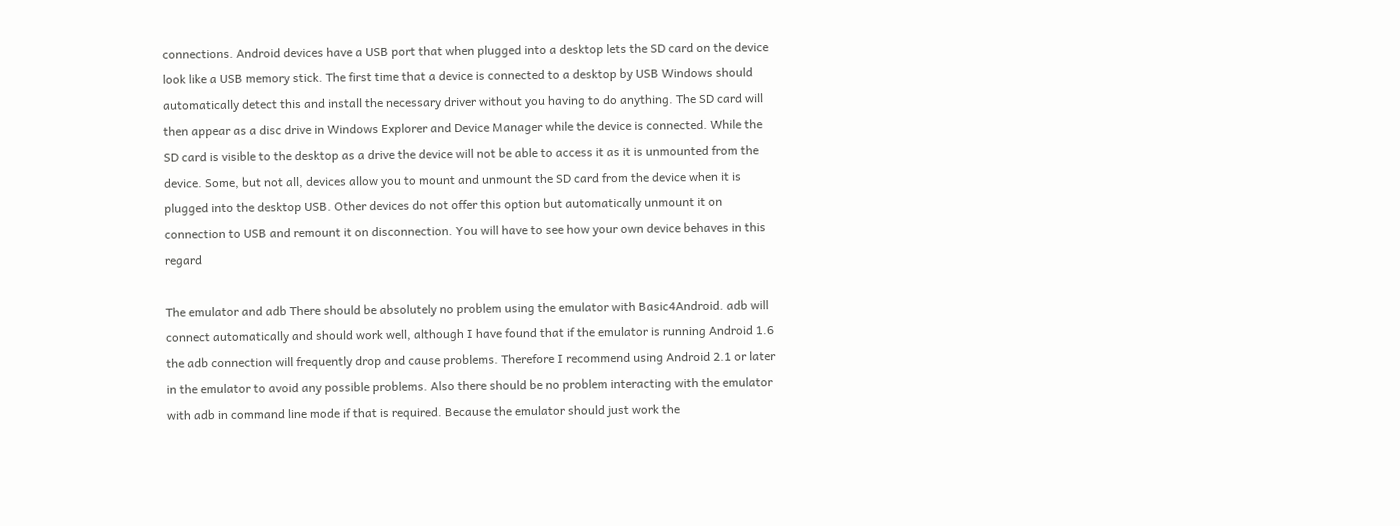connections. Android devices have a USB port that when plugged into a desktop lets the SD card on the device look like a USB memory stick. The first time that a device is connected to a desktop by USB Windows should automatically detect this and install the necessary driver without you having to do anything. The SD card will then appear as a disc drive in Windows Explorer and Device Manager while the device is connected. While the SD card is visible to the desktop as a drive the device will not be able to access it as it is unmounted from the device. Some, but not all, devices allow you to mount and unmount the SD card from the device when it is plugged into the desktop USB. Other devices do not offer this option but automatically unmount it on connection to USB and remount it on disconnection. You will have to see how your own device behaves in this regard

The emulator and adb There should be absolutely no problem using the emulator with Basic4Android. adb will connect automatically and should work well, although I have found that if the emulator is running Android 1.6 the adb connection will frequently drop and cause problems. Therefore I recommend using Android 2.1 or later in the emulator to avoid any possible problems. Also there should be no problem interacting with the emulator with adb in command line mode if that is required. Because the emulator should just work the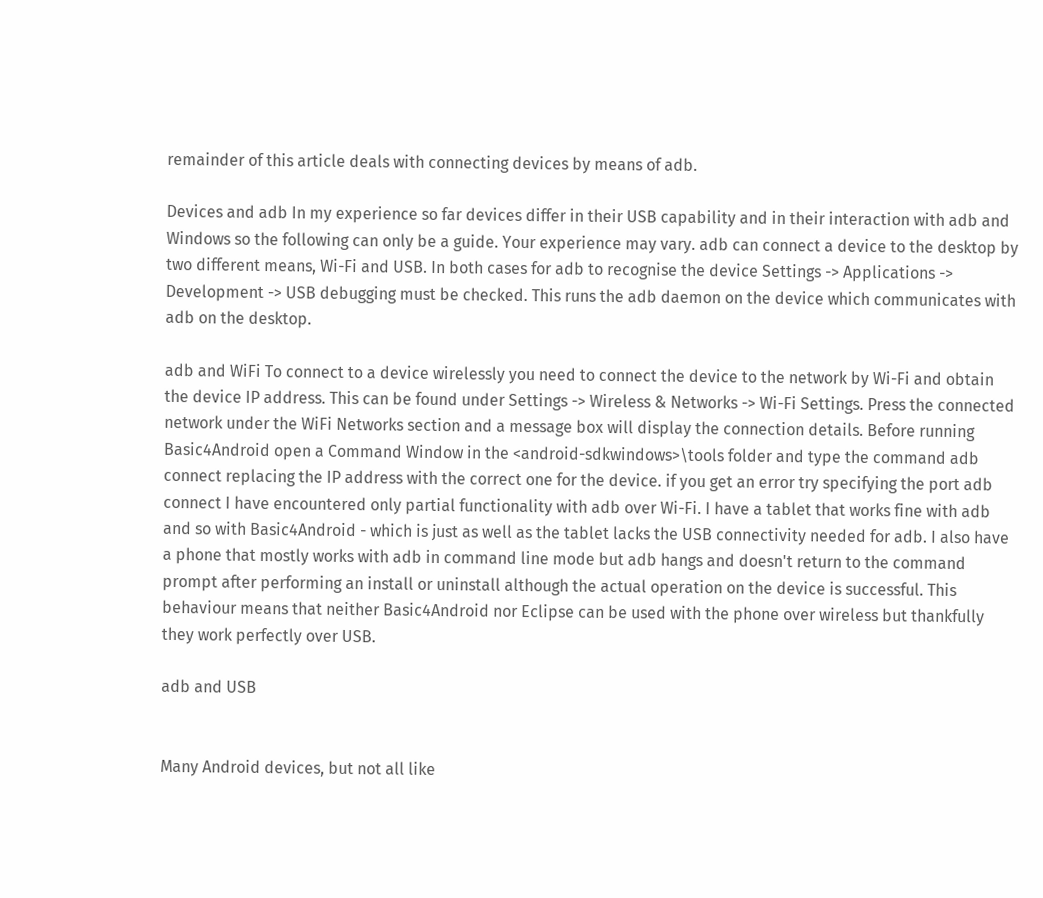remainder of this article deals with connecting devices by means of adb.

Devices and adb In my experience so far devices differ in their USB capability and in their interaction with adb and Windows so the following can only be a guide. Your experience may vary. adb can connect a device to the desktop by two different means, Wi-Fi and USB. In both cases for adb to recognise the device Settings -> Applications -> Development -> USB debugging must be checked. This runs the adb daemon on the device which communicates with adb on the desktop.

adb and WiFi To connect to a device wirelessly you need to connect the device to the network by Wi-Fi and obtain the device IP address. This can be found under Settings -> Wireless & Networks -> Wi-Fi Settings. Press the connected network under the WiFi Networks section and a message box will display the connection details. Before running Basic4Android open a Command Window in the <android-sdkwindows>\tools folder and type the command adb connect replacing the IP address with the correct one for the device. if you get an error try specifying the port adb connect I have encountered only partial functionality with adb over Wi-Fi. I have a tablet that works fine with adb and so with Basic4Android - which is just as well as the tablet lacks the USB connectivity needed for adb. I also have a phone that mostly works with adb in command line mode but adb hangs and doesn't return to the command prompt after performing an install or uninstall although the actual operation on the device is successful. This behaviour means that neither Basic4Android nor Eclipse can be used with the phone over wireless but thankfully they work perfectly over USB.

adb and USB


Many Android devices, but not all like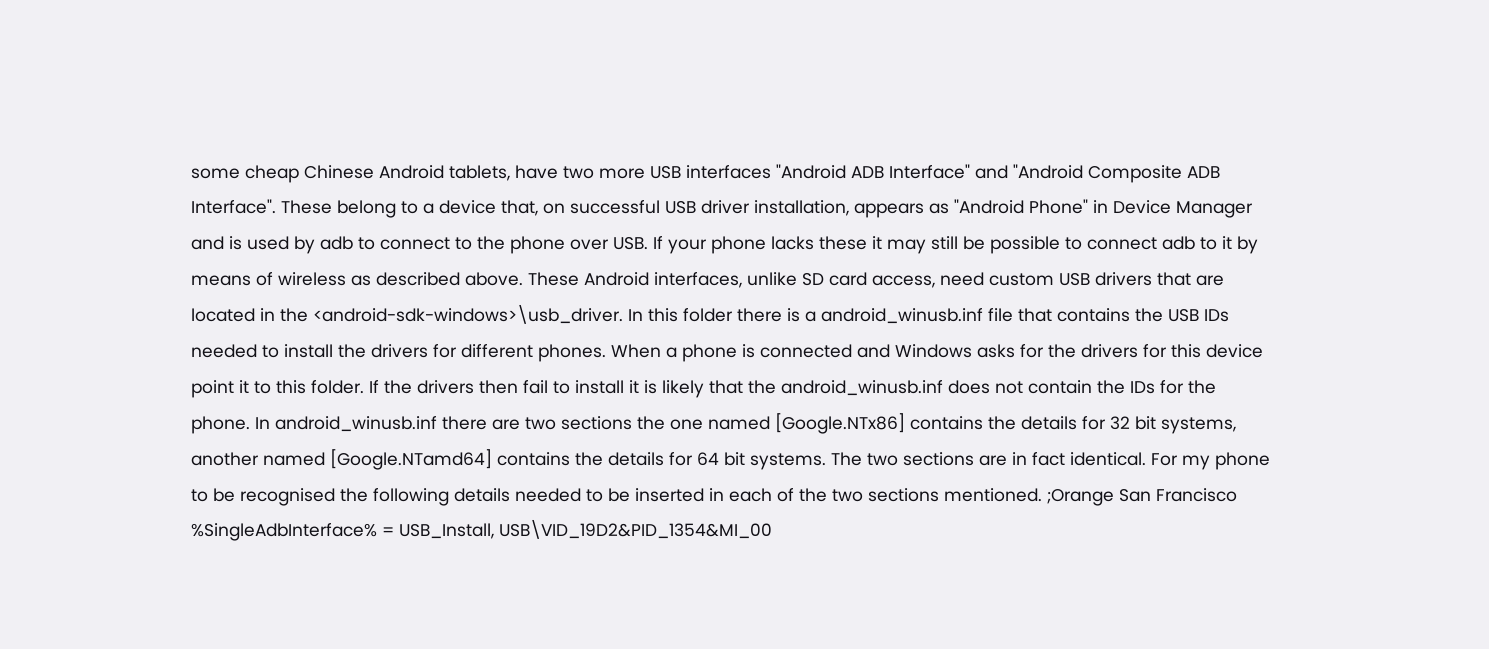some cheap Chinese Android tablets, have two more USB interfaces "Android ADB Interface" and "Android Composite ADB Interface". These belong to a device that, on successful USB driver installation, appears as "Android Phone" in Device Manager and is used by adb to connect to the phone over USB. If your phone lacks these it may still be possible to connect adb to it by means of wireless as described above. These Android interfaces, unlike SD card access, need custom USB drivers that are located in the <android-sdk-windows>\usb_driver. In this folder there is a android_winusb.inf file that contains the USB IDs needed to install the drivers for different phones. When a phone is connected and Windows asks for the drivers for this device point it to this folder. If the drivers then fail to install it is likely that the android_winusb.inf does not contain the IDs for the phone. In android_winusb.inf there are two sections the one named [Google.NTx86] contains the details for 32 bit systems, another named [Google.NTamd64] contains the details for 64 bit systems. The two sections are in fact identical. For my phone to be recognised the following details needed to be inserted in each of the two sections mentioned. ;Orange San Francisco %SingleAdbInterface% = USB_Install, USB\VID_19D2&PID_1354&MI_00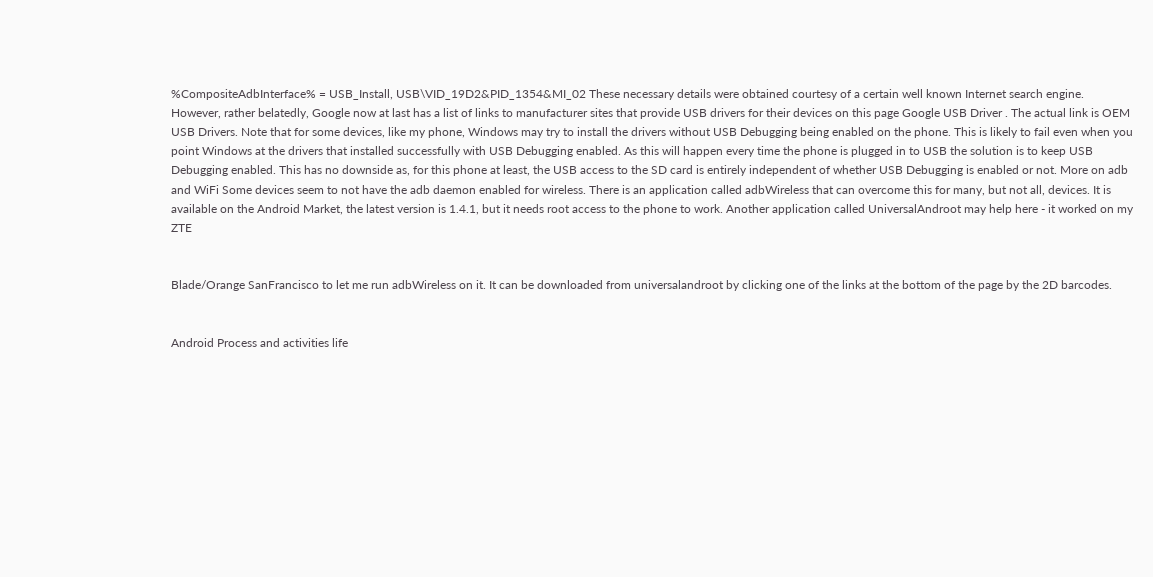%CompositeAdbInterface% = USB_Install, USB\VID_19D2&PID_1354&MI_02 These necessary details were obtained courtesy of a certain well known Internet search engine. However, rather belatedly, Google now at last has a list of links to manufacturer sites that provide USB drivers for their devices on this page Google USB Driver . The actual link is OEM USB Drivers. Note that for some devices, like my phone, Windows may try to install the drivers without USB Debugging being enabled on the phone. This is likely to fail even when you point Windows at the drivers that installed successfully with USB Debugging enabled. As this will happen every time the phone is plugged in to USB the solution is to keep USB Debugging enabled. This has no downside as, for this phone at least, the USB access to the SD card is entirely independent of whether USB Debugging is enabled or not. More on adb and WiFi Some devices seem to not have the adb daemon enabled for wireless. There is an application called adbWireless that can overcome this for many, but not all, devices. It is available on the Android Market, the latest version is 1.4.1, but it needs root access to the phone to work. Another application called UniversalAndroot may help here - it worked on my ZTE


Blade/Orange SanFrancisco to let me run adbWireless on it. It can be downloaded from universalandroot by clicking one of the links at the bottom of the page by the 2D barcodes.


Android Process and activities life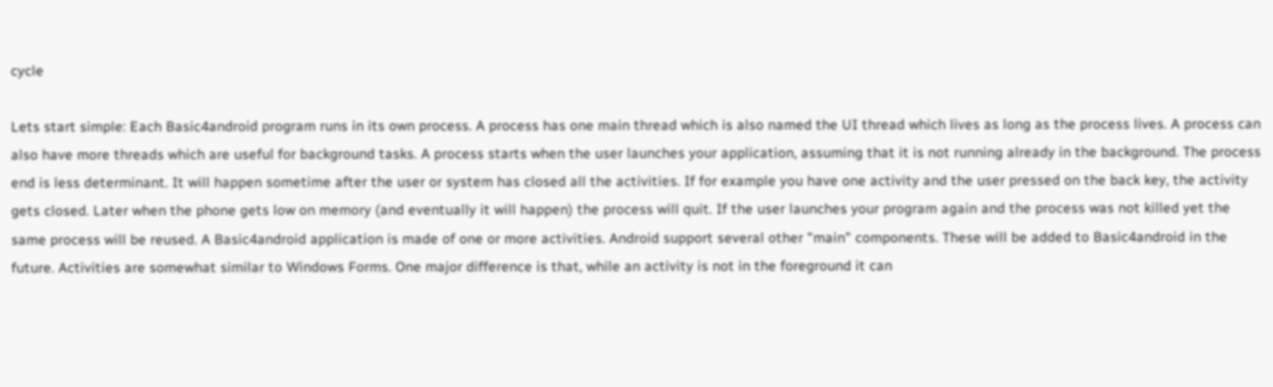cycle

Lets start simple: Each Basic4android program runs in its own process. A process has one main thread which is also named the UI thread which lives as long as the process lives. A process can also have more threads which are useful for background tasks. A process starts when the user launches your application, assuming that it is not running already in the background. The process end is less determinant. It will happen sometime after the user or system has closed all the activities. If for example you have one activity and the user pressed on the back key, the activity gets closed. Later when the phone gets low on memory (and eventually it will happen) the process will quit. If the user launches your program again and the process was not killed yet the same process will be reused. A Basic4android application is made of one or more activities. Android support several other "main" components. These will be added to Basic4android in the future. Activities are somewhat similar to Windows Forms. One major difference is that, while an activity is not in the foreground it can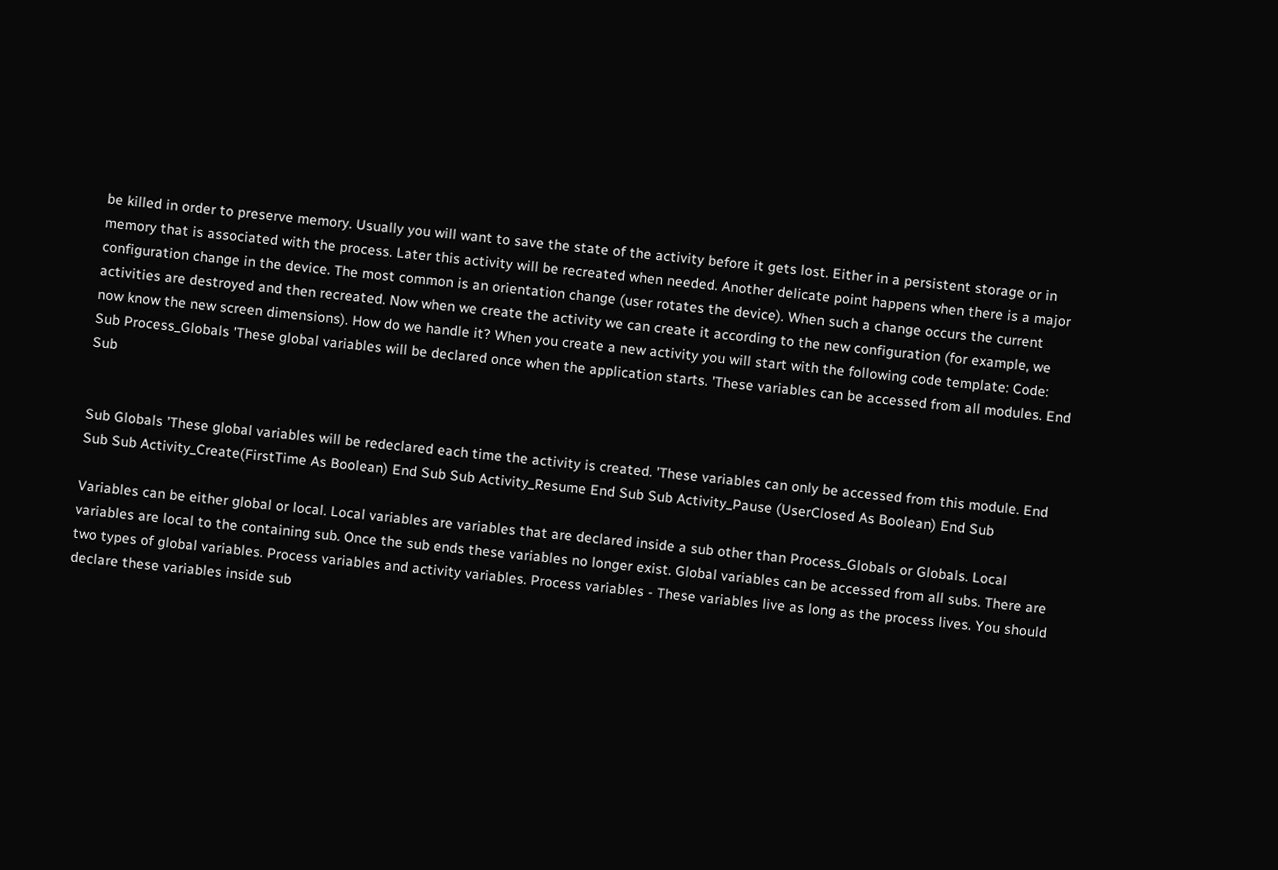be killed in order to preserve memory. Usually you will want to save the state of the activity before it gets lost. Either in a persistent storage or in memory that is associated with the process. Later this activity will be recreated when needed. Another delicate point happens when there is a major configuration change in the device. The most common is an orientation change (user rotates the device). When such a change occurs the current activities are destroyed and then recreated. Now when we create the activity we can create it according to the new configuration (for example, we now know the new screen dimensions). How do we handle it? When you create a new activity you will start with the following code template: Code:
Sub Process_Globals 'These global variables will be declared once when the application starts. 'These variables can be accessed from all modules. End Sub


Sub Globals 'These global variables will be redeclared each time the activity is created. 'These variables can only be accessed from this module. End Sub Sub Activity_Create(FirstTime As Boolean) End Sub Sub Activity_Resume End Sub Sub Activity_Pause (UserClosed As Boolean) End Sub

Variables can be either global or local. Local variables are variables that are declared inside a sub other than Process_Globals or Globals. Local variables are local to the containing sub. Once the sub ends these variables no longer exist. Global variables can be accessed from all subs. There are two types of global variables. Process variables and activity variables. Process variables - These variables live as long as the process lives. You should declare these variables inside sub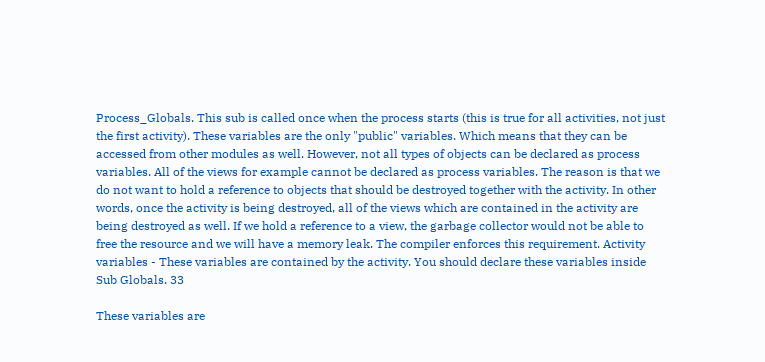Process_Globals. This sub is called once when the process starts (this is true for all activities, not just the first activity). These variables are the only "public" variables. Which means that they can be accessed from other modules as well. However, not all types of objects can be declared as process variables. All of the views for example cannot be declared as process variables. The reason is that we do not want to hold a reference to objects that should be destroyed together with the activity. In other words, once the activity is being destroyed, all of the views which are contained in the activity are being destroyed as well. If we hold a reference to a view, the garbage collector would not be able to free the resource and we will have a memory leak. The compiler enforces this requirement. Activity variables - These variables are contained by the activity. You should declare these variables inside Sub Globals. 33

These variables are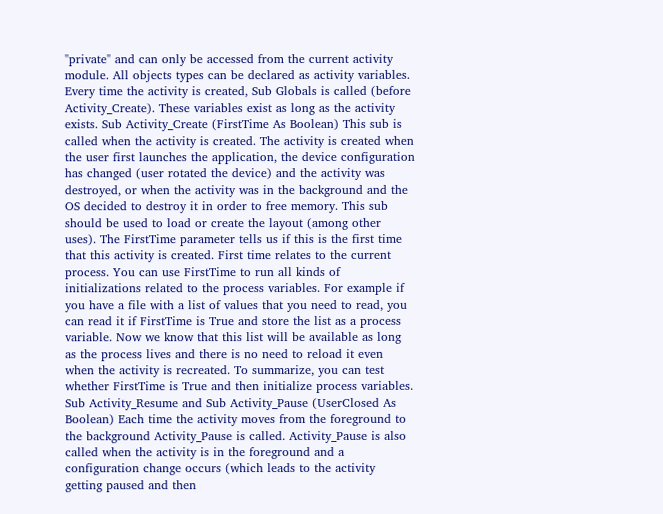"private" and can only be accessed from the current activity module. All objects types can be declared as activity variables. Every time the activity is created, Sub Globals is called (before Activity_Create). These variables exist as long as the activity exists. Sub Activity_Create (FirstTime As Boolean) This sub is called when the activity is created. The activity is created when the user first launches the application, the device configuration has changed (user rotated the device) and the activity was destroyed, or when the activity was in the background and the OS decided to destroy it in order to free memory. This sub should be used to load or create the layout (among other uses). The FirstTime parameter tells us if this is the first time that this activity is created. First time relates to the current process. You can use FirstTime to run all kinds of initializations related to the process variables. For example if you have a file with a list of values that you need to read, you can read it if FirstTime is True and store the list as a process variable. Now we know that this list will be available as long as the process lives and there is no need to reload it even when the activity is recreated. To summarize, you can test whether FirstTime is True and then initialize process variables. Sub Activity_Resume and Sub Activity_Pause (UserClosed As Boolean) Each time the activity moves from the foreground to the background Activity_Pause is called. Activity_Pause is also called when the activity is in the foreground and a configuration change occurs (which leads to the activity getting paused and then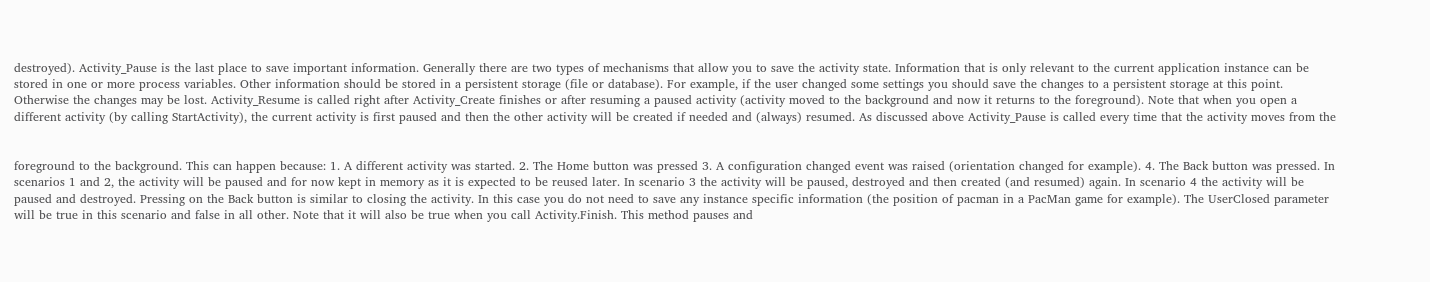destroyed). Activity_Pause is the last place to save important information. Generally there are two types of mechanisms that allow you to save the activity state. Information that is only relevant to the current application instance can be stored in one or more process variables. Other information should be stored in a persistent storage (file or database). For example, if the user changed some settings you should save the changes to a persistent storage at this point. Otherwise the changes may be lost. Activity_Resume is called right after Activity_Create finishes or after resuming a paused activity (activity moved to the background and now it returns to the foreground). Note that when you open a different activity (by calling StartActivity), the current activity is first paused and then the other activity will be created if needed and (always) resumed. As discussed above Activity_Pause is called every time that the activity moves from the


foreground to the background. This can happen because: 1. A different activity was started. 2. The Home button was pressed 3. A configuration changed event was raised (orientation changed for example). 4. The Back button was pressed. In scenarios 1 and 2, the activity will be paused and for now kept in memory as it is expected to be reused later. In scenario 3 the activity will be paused, destroyed and then created (and resumed) again. In scenario 4 the activity will be paused and destroyed. Pressing on the Back button is similar to closing the activity. In this case you do not need to save any instance specific information (the position of pacman in a PacMan game for example). The UserClosed parameter will be true in this scenario and false in all other. Note that it will also be true when you call Activity.Finish. This method pauses and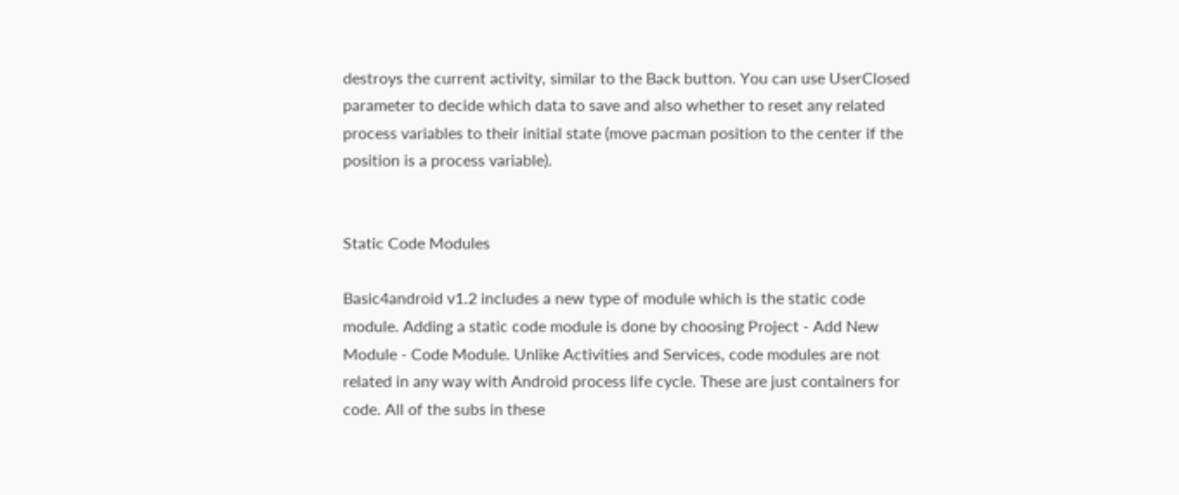destroys the current activity, similar to the Back button. You can use UserClosed parameter to decide which data to save and also whether to reset any related process variables to their initial state (move pacman position to the center if the position is a process variable).


Static Code Modules

Basic4android v1.2 includes a new type of module which is the static code module. Adding a static code module is done by choosing Project - Add New Module - Code Module. Unlike Activities and Services, code modules are not related in any way with Android process life cycle. These are just containers for code. All of the subs in these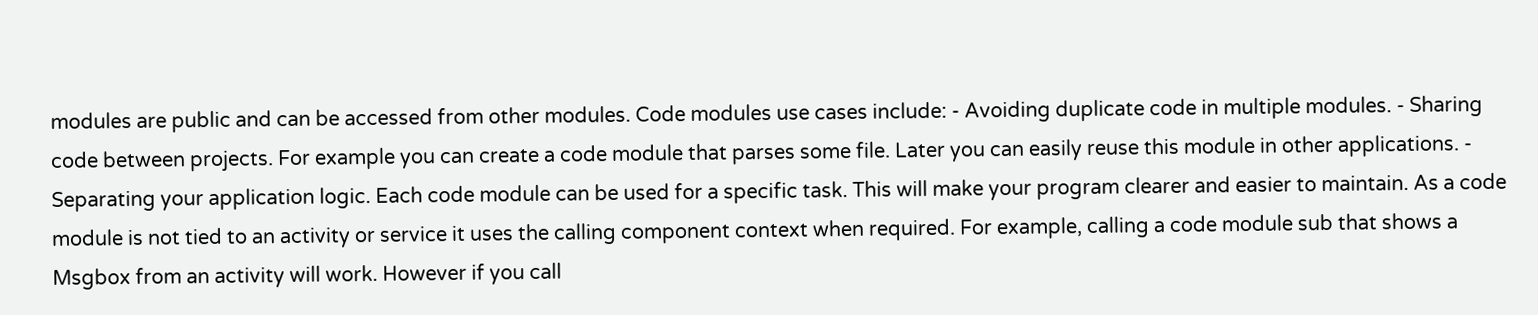modules are public and can be accessed from other modules. Code modules use cases include: - Avoiding duplicate code in multiple modules. - Sharing code between projects. For example you can create a code module that parses some file. Later you can easily reuse this module in other applications. - Separating your application logic. Each code module can be used for a specific task. This will make your program clearer and easier to maintain. As a code module is not tied to an activity or service it uses the calling component context when required. For example, calling a code module sub that shows a Msgbox from an activity will work. However if you call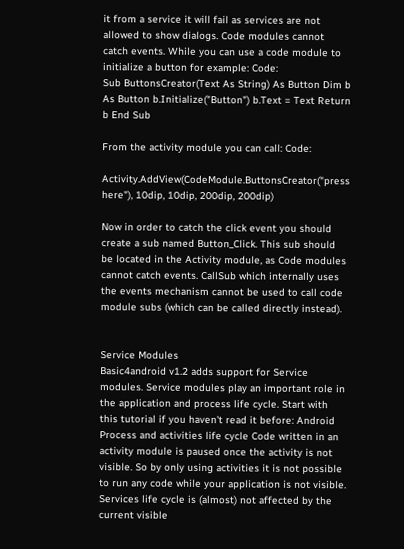it from a service it will fail as services are not allowed to show dialogs. Code modules cannot catch events. While you can use a code module to initialize a button for example: Code:
Sub ButtonsCreator(Text As String) As Button Dim b As Button b.Initialize("Button") b.Text = Text Return b End Sub

From the activity module you can call: Code:

Activity.AddView(CodeModule.ButtonsCreator("press here"), 10dip, 10dip, 200dip, 200dip)

Now in order to catch the click event you should create a sub named Button_Click. This sub should be located in the Activity module, as Code modules cannot catch events. CallSub which internally uses the events mechanism cannot be used to call code module subs (which can be called directly instead).


Service Modules
Basic4android v1.2 adds support for Service modules. Service modules play an important role in the application and process life cycle. Start with this tutorial if you haven't read it before: Android Process and activities life cycle Code written in an activity module is paused once the activity is not visible. So by only using activities it is not possible to run any code while your application is not visible. Services life cycle is (almost) not affected by the current visible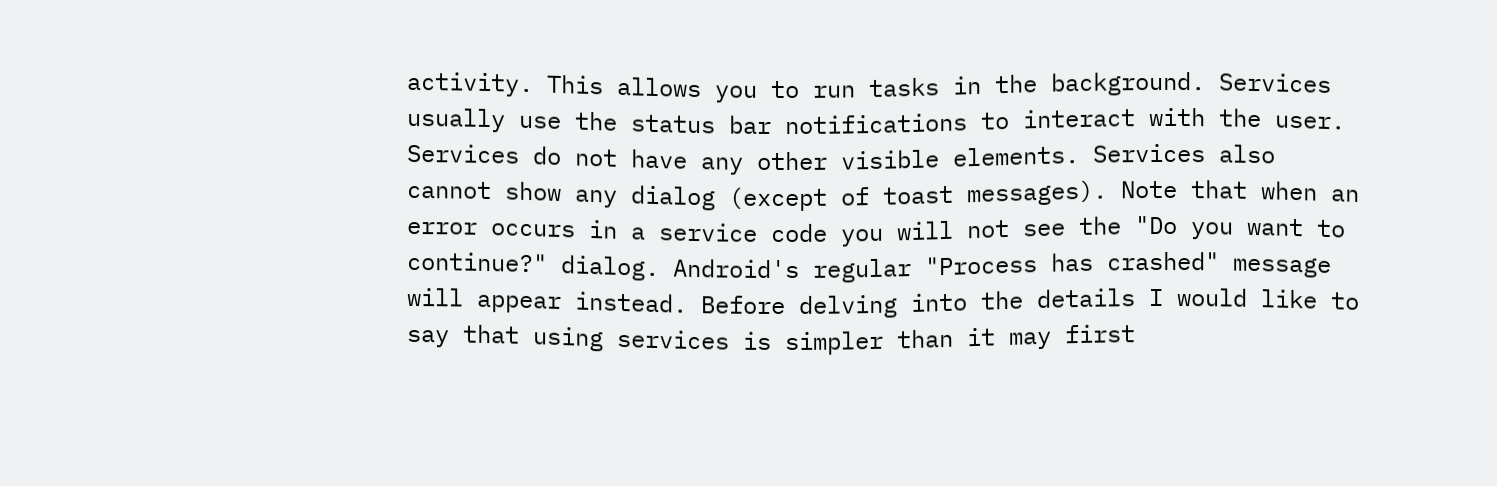activity. This allows you to run tasks in the background. Services usually use the status bar notifications to interact with the user. Services do not have any other visible elements. Services also cannot show any dialog (except of toast messages). Note that when an error occurs in a service code you will not see the "Do you want to continue?" dialog. Android's regular "Process has crashed" message will appear instead. Before delving into the details I would like to say that using services is simpler than it may first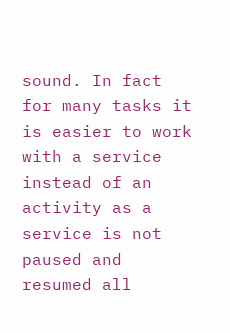sound. In fact for many tasks it is easier to work with a service instead of an activity as a service is not paused and resumed all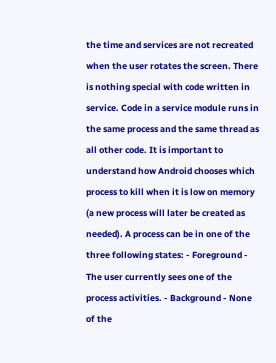the time and services are not recreated when the user rotates the screen. There is nothing special with code written in service. Code in a service module runs in the same process and the same thread as all other code. It is important to understand how Android chooses which process to kill when it is low on memory (a new process will later be created as needed). A process can be in one of the three following states: - Foreground - The user currently sees one of the process activities. - Background - None of the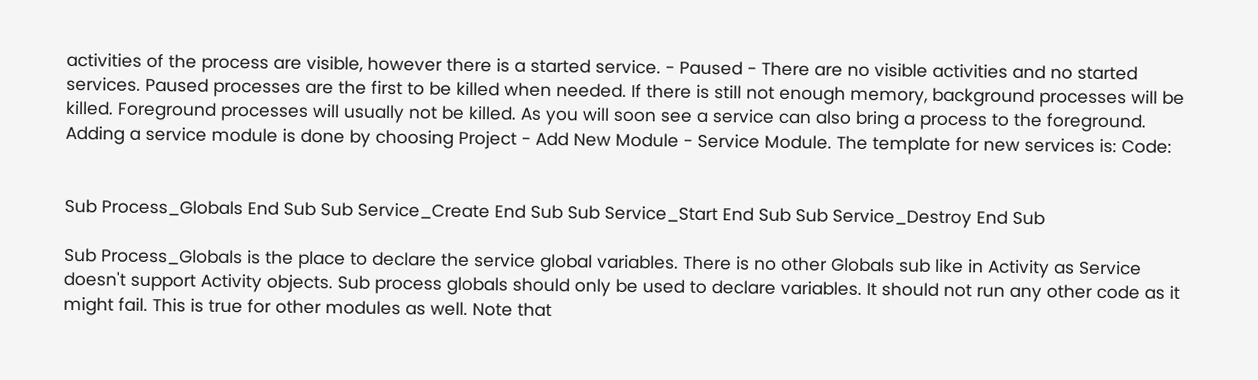activities of the process are visible, however there is a started service. - Paused - There are no visible activities and no started services. Paused processes are the first to be killed when needed. If there is still not enough memory, background processes will be killed. Foreground processes will usually not be killed. As you will soon see a service can also bring a process to the foreground. Adding a service module is done by choosing Project - Add New Module - Service Module. The template for new services is: Code:


Sub Process_Globals End Sub Sub Service_Create End Sub Sub Service_Start End Sub Sub Service_Destroy End Sub

Sub Process_Globals is the place to declare the service global variables. There is no other Globals sub like in Activity as Service doesn't support Activity objects. Sub process globals should only be used to declare variables. It should not run any other code as it might fail. This is true for other modules as well. Note that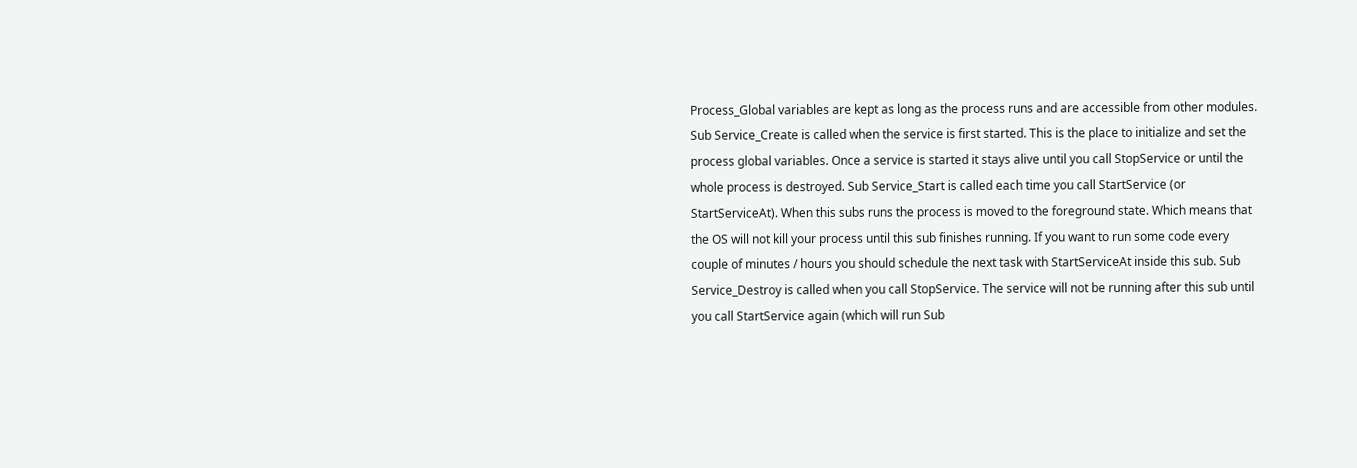Process_Global variables are kept as long as the process runs and are accessible from other modules. Sub Service_Create is called when the service is first started. This is the place to initialize and set the process global variables. Once a service is started it stays alive until you call StopService or until the whole process is destroyed. Sub Service_Start is called each time you call StartService (or StartServiceAt). When this subs runs the process is moved to the foreground state. Which means that the OS will not kill your process until this sub finishes running. If you want to run some code every couple of minutes / hours you should schedule the next task with StartServiceAt inside this sub. Sub Service_Destroy is called when you call StopService. The service will not be running after this sub until you call StartService again (which will run Sub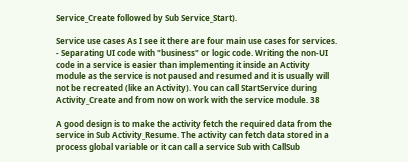Service_Create followed by Sub Service_Start).

Service use cases As I see it there are four main use cases for services. - Separating UI code with "business" or logic code. Writing the non-UI code in a service is easier than implementing it inside an Activity module as the service is not paused and resumed and it is usually will not be recreated (like an Activity). You can call StartService during Activity_Create and from now on work with the service module. 38

A good design is to make the activity fetch the required data from the service in Sub Activity_Resume. The activity can fetch data stored in a process global variable or it can call a service Sub with CallSub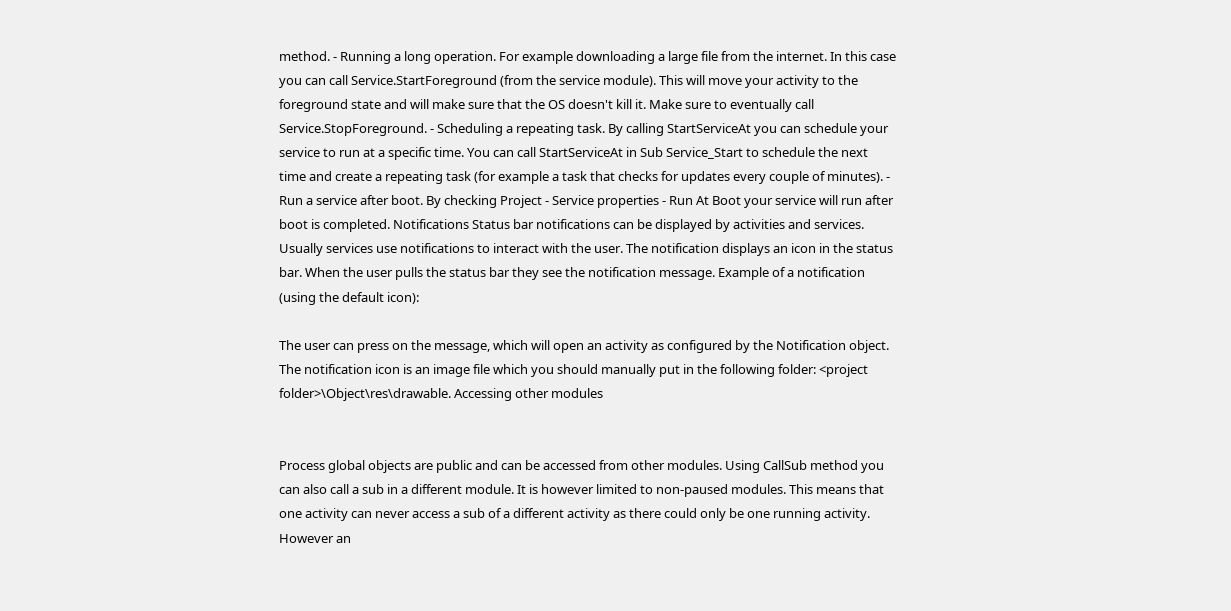method. - Running a long operation. For example downloading a large file from the internet. In this case you can call Service.StartForeground (from the service module). This will move your activity to the foreground state and will make sure that the OS doesn't kill it. Make sure to eventually call Service.StopForeground. - Scheduling a repeating task. By calling StartServiceAt you can schedule your service to run at a specific time. You can call StartServiceAt in Sub Service_Start to schedule the next time and create a repeating task (for example a task that checks for updates every couple of minutes). - Run a service after boot. By checking Project - Service properties - Run At Boot your service will run after boot is completed. Notifications Status bar notifications can be displayed by activities and services. Usually services use notifications to interact with the user. The notification displays an icon in the status bar. When the user pulls the status bar they see the notification message. Example of a notification (using the default icon):

The user can press on the message, which will open an activity as configured by the Notification object. The notification icon is an image file which you should manually put in the following folder: <project folder>\Object\res\drawable. Accessing other modules


Process global objects are public and can be accessed from other modules. Using CallSub method you can also call a sub in a different module. It is however limited to non-paused modules. This means that one activity can never access a sub of a different activity as there could only be one running activity. However an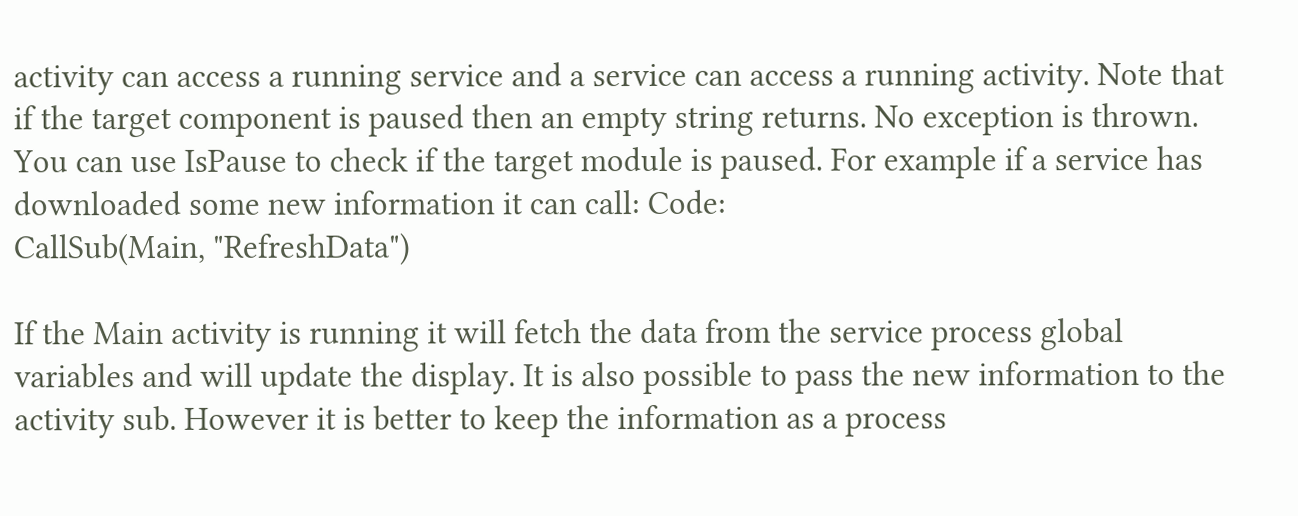activity can access a running service and a service can access a running activity. Note that if the target component is paused then an empty string returns. No exception is thrown. You can use IsPause to check if the target module is paused. For example if a service has downloaded some new information it can call: Code:
CallSub(Main, "RefreshData")

If the Main activity is running it will fetch the data from the service process global variables and will update the display. It is also possible to pass the new information to the activity sub. However it is better to keep the information as a process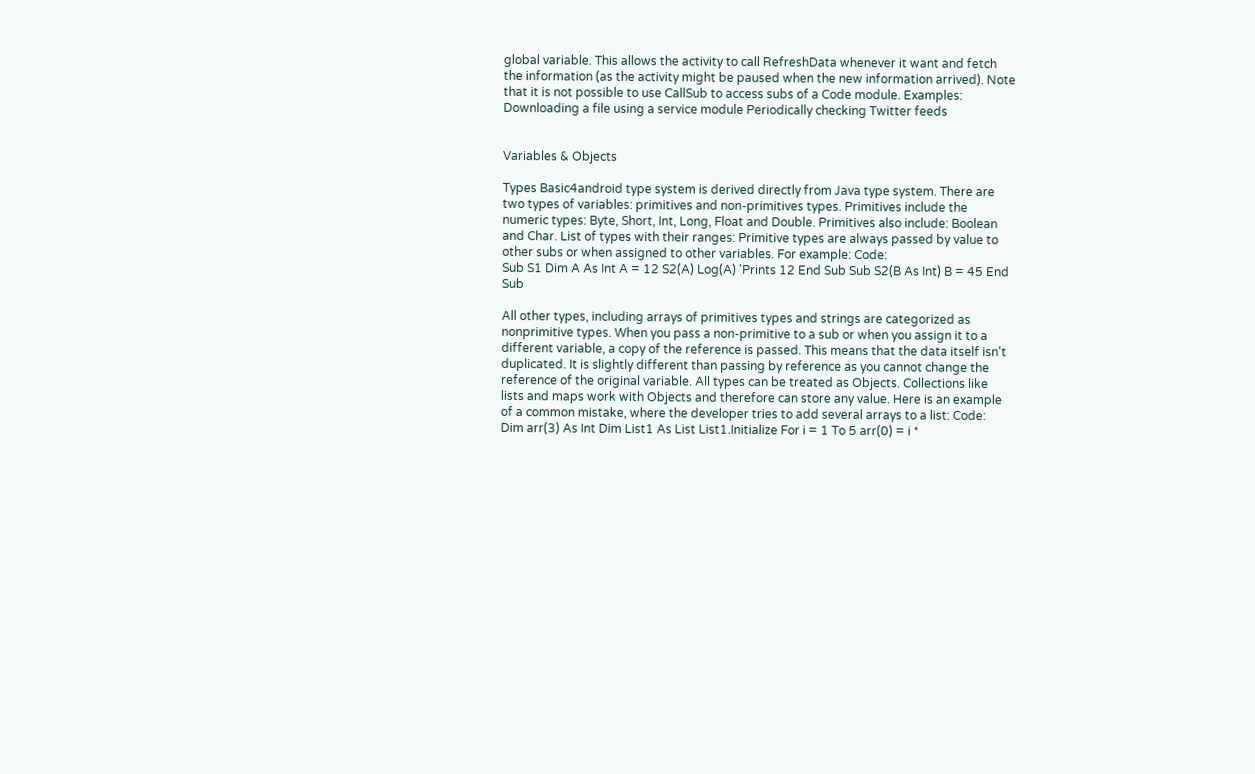global variable. This allows the activity to call RefreshData whenever it want and fetch the information (as the activity might be paused when the new information arrived). Note that it is not possible to use CallSub to access subs of a Code module. Examples: Downloading a file using a service module Periodically checking Twitter feeds


Variables & Objects

Types Basic4android type system is derived directly from Java type system. There are two types of variables: primitives and non-primitives types. Primitives include the numeric types: Byte, Short, Int, Long, Float and Double. Primitives also include: Boolean and Char. List of types with their ranges: Primitive types are always passed by value to other subs or when assigned to other variables. For example: Code:
Sub S1 Dim A As Int A = 12 S2(A) Log(A) 'Prints 12 End Sub Sub S2(B As Int) B = 45 End Sub

All other types, including arrays of primitives types and strings are categorized as nonprimitive types. When you pass a non-primitive to a sub or when you assign it to a different variable, a copy of the reference is passed. This means that the data itself isn't duplicated. It is slightly different than passing by reference as you cannot change the reference of the original variable. All types can be treated as Objects. Collections like lists and maps work with Objects and therefore can store any value. Here is an example of a common mistake, where the developer tries to add several arrays to a list: Code:
Dim arr(3) As Int Dim List1 As List List1.Initialize For i = 1 To 5 arr(0) = i *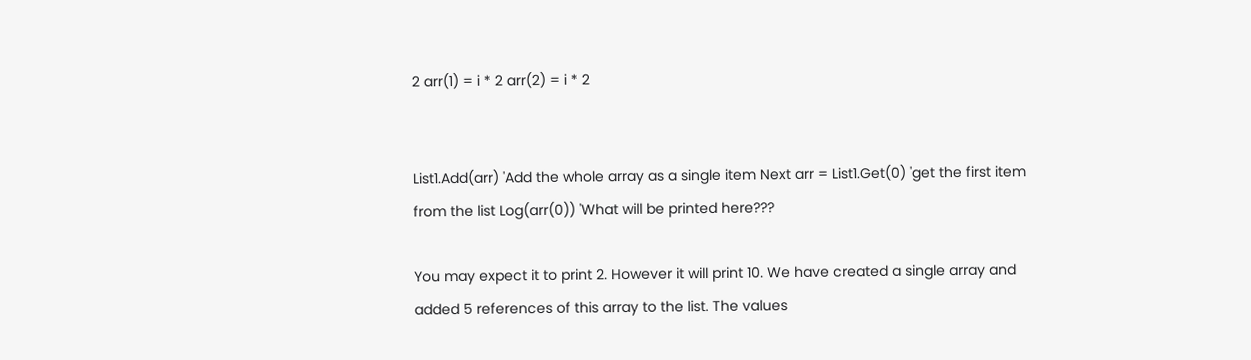2 arr(1) = i * 2 arr(2) = i * 2


List1.Add(arr) 'Add the whole array as a single item Next arr = List1.Get(0) 'get the first item from the list Log(arr(0)) 'What will be printed here???

You may expect it to print 2. However it will print 10. We have created a single array and added 5 references of this array to the list. The values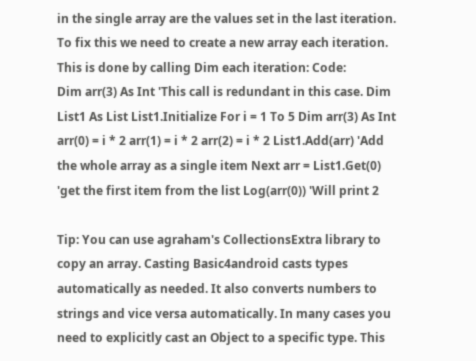in the single array are the values set in the last iteration. To fix this we need to create a new array each iteration. This is done by calling Dim each iteration: Code:
Dim arr(3) As Int 'This call is redundant in this case. Dim List1 As List List1.Initialize For i = 1 To 5 Dim arr(3) As Int arr(0) = i * 2 arr(1) = i * 2 arr(2) = i * 2 List1.Add(arr) 'Add the whole array as a single item Next arr = List1.Get(0) 'get the first item from the list Log(arr(0)) 'Will print 2

Tip: You can use agraham's CollectionsExtra library to copy an array. Casting Basic4android casts types automatically as needed. It also converts numbers to strings and vice versa automatically. In many cases you need to explicitly cast an Object to a specific type. This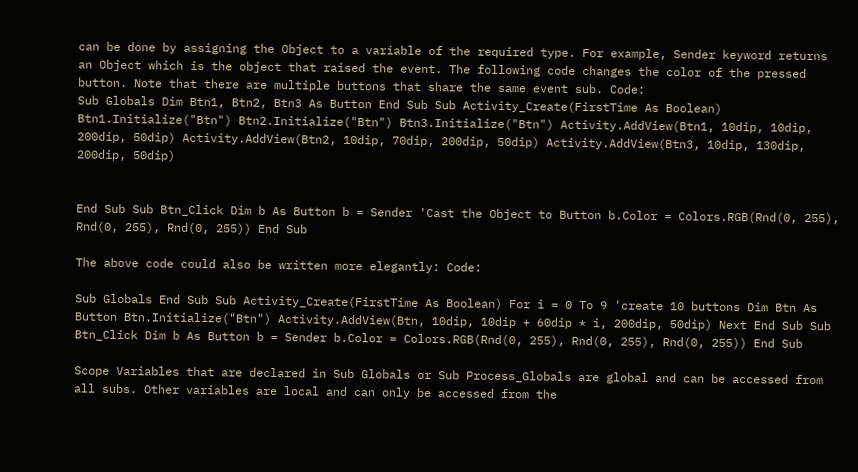can be done by assigning the Object to a variable of the required type. For example, Sender keyword returns an Object which is the object that raised the event. The following code changes the color of the pressed button. Note that there are multiple buttons that share the same event sub. Code:
Sub Globals Dim Btn1, Btn2, Btn3 As Button End Sub Sub Activity_Create(FirstTime As Boolean) Btn1.Initialize("Btn") Btn2.Initialize("Btn") Btn3.Initialize("Btn") Activity.AddView(Btn1, 10dip, 10dip, 200dip, 50dip) Activity.AddView(Btn2, 10dip, 70dip, 200dip, 50dip) Activity.AddView(Btn3, 10dip, 130dip, 200dip, 50dip)


End Sub Sub Btn_Click Dim b As Button b = Sender 'Cast the Object to Button b.Color = Colors.RGB(Rnd(0, 255), Rnd(0, 255), Rnd(0, 255)) End Sub

The above code could also be written more elegantly: Code:

Sub Globals End Sub Sub Activity_Create(FirstTime As Boolean) For i = 0 To 9 'create 10 buttons Dim Btn As Button Btn.Initialize("Btn") Activity.AddView(Btn, 10dip, 10dip + 60dip * i, 200dip, 50dip) Next End Sub Sub Btn_Click Dim b As Button b = Sender b.Color = Colors.RGB(Rnd(0, 255), Rnd(0, 255), Rnd(0, 255)) End Sub

Scope Variables that are declared in Sub Globals or Sub Process_Globals are global and can be accessed from all subs. Other variables are local and can only be accessed from the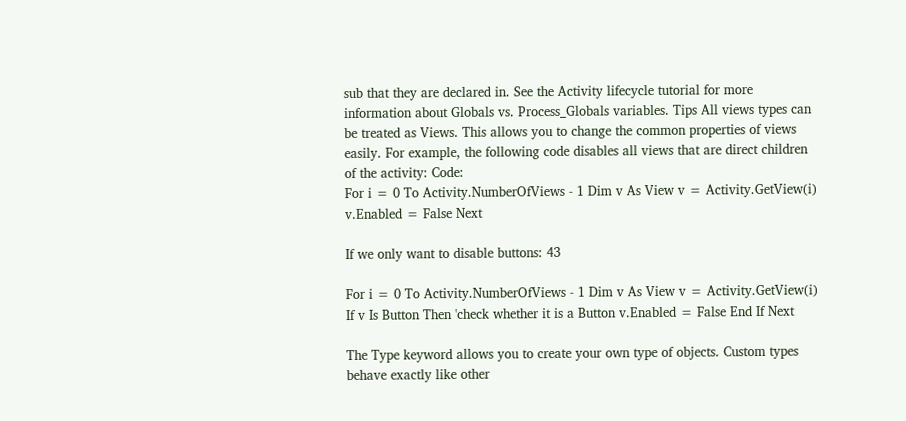sub that they are declared in. See the Activity lifecycle tutorial for more information about Globals vs. Process_Globals variables. Tips All views types can be treated as Views. This allows you to change the common properties of views easily. For example, the following code disables all views that are direct children of the activity: Code:
For i = 0 To Activity.NumberOfViews - 1 Dim v As View v = Activity.GetView(i) v.Enabled = False Next

If we only want to disable buttons: 43

For i = 0 To Activity.NumberOfViews - 1 Dim v As View v = Activity.GetView(i) If v Is Button Then 'check whether it is a Button v.Enabled = False End If Next

The Type keyword allows you to create your own type of objects. Custom types behave exactly like other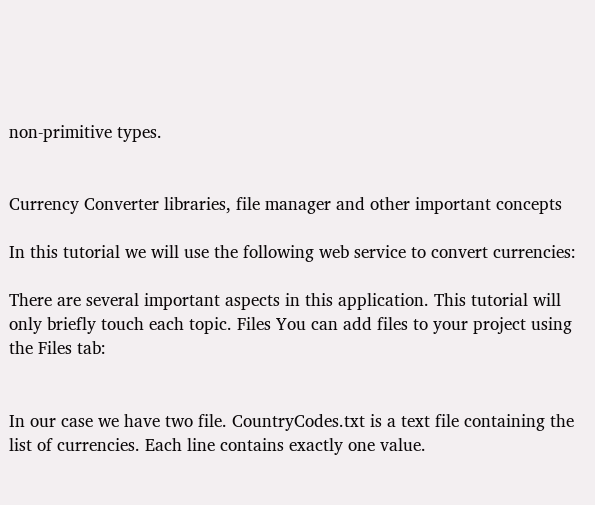non-primitive types.


Currency Converter libraries, file manager and other important concepts

In this tutorial we will use the following web service to convert currencies:

There are several important aspects in this application. This tutorial will only briefly touch each topic. Files You can add files to your project using the Files tab:


In our case we have two file. CountryCodes.txt is a text file containing the list of currencies. Each line contains exactly one value.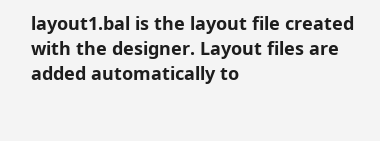layout1.bal is the layout file created with the designer. Layout files are added automatically to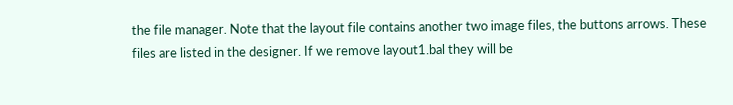the file manager. Note that the layout file contains another two image files, the buttons arrows. These files are listed in the designer. If we remove layout1.bal they will be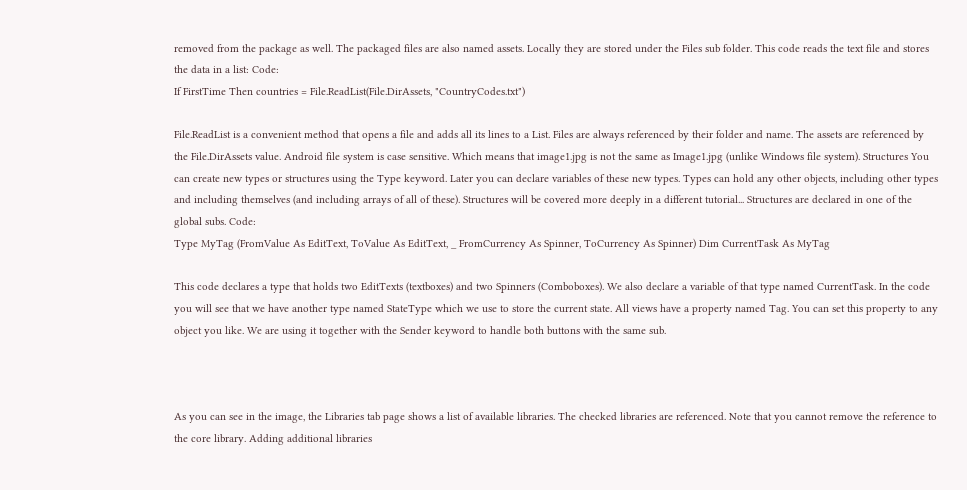removed from the package as well. The packaged files are also named assets. Locally they are stored under the Files sub folder. This code reads the text file and stores the data in a list: Code:
If FirstTime Then countries = File.ReadList(File.DirAssets, "CountryCodes.txt")

File.ReadList is a convenient method that opens a file and adds all its lines to a List. Files are always referenced by their folder and name. The assets are referenced by the File.DirAssets value. Android file system is case sensitive. Which means that image1.jpg is not the same as Image1.jpg (unlike Windows file system). Structures You can create new types or structures using the Type keyword. Later you can declare variables of these new types. Types can hold any other objects, including other types and including themselves (and including arrays of all of these). Structures will be covered more deeply in a different tutorial... Structures are declared in one of the global subs. Code:
Type MyTag (FromValue As EditText, ToValue As EditText, _ FromCurrency As Spinner, ToCurrency As Spinner) Dim CurrentTask As MyTag

This code declares a type that holds two EditTexts (textboxes) and two Spinners (Comboboxes). We also declare a variable of that type named CurrentTask. In the code you will see that we have another type named StateType which we use to store the current state. All views have a property named Tag. You can set this property to any object you like. We are using it together with the Sender keyword to handle both buttons with the same sub.



As you can see in the image, the Libraries tab page shows a list of available libraries. The checked libraries are referenced. Note that you cannot remove the reference to the core library. Adding additional libraries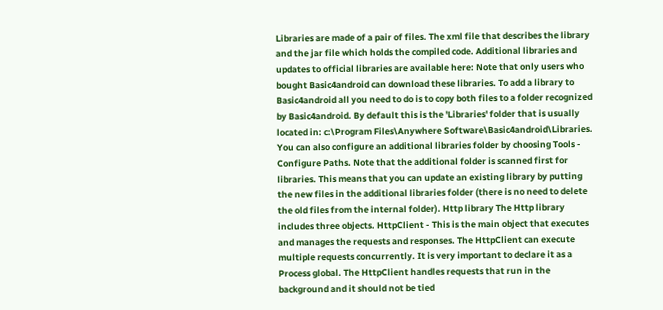Libraries are made of a pair of files. The xml file that describes the library and the jar file which holds the compiled code. Additional libraries and updates to official libraries are available here: Note that only users who bought Basic4android can download these libraries. To add a library to Basic4android all you need to do is to copy both files to a folder recognized by Basic4android. By default this is the 'Libraries' folder that is usually located in: c:\Program Files\Anywhere Software\Basic4android\Libraries. You can also configure an additional libraries folder by choosing Tools - Configure Paths. Note that the additional folder is scanned first for libraries. This means that you can update an existing library by putting the new files in the additional libraries folder (there is no need to delete the old files from the internal folder). Http library The Http library includes three objects. HttpClient - This is the main object that executes and manages the requests and responses. The HttpClient can execute multiple requests concurrently. It is very important to declare it as a Process global. The HttpClient handles requests that run in the background and it should not be tied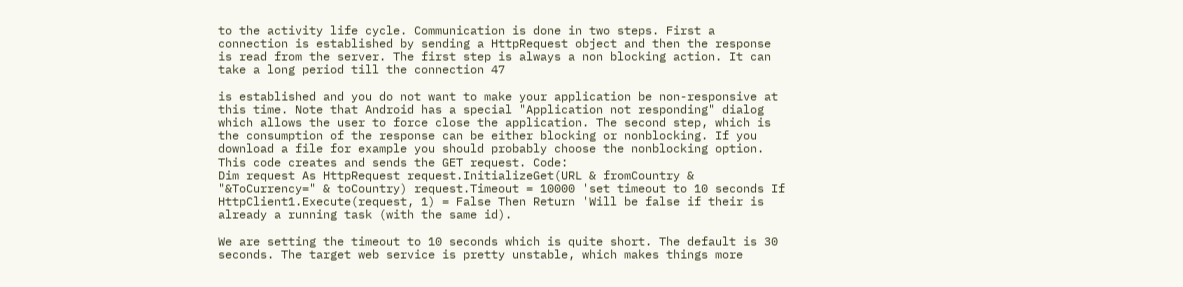to the activity life cycle. Communication is done in two steps. First a connection is established by sending a HttpRequest object and then the response is read from the server. The first step is always a non blocking action. It can take a long period till the connection 47

is established and you do not want to make your application be non-responsive at this time. Note that Android has a special "Application not responding" dialog which allows the user to force close the application. The second step, which is the consumption of the response can be either blocking or nonblocking. If you download a file for example you should probably choose the nonblocking option. This code creates and sends the GET request. Code:
Dim request As HttpRequest request.InitializeGet(URL & fromCountry & "&ToCurrency=" & toCountry) request.Timeout = 10000 'set timeout to 10 seconds If HttpClient1.Execute(request, 1) = False Then Return 'Will be false if their is already a running task (with the same id).

We are setting the timeout to 10 seconds which is quite short. The default is 30 seconds. The target web service is pretty unstable, which makes things more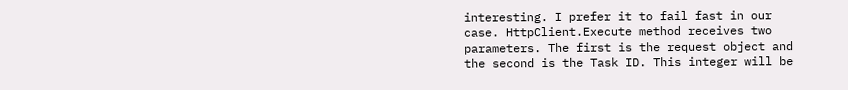interesting. I prefer it to fail fast in our case. HttpClient.Execute method receives two parameters. The first is the request object and the second is the Task ID. This integer will be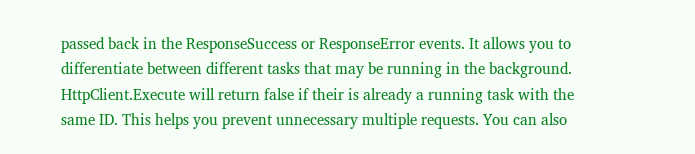passed back in the ResponseSuccess or ResponseError events. It allows you to differentiate between different tasks that may be running in the background. HttpClient.Execute will return false if their is already a running task with the same ID. This helps you prevent unnecessary multiple requests. You can also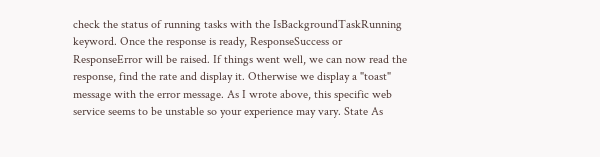check the status of running tasks with the IsBackgroundTaskRunning keyword. Once the response is ready, ResponseSuccess or ResponseError will be raised. If things went well, we can now read the response, find the rate and display it. Otherwise we display a "toast" message with the error message. As I wrote above, this specific web service seems to be unstable so your experience may vary. State As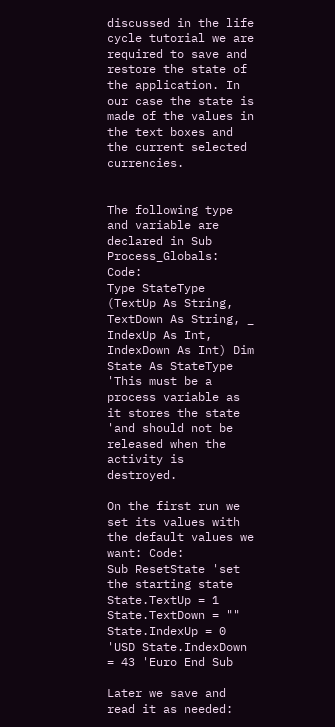discussed in the life cycle tutorial we are required to save and restore the state of the application. In our case the state is made of the values in the text boxes and the current selected currencies.


The following type and variable are declared in Sub Process_Globals: Code:
Type StateType (TextUp As String, TextDown As String, _ IndexUp As Int, IndexDown As Int) Dim State As StateType 'This must be a process variable as it stores the state 'and should not be released when the activity is destroyed.

On the first run we set its values with the default values we want: Code:
Sub ResetState 'set the starting state State.TextUp = 1 State.TextDown = "" State.IndexUp = 0 'USD State.IndexDown = 43 'Euro End Sub

Later we save and read it as needed: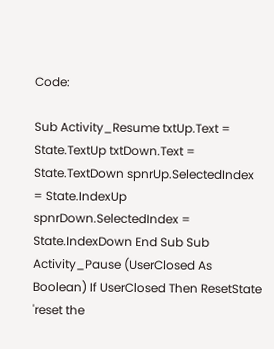Code:

Sub Activity_Resume txtUp.Text = State.TextUp txtDown.Text = State.TextDown spnrUp.SelectedIndex = State.IndexUp spnrDown.SelectedIndex = State.IndexDown End Sub Sub Activity_Pause (UserClosed As Boolean) If UserClosed Then ResetState 'reset the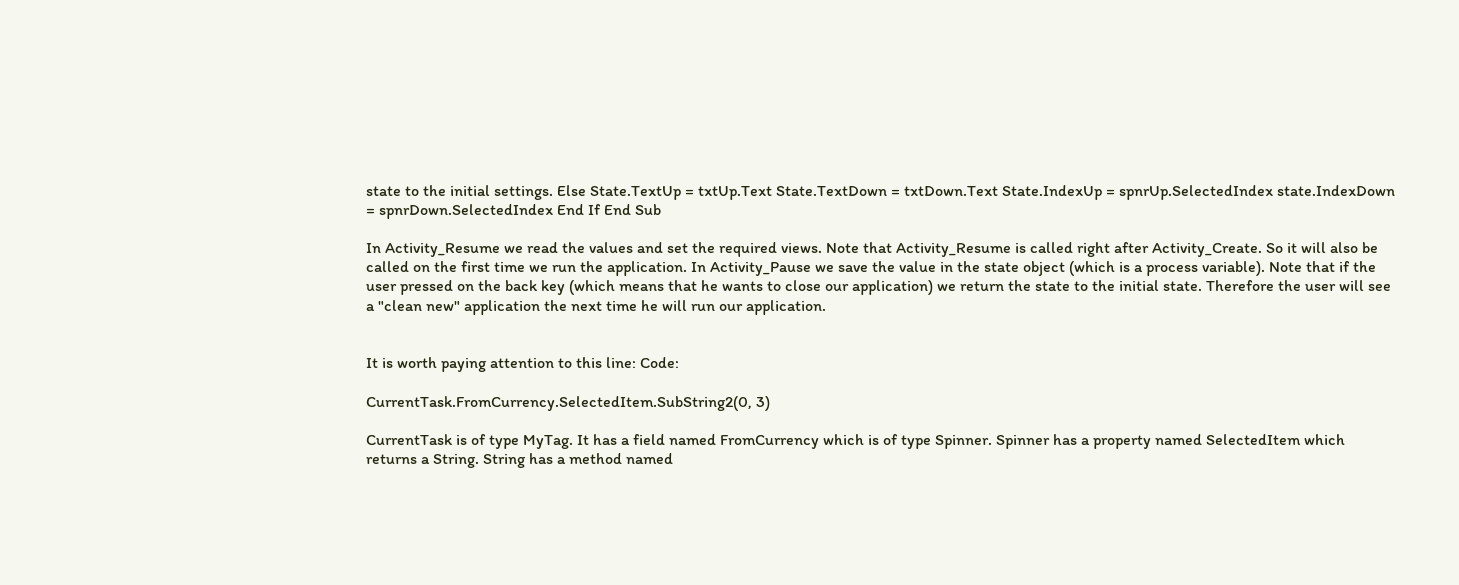state to the initial settings. Else State.TextUp = txtUp.Text State.TextDown = txtDown.Text State.IndexUp = spnrUp.SelectedIndex state.IndexDown = spnrDown.SelectedIndex End If End Sub

In Activity_Resume we read the values and set the required views. Note that Activity_Resume is called right after Activity_Create. So it will also be called on the first time we run the application. In Activity_Pause we save the value in the state object (which is a process variable). Note that if the user pressed on the back key (which means that he wants to close our application) we return the state to the initial state. Therefore the user will see a "clean new" application the next time he will run our application.


It is worth paying attention to this line: Code:

CurrentTask.FromCurrency.SelectedItem.SubString2(0, 3)

CurrentTask is of type MyTag. It has a field named FromCurrency which is of type Spinner. Spinner has a property named SelectedItem which returns a String. String has a method named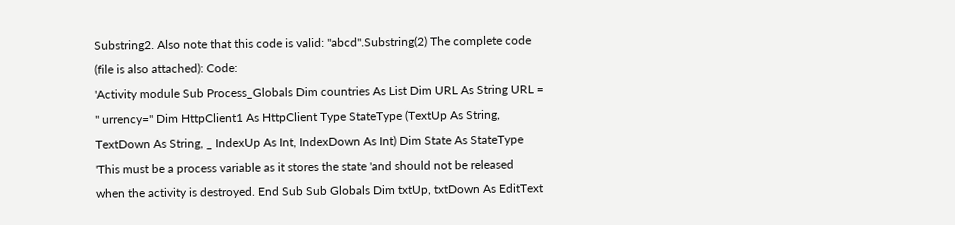Substring2. Also note that this code is valid: "abcd".Substring(2) The complete code (file is also attached): Code:
'Activity module Sub Process_Globals Dim countries As List Dim URL As String URL = " urrency=" Dim HttpClient1 As HttpClient Type StateType (TextUp As String, TextDown As String, _ IndexUp As Int, IndexDown As Int) Dim State As StateType 'This must be a process variable as it stores the state 'and should not be released when the activity is destroyed. End Sub Sub Globals Dim txtUp, txtDown As EditText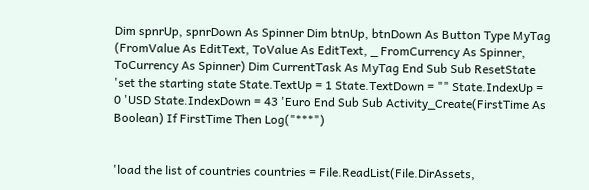Dim spnrUp, spnrDown As Spinner Dim btnUp, btnDown As Button Type MyTag (FromValue As EditText, ToValue As EditText, _ FromCurrency As Spinner, ToCurrency As Spinner) Dim CurrentTask As MyTag End Sub Sub ResetState 'set the starting state State.TextUp = 1 State.TextDown = "" State.IndexUp = 0 'USD State.IndexDown = 43 'Euro End Sub Sub Activity_Create(FirstTime As Boolean) If FirstTime Then Log("***")


'load the list of countries countries = File.ReadList(File.DirAssets,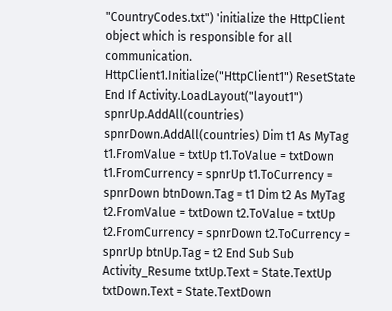"CountryCodes.txt") 'initialize the HttpClient object which is responsible for all communication. HttpClient1.Initialize("HttpClient1") ResetState End If Activity.LoadLayout("layout1") spnrUp.AddAll(countries) spnrDown.AddAll(countries) Dim t1 As MyTag t1.FromValue = txtUp t1.ToValue = txtDown t1.FromCurrency = spnrUp t1.ToCurrency = spnrDown btnDown.Tag = t1 Dim t2 As MyTag t2.FromValue = txtDown t2.ToValue = txtUp t2.FromCurrency = spnrDown t2.ToCurrency = spnrUp btnUp.Tag = t2 End Sub Sub Activity_Resume txtUp.Text = State.TextUp txtDown.Text = State.TextDown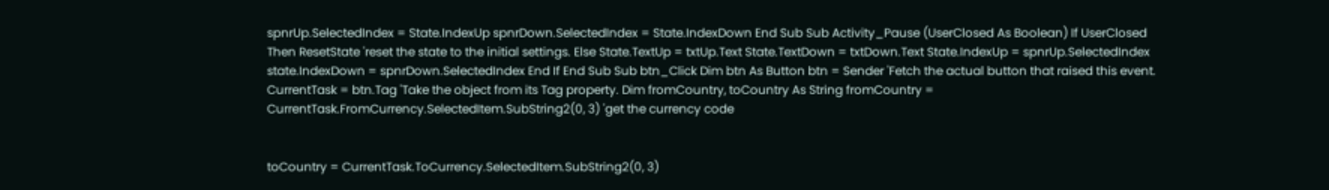spnrUp.SelectedIndex = State.IndexUp spnrDown.SelectedIndex = State.IndexDown End Sub Sub Activity_Pause (UserClosed As Boolean) If UserClosed Then ResetState 'reset the state to the initial settings. Else State.TextUp = txtUp.Text State.TextDown = txtDown.Text State.IndexUp = spnrUp.SelectedIndex state.IndexDown = spnrDown.SelectedIndex End If End Sub Sub btn_Click Dim btn As Button btn = Sender 'Fetch the actual button that raised this event. CurrentTask = btn.Tag 'Take the object from its Tag property. Dim fromCountry, toCountry As String fromCountry = CurrentTask.FromCurrency.SelectedItem.SubString2(0, 3) 'get the currency code


toCountry = CurrentTask.ToCurrency.SelectedItem.SubString2(0, 3)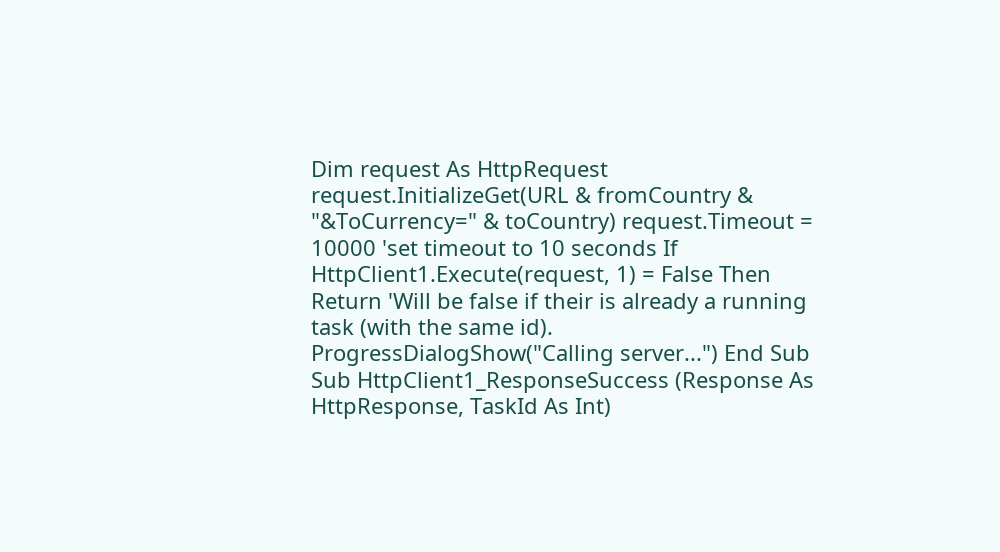Dim request As HttpRequest request.InitializeGet(URL & fromCountry & "&ToCurrency=" & toCountry) request.Timeout = 10000 'set timeout to 10 seconds If HttpClient1.Execute(request, 1) = False Then Return 'Will be false if their is already a running task (with the same id). ProgressDialogShow("Calling server...") End Sub Sub HttpClient1_ResponseSuccess (Response As HttpResponse, TaskId As Int)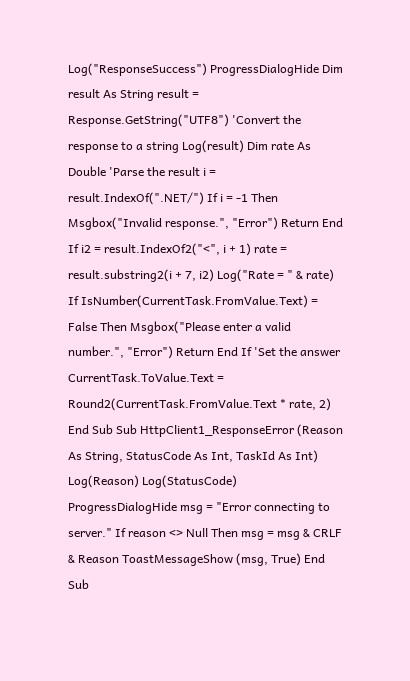Log("ResponseSuccess") ProgressDialogHide Dim result As String result = Response.GetString("UTF8") 'Convert the response to a string Log(result) Dim rate As Double 'Parse the result i = result.IndexOf(".NET/") If i = -1 Then Msgbox("Invalid response.", "Error") Return End If i2 = result.IndexOf2("<", i + 1) rate = result.substring2(i + 7, i2) Log("Rate = " & rate) If IsNumber(CurrentTask.FromValue.Text) = False Then Msgbox("Please enter a valid number.", "Error") Return End If 'Set the answer CurrentTask.ToValue.Text = Round2(CurrentTask.FromValue.Text * rate, 2) End Sub Sub HttpClient1_ResponseError (Reason As String, StatusCode As Int, TaskId As Int) Log(Reason) Log(StatusCode) ProgressDialogHide msg = "Error connecting to server." If reason <> Null Then msg = msg & CRLF & Reason ToastMessageShow (msg, True) End Sub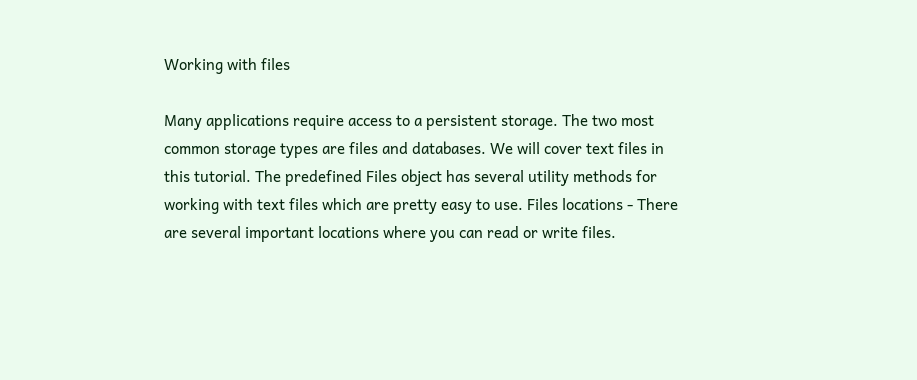Working with files

Many applications require access to a persistent storage. The two most common storage types are files and databases. We will cover text files in this tutorial. The predefined Files object has several utility methods for working with text files which are pretty easy to use. Files locations - There are several important locations where you can read or write files.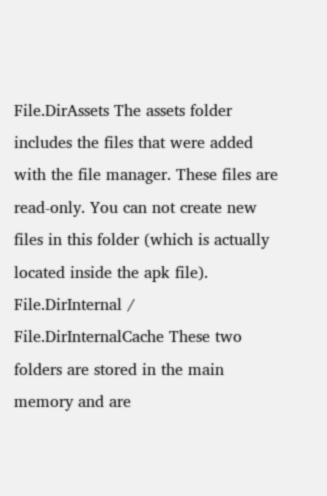File.DirAssets The assets folder includes the files that were added with the file manager. These files are read-only. You can not create new files in this folder (which is actually located inside the apk file). File.DirInternal / File.DirInternalCache These two folders are stored in the main memory and are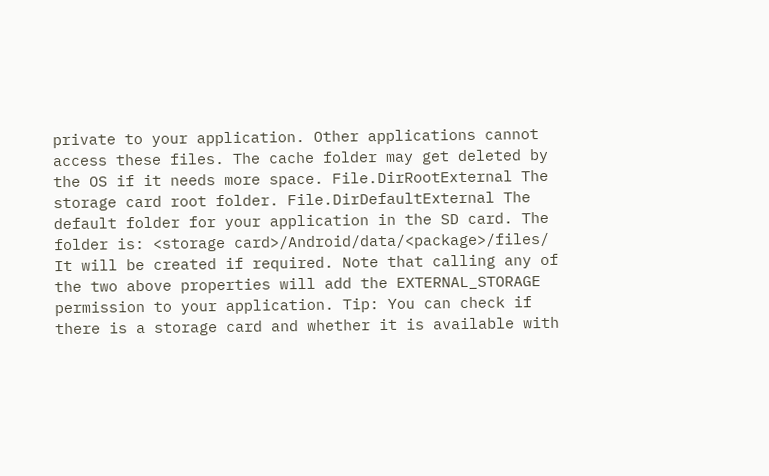private to your application. Other applications cannot access these files. The cache folder may get deleted by the OS if it needs more space. File.DirRootExternal The storage card root folder. File.DirDefaultExternal The default folder for your application in the SD card. The folder is: <storage card>/Android/data/<package>/files/ It will be created if required. Note that calling any of the two above properties will add the EXTERNAL_STORAGE permission to your application. Tip: You can check if there is a storage card and whether it is available with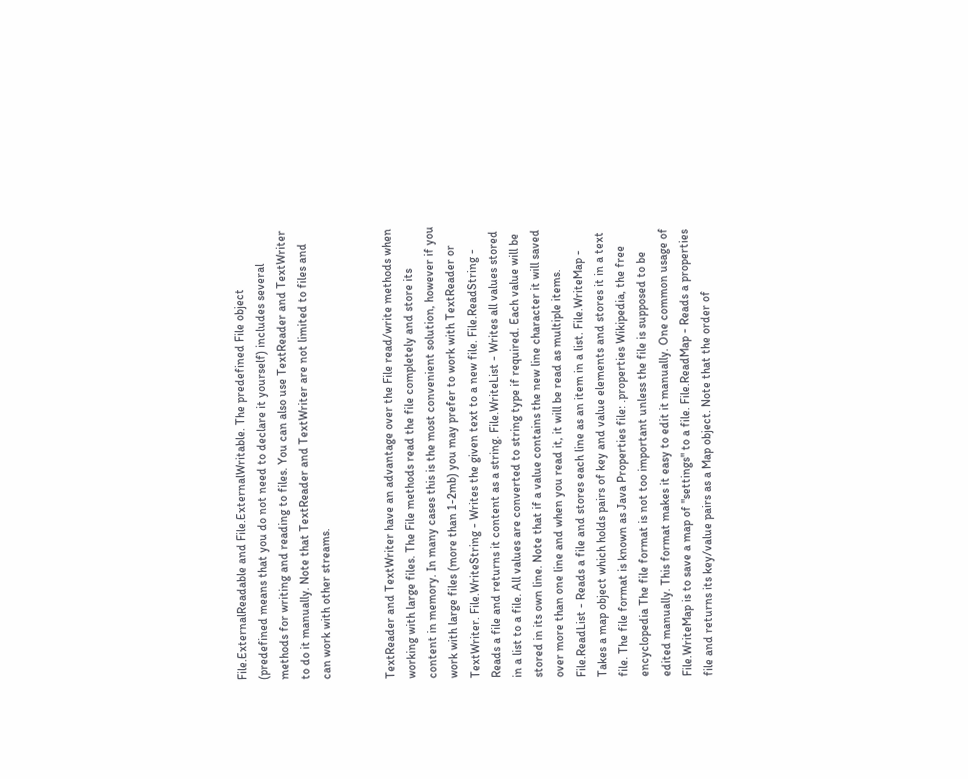File.ExternalReadable and File.ExternalWritable. The predefined File object (predefined means that you do not need to declare it yourself) includes several methods for writing and reading to files. You can also use TextReader and TextWriter to do it manually. Note that TextReader and TextWriter are not limited to files and can work with other streams.


TextReader and TextWriter have an advantage over the File read/write methods when working with large files. The File methods read the file completely and store its content in memory. In many cases this is the most convenient solution, however if you work with large files (more than 1-2mb) you may prefer to work with TextReader or TextWriter. File.WriteString - Writes the given text to a new file. File.ReadString - Reads a file and returns it content as a string. File.WriteList - Writes all values stored in a list to a file. All values are converted to string type if required. Each value will be stored in its own line. Note that if a value contains the new line character it will saved over more than one line and when you read it, it will be read as multiple items. File.ReadList - Reads a file and stores each line as an item in a list. File.WriteMap - Takes a map object which holds pairs of key and value elements and stores it in a text file. The file format is known as Java Properties file: .properties Wikipedia, the free encyclopedia The file format is not too important unless the file is supposed to be edited manually. This format makes it easy to edit it manually. One common usage of File.WriteMap is to save a map of "settings" to a file. File.ReadMap - Reads a properties file and returns its key/value pairs as a Map object. Note that the order of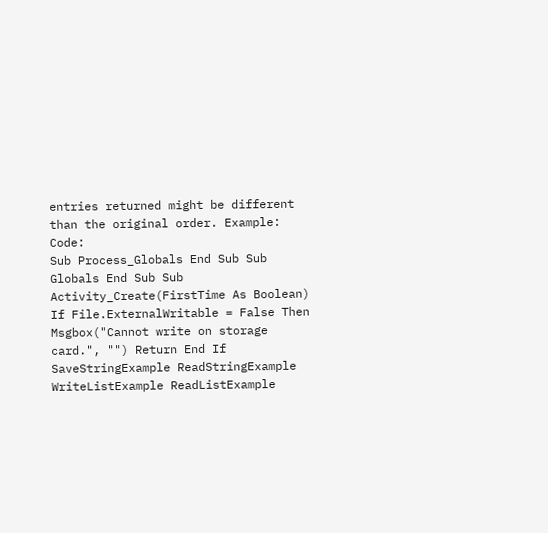entries returned might be different than the original order. Example: Code:
Sub Process_Globals End Sub Sub Globals End Sub Sub Activity_Create(FirstTime As Boolean) If File.ExternalWritable = False Then Msgbox("Cannot write on storage card.", "") Return End If SaveStringExample ReadStringExample WriteListExample ReadListExample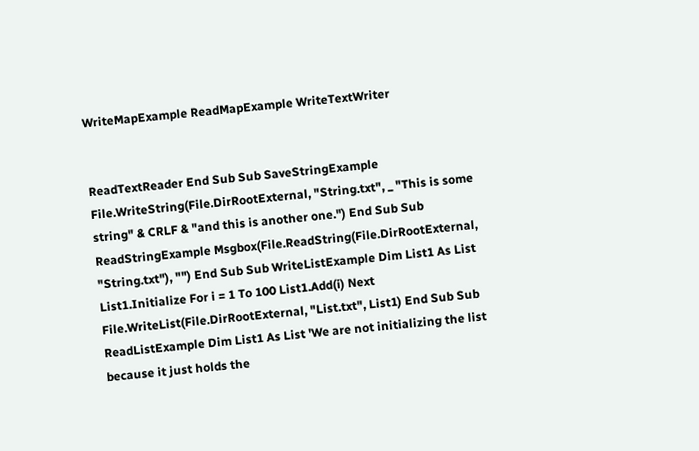WriteMapExample ReadMapExample WriteTextWriter


ReadTextReader End Sub Sub SaveStringExample File.WriteString(File.DirRootExternal, "String.txt", _ "This is some string" & CRLF & "and this is another one.") End Sub Sub ReadStringExample Msgbox(File.ReadString(File.DirRootExternal, "String.txt"), "") End Sub Sub WriteListExample Dim List1 As List List1.Initialize For i = 1 To 100 List1.Add(i) Next File.WriteList(File.DirRootExternal, "List.txt", List1) End Sub Sub ReadListExample Dim List1 As List 'We are not initializing the list because it just holds the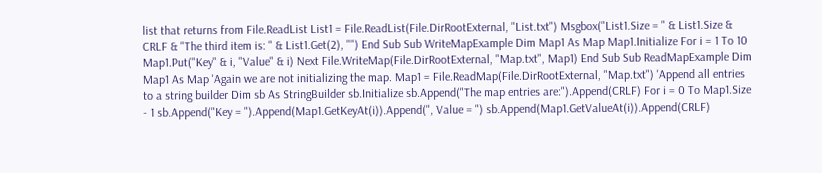list that returns from File.ReadList List1 = File.ReadList(File.DirRootExternal, "List.txt") Msgbox("List1.Size = " & List1.Size & CRLF & "The third item is: " & List1.Get(2), "") End Sub Sub WriteMapExample Dim Map1 As Map Map1.Initialize For i = 1 To 10 Map1.Put("Key" & i, "Value" & i) Next File.WriteMap(File.DirRootExternal, "Map.txt", Map1) End Sub Sub ReadMapExample Dim Map1 As Map 'Again we are not initializing the map. Map1 = File.ReadMap(File.DirRootExternal, "Map.txt") 'Append all entries to a string builder Dim sb As StringBuilder sb.Initialize sb.Append("The map entries are:").Append(CRLF) For i = 0 To Map1.Size - 1 sb.Append("Key = ").Append(Map1.GetKeyAt(i)).Append(", Value = ") sb.Append(Map1.GetValueAt(i)).Append(CRLF)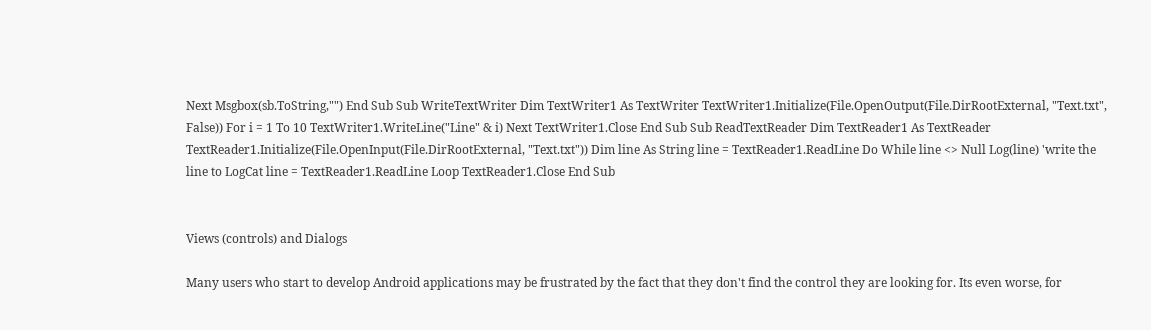Next Msgbox(sb.ToString,"") End Sub Sub WriteTextWriter Dim TextWriter1 As TextWriter TextWriter1.Initialize(File.OpenOutput(File.DirRootExternal, "Text.txt", False)) For i = 1 To 10 TextWriter1.WriteLine("Line" & i) Next TextWriter1.Close End Sub Sub ReadTextReader Dim TextReader1 As TextReader TextReader1.Initialize(File.OpenInput(File.DirRootExternal, "Text.txt")) Dim line As String line = TextReader1.ReadLine Do While line <> Null Log(line) 'write the line to LogCat line = TextReader1.ReadLine Loop TextReader1.Close End Sub


Views (controls) and Dialogs

Many users who start to develop Android applications may be frustrated by the fact that they don't find the control they are looking for. Its even worse, for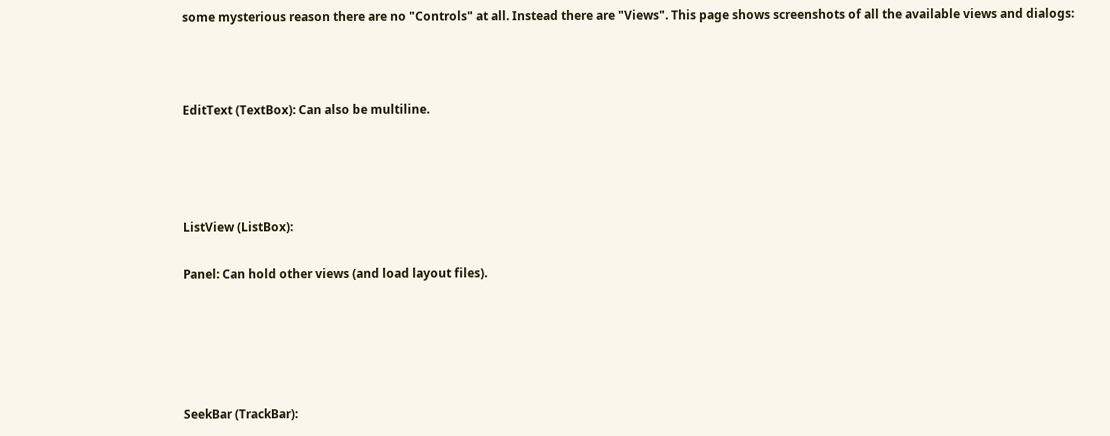some mysterious reason there are no "Controls" at all. Instead there are "Views". This page shows screenshots of all the available views and dialogs:



EditText (TextBox): Can also be multiline.




ListView (ListBox):

Panel: Can hold other views (and load layout files).





SeekBar (TrackBar):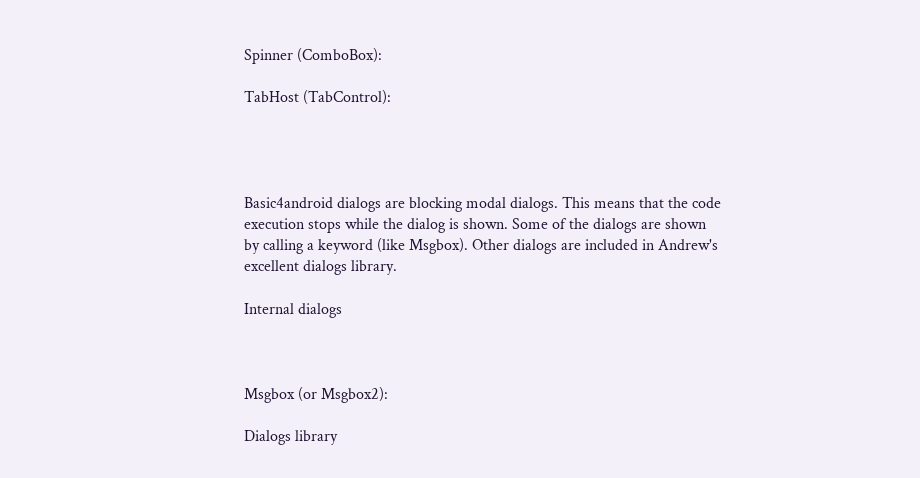Spinner (ComboBox):

TabHost (TabControl):




Basic4android dialogs are blocking modal dialogs. This means that the code execution stops while the dialog is shown. Some of the dialogs are shown by calling a keyword (like Msgbox). Other dialogs are included in Andrew's excellent dialogs library.

Internal dialogs



Msgbox (or Msgbox2):

Dialogs library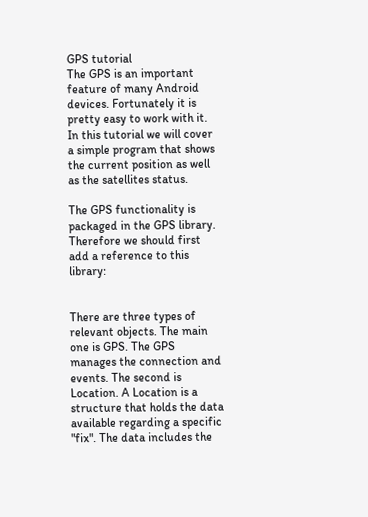GPS tutorial
The GPS is an important feature of many Android devices. Fortunately it is pretty easy to work with it. In this tutorial we will cover a simple program that shows the current position as well as the satellites status.

The GPS functionality is packaged in the GPS library. Therefore we should first add a reference to this library:


There are three types of relevant objects. The main one is GPS. The GPS manages the connection and events. The second is Location. A Location is a structure that holds the data available regarding a specific "fix". The data includes the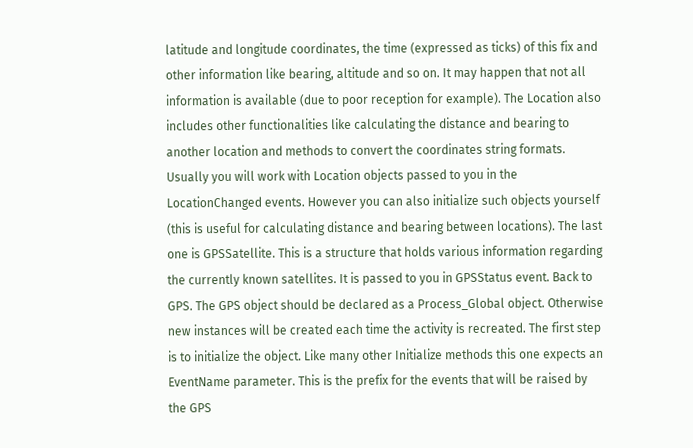latitude and longitude coordinates, the time (expressed as ticks) of this fix and other information like bearing, altitude and so on. It may happen that not all information is available (due to poor reception for example). The Location also includes other functionalities like calculating the distance and bearing to another location and methods to convert the coordinates string formats. Usually you will work with Location objects passed to you in the LocationChanged events. However you can also initialize such objects yourself (this is useful for calculating distance and bearing between locations). The last one is GPSSatellite. This is a structure that holds various information regarding the currently known satellites. It is passed to you in GPSStatus event. Back to GPS. The GPS object should be declared as a Process_Global object. Otherwise new instances will be created each time the activity is recreated. The first step is to initialize the object. Like many other Initialize methods this one expects an EventName parameter. This is the prefix for the events that will be raised by the GPS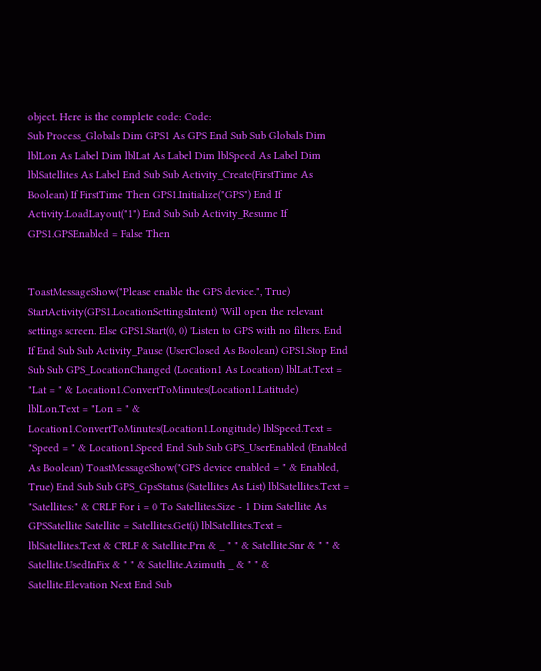object. Here is the complete code: Code:
Sub Process_Globals Dim GPS1 As GPS End Sub Sub Globals Dim lblLon As Label Dim lblLat As Label Dim lblSpeed As Label Dim lblSatellites As Label End Sub Sub Activity_Create(FirstTime As Boolean) If FirstTime Then GPS1.Initialize("GPS") End If Activity.LoadLayout("1") End Sub Sub Activity_Resume If GPS1.GPSEnabled = False Then


ToastMessageShow("Please enable the GPS device.", True) StartActivity(GPS1.LocationSettingsIntent) 'Will open the relevant settings screen. Else GPS1.Start(0, 0) 'Listen to GPS with no filters. End If End Sub Sub Activity_Pause (UserClosed As Boolean) GPS1.Stop End Sub Sub GPS_LocationChanged (Location1 As Location) lblLat.Text = "Lat = " & Location1.ConvertToMinutes(Location1.Latitude) lblLon.Text = "Lon = " & Location1.ConvertToMinutes(Location1.Longitude) lblSpeed.Text = "Speed = " & Location1.Speed End Sub Sub GPS_UserEnabled (Enabled As Boolean) ToastMessageShow("GPS device enabled = " & Enabled, True) End Sub Sub GPS_GpsStatus (Satellites As List) lblSatellites.Text = "Satellites:" & CRLF For i = 0 To Satellites.Size - 1 Dim Satellite As GPSSatellite Satellite = Satellites.Get(i) lblSatellites.Text = lblSatellites.Text & CRLF & Satellite.Prn & _ " " & Satellite.Snr & " " & Satellite.UsedInFix & " " & Satellite.Azimuth _ & " " & Satellite.Elevation Next End Sub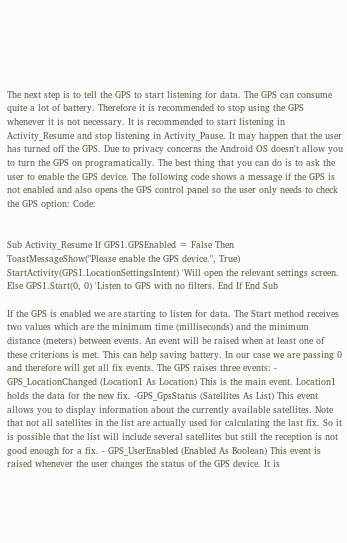The next step is to tell the GPS to start listening for data. The GPS can consume quite a lot of battery. Therefore it is recommended to stop using the GPS whenever it is not necessary. It is recommended to start listening in Activity_Resume and stop listening in Activity_Pause. It may happen that the user has turned off the GPS. Due to privacy concerns the Android OS doesn't allow you to turn the GPS on programatically. The best thing that you can do is to ask the user to enable the GPS device. The following code shows a message if the GPS is not enabled and also opens the GPS control panel so the user only needs to check the GPS option: Code:


Sub Activity_Resume If GPS1.GPSEnabled = False Then ToastMessageShow("Please enable the GPS device.", True) StartActivity(GPS1.LocationSettingsIntent) 'Will open the relevant settings screen. Else GPS1.Start(0, 0) 'Listen to GPS with no filters. End If End Sub

If the GPS is enabled we are starting to listen for data. The Start method receives two values which are the minimum time (milliseconds) and the minimum distance (meters) between events. An event will be raised when at least one of these criterions is met. This can help saving battery. In our case we are passing 0 and therefore will get all fix events. The GPS raises three events: - GPS_LocationChanged (Location1 As Location) This is the main event. Location1 holds the data for the new fix. -GPS_GpsStatus (Satellites As List) This event allows you to display information about the currently available satellites. Note that not all satellites in the list are actually used for calculating the last fix. So it is possible that the list will include several satellites but still the reception is not good enough for a fix. - GPS_UserEnabled (Enabled As Boolean) This event is raised whenever the user changes the status of the GPS device. It is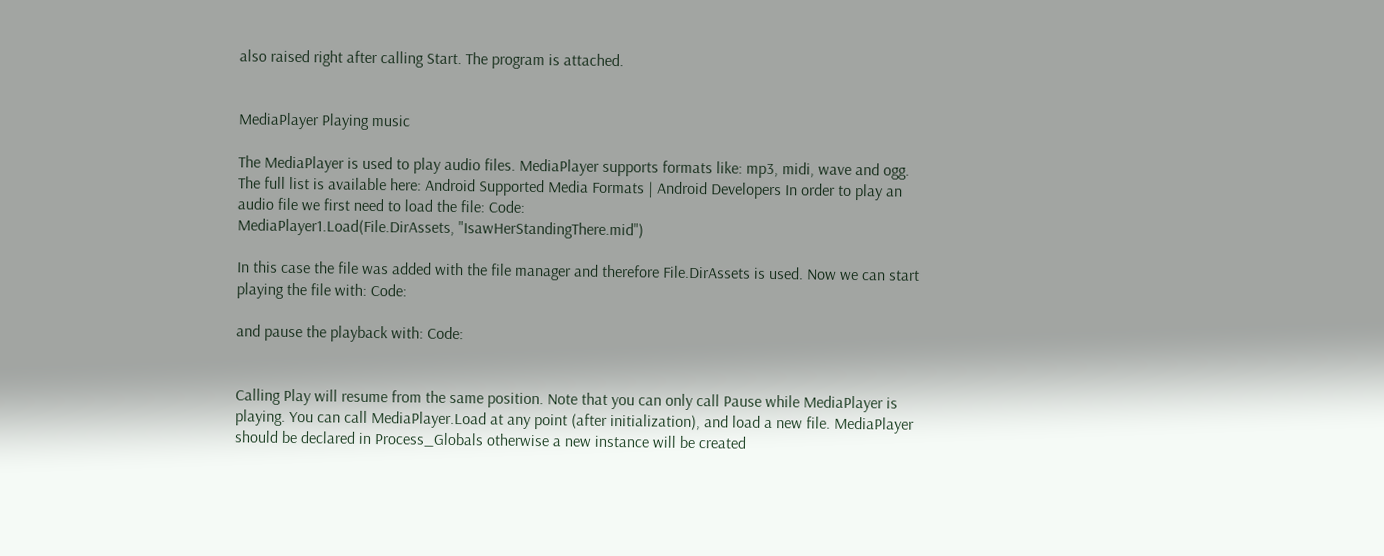also raised right after calling Start. The program is attached.


MediaPlayer Playing music

The MediaPlayer is used to play audio files. MediaPlayer supports formats like: mp3, midi, wave and ogg. The full list is available here: Android Supported Media Formats | Android Developers In order to play an audio file we first need to load the file: Code:
MediaPlayer1.Load(File.DirAssets, "IsawHerStandingThere.mid")

In this case the file was added with the file manager and therefore File.DirAssets is used. Now we can start playing the file with: Code:

and pause the playback with: Code:


Calling Play will resume from the same position. Note that you can only call Pause while MediaPlayer is playing. You can call MediaPlayer.Load at any point (after initialization), and load a new file. MediaPlayer should be declared in Process_Globals otherwise a new instance will be created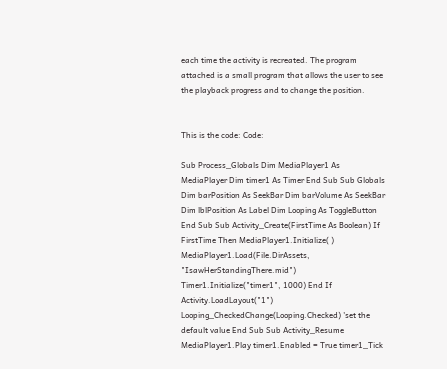each time the activity is recreated. The program attached is a small program that allows the user to see the playback progress and to change the position.


This is the code: Code:

Sub Process_Globals Dim MediaPlayer1 As MediaPlayer Dim timer1 As Timer End Sub Sub Globals Dim barPosition As SeekBar Dim barVolume As SeekBar Dim lblPosition As Label Dim Looping As ToggleButton End Sub Sub Activity_Create(FirstTime As Boolean) If FirstTime Then MediaPlayer1.Initialize( ) MediaPlayer1.Load(File.DirAssets, "IsawHerStandingThere.mid") Timer1.Initialize("timer1", 1000) End If Activity.LoadLayout("1") Looping_CheckedChange(Looping.Checked) 'set the default value End Sub Sub Activity_Resume MediaPlayer1.Play timer1.Enabled = True timer1_Tick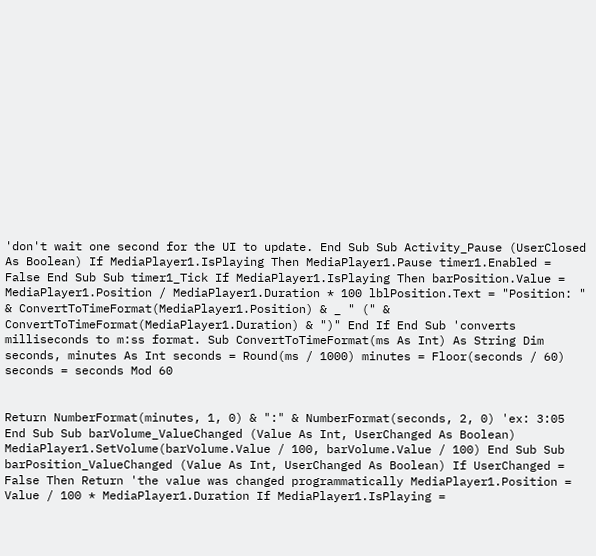'don't wait one second for the UI to update. End Sub Sub Activity_Pause (UserClosed As Boolean) If MediaPlayer1.IsPlaying Then MediaPlayer1.Pause timer1.Enabled = False End Sub Sub timer1_Tick If MediaPlayer1.IsPlaying Then barPosition.Value = MediaPlayer1.Position / MediaPlayer1.Duration * 100 lblPosition.Text = "Position: " & ConvertToTimeFormat(MediaPlayer1.Position) & _ " (" & ConvertToTimeFormat(MediaPlayer1.Duration) & ")" End If End Sub 'converts milliseconds to m:ss format. Sub ConvertToTimeFormat(ms As Int) As String Dim seconds, minutes As Int seconds = Round(ms / 1000) minutes = Floor(seconds / 60) seconds = seconds Mod 60


Return NumberFormat(minutes, 1, 0) & ":" & NumberFormat(seconds, 2, 0) 'ex: 3:05 End Sub Sub barVolume_ValueChanged (Value As Int, UserChanged As Boolean) MediaPlayer1.SetVolume(barVolume.Value / 100, barVolume.Value / 100) End Sub Sub barPosition_ValueChanged (Value As Int, UserChanged As Boolean) If UserChanged = False Then Return 'the value was changed programmatically MediaPlayer1.Position = Value / 100 * MediaPlayer1.Duration If MediaPlayer1.IsPlaying =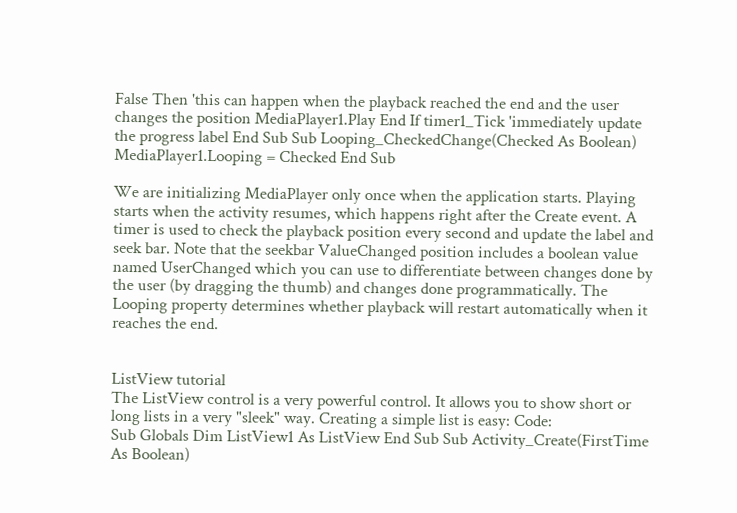False Then 'this can happen when the playback reached the end and the user changes the position MediaPlayer1.Play End If timer1_Tick 'immediately update the progress label End Sub Sub Looping_CheckedChange(Checked As Boolean) MediaPlayer1.Looping = Checked End Sub

We are initializing MediaPlayer only once when the application starts. Playing starts when the activity resumes, which happens right after the Create event. A timer is used to check the playback position every second and update the label and seek bar. Note that the seekbar ValueChanged position includes a boolean value named UserChanged which you can use to differentiate between changes done by the user (by dragging the thumb) and changes done programmatically. The Looping property determines whether playback will restart automatically when it reaches the end.


ListView tutorial
The ListView control is a very powerful control. It allows you to show short or long lists in a very "sleek" way. Creating a simple list is easy: Code:
Sub Globals Dim ListView1 As ListView End Sub Sub Activity_Create(FirstTime As Boolean)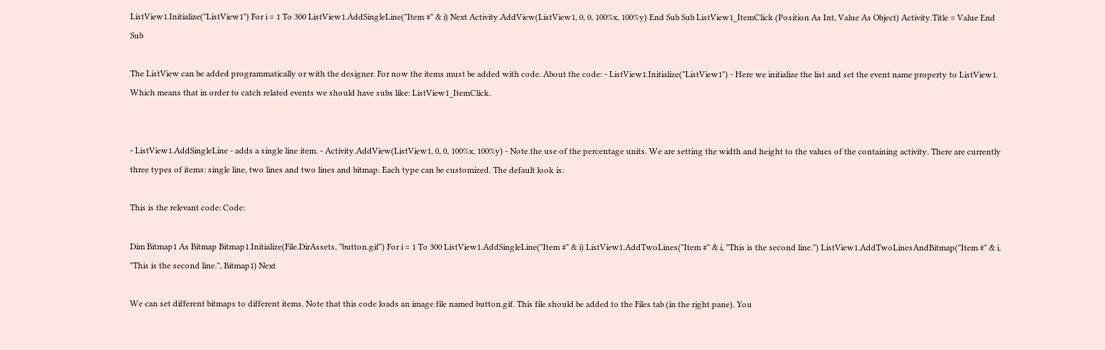ListView1.Initialize("ListView1") For i = 1 To 300 ListView1.AddSingleLine("Item #" & i) Next Activity.AddView(ListView1, 0, 0, 100%x, 100%y) End Sub Sub ListView1_ItemClick (Position As Int, Value As Object) Activity.Title = Value End Sub

The ListView can be added programmatically or with the designer. For now the items must be added with code. About the code: - ListView1.Initialize("ListView1") - Here we initialize the list and set the event name property to ListView1. Which means that in order to catch related events we should have subs like: ListView1_ItemClick.


- ListView1.AddSingleLine - adds a single line item. - Activity.AddView(ListView1, 0, 0, 100%x, 100%y) - Note the use of the percentage units. We are setting the width and height to the values of the containing activity. There are currently three types of items: single line, two lines and two lines and bitmap. Each type can be customized. The default look is:

This is the relevant code: Code:

Dim Bitmap1 As Bitmap Bitmap1.Initialize(File.DirAssets, "button.gif") For i = 1 To 300 ListView1.AddSingleLine("Item #" & i) ListView1.AddTwoLines("Item #" & i, "This is the second line.") ListView1.AddTwoLinesAndBitmap("Item #" & i, "This is the second line.", Bitmap1) Next

We can set different bitmaps to different items. Note that this code loads an image file named button.gif. This file should be added to the Files tab (in the right pane). You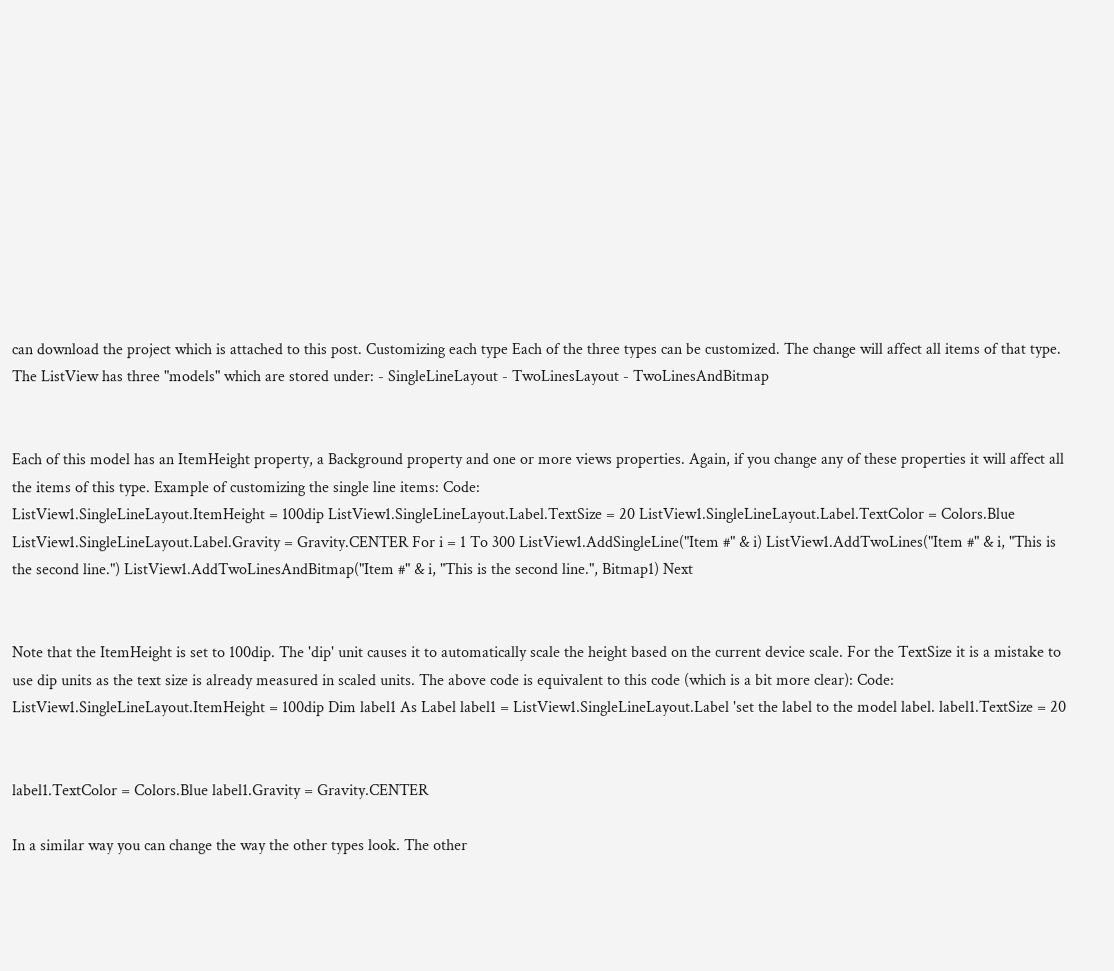can download the project which is attached to this post. Customizing each type Each of the three types can be customized. The change will affect all items of that type. The ListView has three "models" which are stored under: - SingleLineLayout - TwoLinesLayout - TwoLinesAndBitmap


Each of this model has an ItemHeight property, a Background property and one or more views properties. Again, if you change any of these properties it will affect all the items of this type. Example of customizing the single line items: Code:
ListView1.SingleLineLayout.ItemHeight = 100dip ListView1.SingleLineLayout.Label.TextSize = 20 ListView1.SingleLineLayout.Label.TextColor = Colors.Blue ListView1.SingleLineLayout.Label.Gravity = Gravity.CENTER For i = 1 To 300 ListView1.AddSingleLine("Item #" & i) ListView1.AddTwoLines("Item #" & i, "This is the second line.") ListView1.AddTwoLinesAndBitmap("Item #" & i, "This is the second line.", Bitmap1) Next


Note that the ItemHeight is set to 100dip. The 'dip' unit causes it to automatically scale the height based on the current device scale. For the TextSize it is a mistake to use dip units as the text size is already measured in scaled units. The above code is equivalent to this code (which is a bit more clear): Code:
ListView1.SingleLineLayout.ItemHeight = 100dip Dim label1 As Label label1 = ListView1.SingleLineLayout.Label 'set the label to the model label. label1.TextSize = 20


label1.TextColor = Colors.Blue label1.Gravity = Gravity.CENTER

In a similar way you can change the way the other types look. The other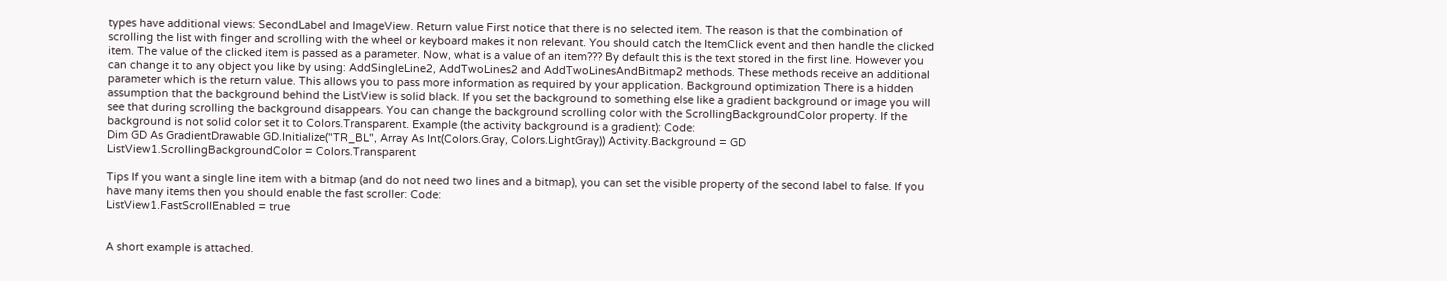types have additional views: SecondLabel and ImageView. Return value First notice that there is no selected item. The reason is that the combination of scrolling the list with finger and scrolling with the wheel or keyboard makes it non relevant. You should catch the ItemClick event and then handle the clicked item. The value of the clicked item is passed as a parameter. Now, what is a value of an item??? By default this is the text stored in the first line. However you can change it to any object you like by using: AddSingleLine2, AddTwoLines2 and AddTwoLinesAndBitmap2 methods. These methods receive an additional parameter which is the return value. This allows you to pass more information as required by your application. Background optimization There is a hidden assumption that the background behind the ListView is solid black. If you set the background to something else like a gradient background or image you will see that during scrolling the background disappears. You can change the background scrolling color with the ScrollingBackgroundColor property. If the background is not solid color set it to Colors.Transparent. Example (the activity background is a gradient): Code:
Dim GD As GradientDrawable GD.Initialize("TR_BL", Array As Int(Colors.Gray, Colors.LightGray)) Activity.Background = GD ListView1.ScrollingBackgroundColor = Colors.Transparent

Tips If you want a single line item with a bitmap (and do not need two lines and a bitmap), you can set the visible property of the second label to false. If you have many items then you should enable the fast scroller: Code:
ListView1.FastScrollEnabled = true


A short example is attached.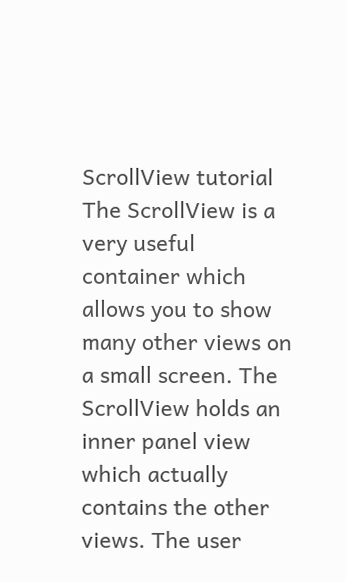ScrollView tutorial
The ScrollView is a very useful container which allows you to show many other views on a small screen. The ScrollView holds an inner panel view which actually contains the other views. The user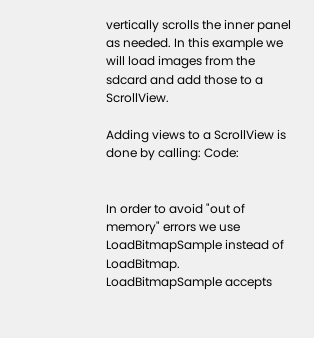vertically scrolls the inner panel as needed. In this example we will load images from the sdcard and add those to a ScrollView.

Adding views to a ScrollView is done by calling: Code:


In order to avoid "out of memory" errors we use LoadBitmapSample instead of LoadBitmap. LoadBitmapSample accepts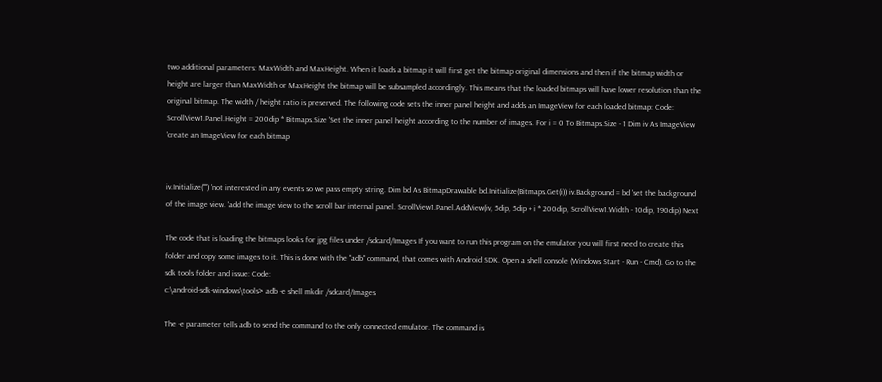two additional parameters: MaxWidth and MaxHeight. When it loads a bitmap it will first get the bitmap original dimensions and then if the bitmap width or height are larger than MaxWidth or MaxHeight the bitmap will be subsampled accordingly. This means that the loaded bitmaps will have lower resolution than the original bitmap. The width / height ratio is preserved. The following code sets the inner panel height and adds an ImageView for each loaded bitmap: Code:
ScrollView1.Panel.Height = 200dip * Bitmaps.Size 'Set the inner panel height according to the number of images. For i = 0 To Bitmaps.Size - 1 Dim iv As ImageView 'create an ImageView for each bitmap


iv.Initialize("") 'not interested in any events so we pass empty string. Dim bd As BitmapDrawable bd.Initialize(Bitmaps.Get(i)) iv.Background = bd 'set the background of the image view. 'add the image view to the scroll bar internal panel. ScrollView1.Panel.AddView(iv, 5dip, 5dip + i * 200dip, ScrollView1.Width - 10dip, 190dip) Next

The code that is loading the bitmaps looks for jpg files under /sdcard/Images If you want to run this program on the emulator you will first need to create this folder and copy some images to it. This is done with the "adb" command, that comes with Android SDK. Open a shell console (Windows Start - Run - Cmd). Go to the sdk tools folder and issue: Code:
c:\android-sdk-windows\tools> adb -e shell mkdir /sdcard/Images

The -e parameter tells adb to send the command to the only connected emulator. The command is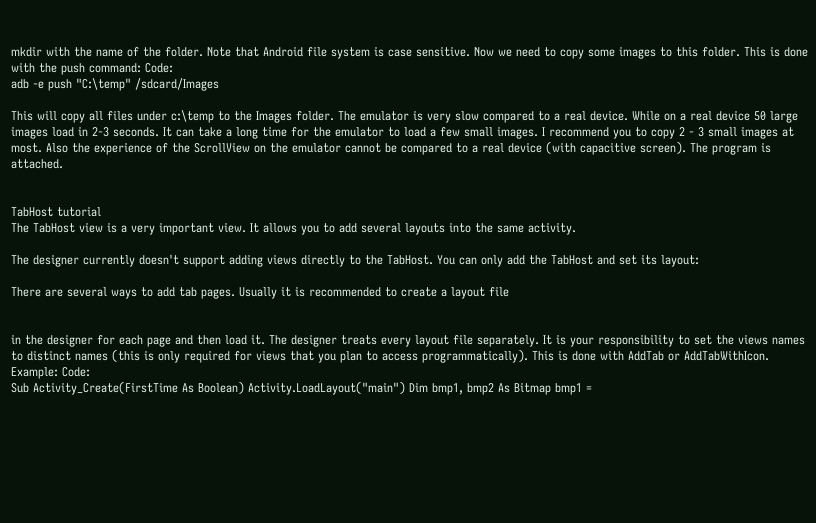mkdir with the name of the folder. Note that Android file system is case sensitive. Now we need to copy some images to this folder. This is done with the push command: Code:
adb -e push "C:\temp" /sdcard/Images

This will copy all files under c:\temp to the Images folder. The emulator is very slow compared to a real device. While on a real device 50 large images load in 2-3 seconds. It can take a long time for the emulator to load a few small images. I recommend you to copy 2 - 3 small images at most. Also the experience of the ScrollView on the emulator cannot be compared to a real device (with capacitive screen). The program is attached.


TabHost tutorial
The TabHost view is a very important view. It allows you to add several layouts into the same activity.

The designer currently doesn't support adding views directly to the TabHost. You can only add the TabHost and set its layout:

There are several ways to add tab pages. Usually it is recommended to create a layout file


in the designer for each page and then load it. The designer treats every layout file separately. It is your responsibility to set the views names to distinct names (this is only required for views that you plan to access programmatically). This is done with AddTab or AddTabWithIcon. Example: Code:
Sub Activity_Create(FirstTime As Boolean) Activity.LoadLayout("main") Dim bmp1, bmp2 As Bitmap bmp1 =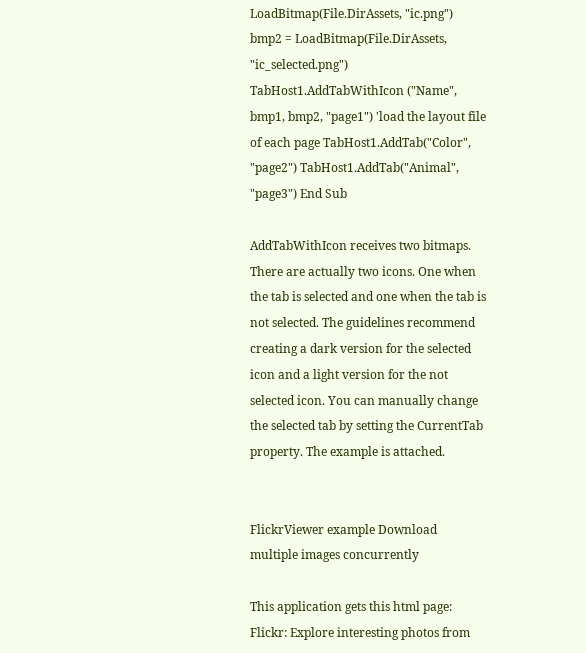LoadBitmap(File.DirAssets, "ic.png") bmp2 = LoadBitmap(File.DirAssets, "ic_selected.png") TabHost1.AddTabWithIcon ("Name", bmp1, bmp2, "page1") 'load the layout file of each page TabHost1.AddTab("Color", "page2") TabHost1.AddTab("Animal", "page3") End Sub

AddTabWithIcon receives two bitmaps. There are actually two icons. One when the tab is selected and one when the tab is not selected. The guidelines recommend creating a dark version for the selected icon and a light version for the not selected icon. You can manually change the selected tab by setting the CurrentTab property. The example is attached.


FlickrViewer example Download multiple images concurrently

This application gets this html page: Flickr: Explore interesting photos from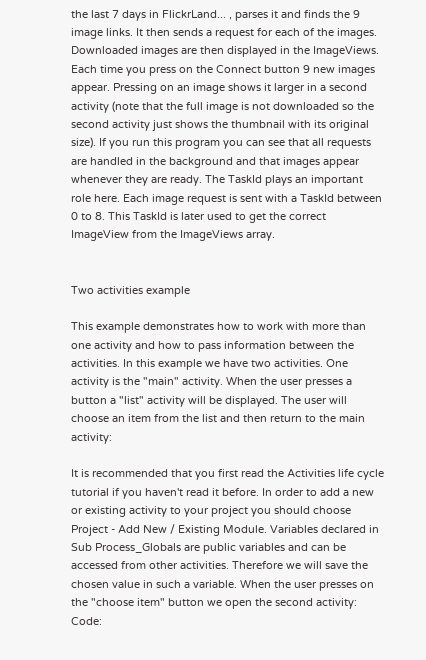the last 7 days in FlickrLand... , parses it and finds the 9 image links. It then sends a request for each of the images. Downloaded images are then displayed in the ImageViews. Each time you press on the Connect button 9 new images appear. Pressing on an image shows it larger in a second activity (note that the full image is not downloaded so the second activity just shows the thumbnail with its original size). If you run this program you can see that all requests are handled in the background and that images appear whenever they are ready. The TaskId plays an important role here. Each image request is sent with a TaskId between 0 to 8. This TaskId is later used to get the correct ImageView from the ImageViews array.


Two activities example

This example demonstrates how to work with more than one activity and how to pass information between the activities. In this example we have two activities. One activity is the "main" activity. When the user presses a button a "list" activity will be displayed. The user will choose an item from the list and then return to the main activity:

It is recommended that you first read the Activities life cycle tutorial if you haven't read it before. In order to add a new or existing activity to your project you should choose Project - Add New / Existing Module. Variables declared in Sub Process_Globals are public variables and can be accessed from other activities. Therefore we will save the chosen value in such a variable. When the user presses on the "choose item" button we open the second activity: Code: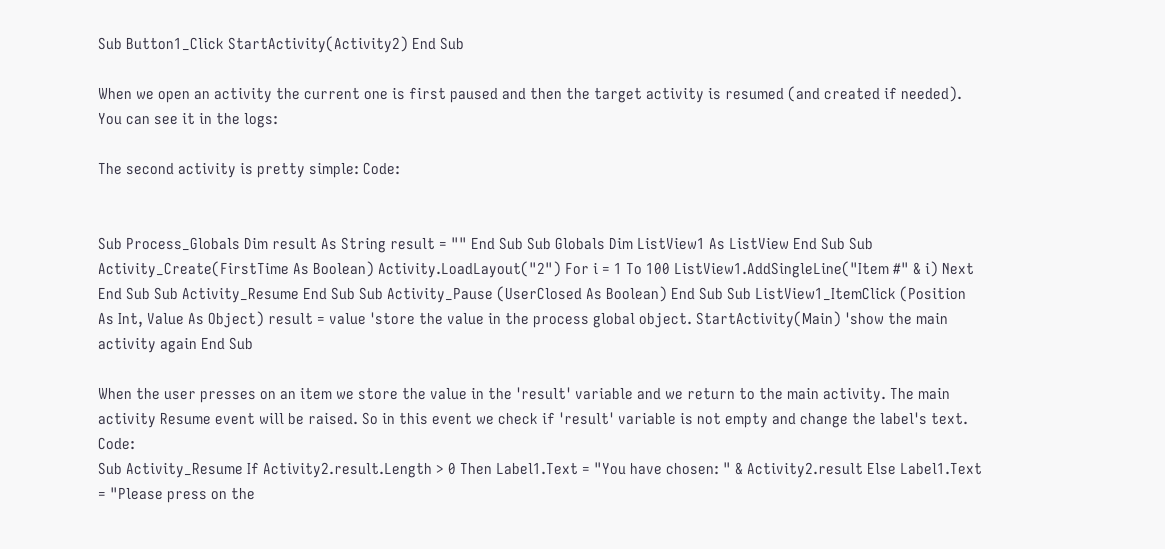Sub Button1_Click StartActivity(Activity2) End Sub

When we open an activity the current one is first paused and then the target activity is resumed (and created if needed). You can see it in the logs:

The second activity is pretty simple: Code:


Sub Process_Globals Dim result As String result = "" End Sub Sub Globals Dim ListView1 As ListView End Sub Sub Activity_Create(FirstTime As Boolean) Activity.LoadLayout("2") For i = 1 To 100 ListView1.AddSingleLine("Item #" & i) Next End Sub Sub Activity_Resume End Sub Sub Activity_Pause (UserClosed As Boolean) End Sub Sub ListView1_ItemClick (Position As Int, Value As Object) result = value 'store the value in the process global object. StartActivity(Main) 'show the main activity again End Sub

When the user presses on an item we store the value in the 'result' variable and we return to the main activity. The main activity Resume event will be raised. So in this event we check if 'result' variable is not empty and change the label's text. Code:
Sub Activity_Resume If Activity2.result.Length > 0 Then Label1.Text = "You have chosen: " & Activity2.result Else Label1.Text = "Please press on the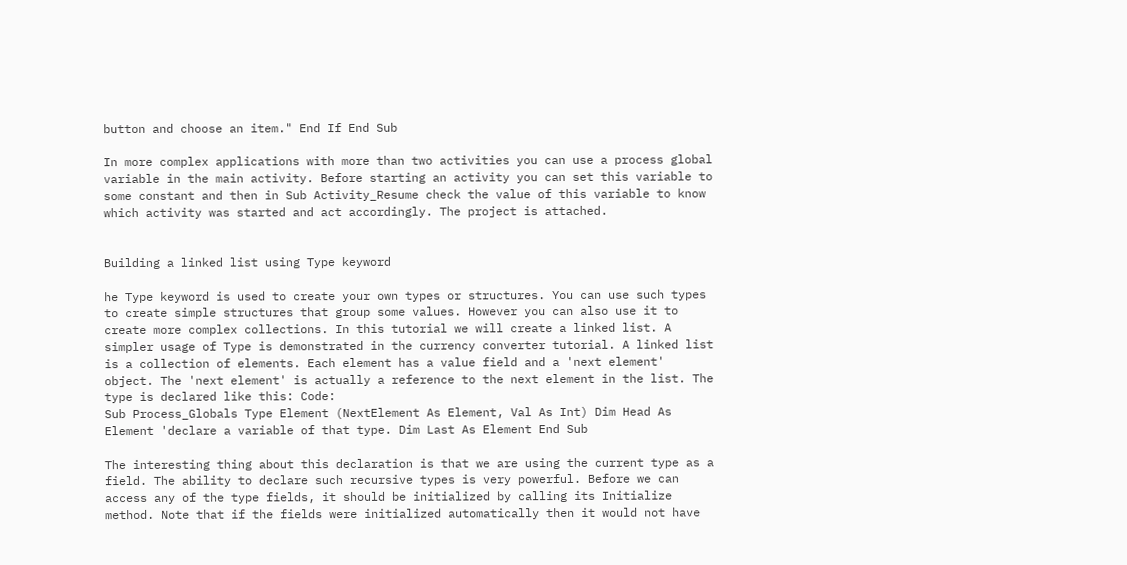button and choose an item." End If End Sub

In more complex applications with more than two activities you can use a process global variable in the main activity. Before starting an activity you can set this variable to some constant and then in Sub Activity_Resume check the value of this variable to know which activity was started and act accordingly. The project is attached.


Building a linked list using Type keyword

he Type keyword is used to create your own types or structures. You can use such types to create simple structures that group some values. However you can also use it to create more complex collections. In this tutorial we will create a linked list. A simpler usage of Type is demonstrated in the currency converter tutorial. A linked list is a collection of elements. Each element has a value field and a 'next element' object. The 'next element' is actually a reference to the next element in the list. The type is declared like this: Code:
Sub Process_Globals Type Element (NextElement As Element, Val As Int) Dim Head As Element 'declare a variable of that type. Dim Last As Element End Sub

The interesting thing about this declaration is that we are using the current type as a field. The ability to declare such recursive types is very powerful. Before we can access any of the type fields, it should be initialized by calling its Initialize method. Note that if the fields were initialized automatically then it would not have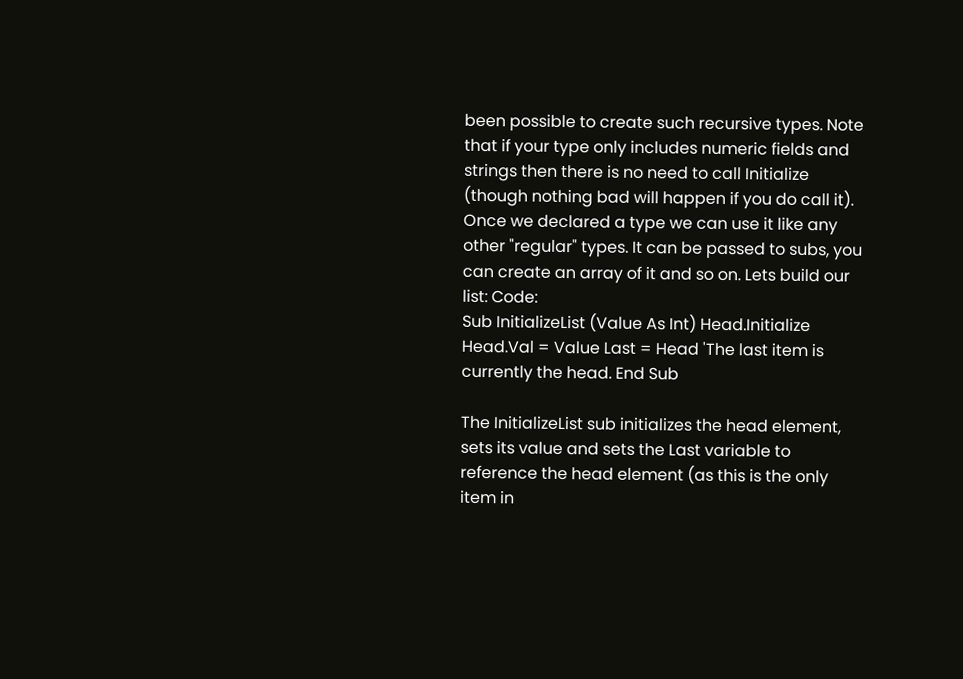been possible to create such recursive types. Note that if your type only includes numeric fields and strings then there is no need to call Initialize (though nothing bad will happen if you do call it). Once we declared a type we can use it like any other "regular" types. It can be passed to subs, you can create an array of it and so on. Lets build our list: Code:
Sub InitializeList (Value As Int) Head.Initialize Head.Val = Value Last = Head 'The last item is currently the head. End Sub

The InitializeList sub initializes the head element, sets its value and sets the Last variable to reference the head element (as this is the only item in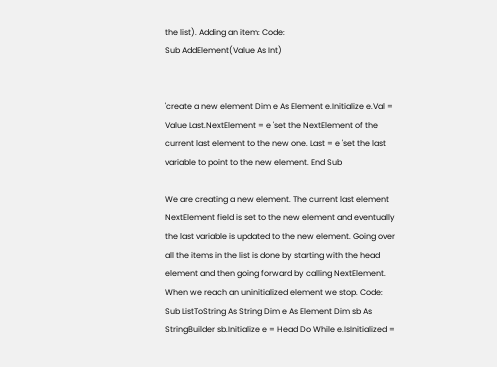the list). Adding an item: Code:
Sub AddElement(Value As Int)


'create a new element Dim e As Element e.Initialize e.Val = Value Last.NextElement = e 'set the NextElement of the current last element to the new one. Last = e 'set the last variable to point to the new element. End Sub

We are creating a new element. The current last element NextElement field is set to the new element and eventually the last variable is updated to the new element. Going over all the items in the list is done by starting with the head element and then going forward by calling NextElement. When we reach an uninitialized element we stop. Code:
Sub ListToString As String Dim e As Element Dim sb As StringBuilder sb.Initialize e = Head Do While e.IsInitialized =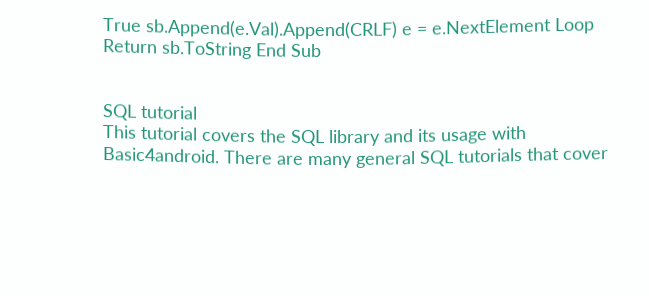True sb.Append(e.Val).Append(CRLF) e = e.NextElement Loop Return sb.ToString End Sub


SQL tutorial
This tutorial covers the SQL library and its usage with Basic4android. There are many general SQL tutorials that cover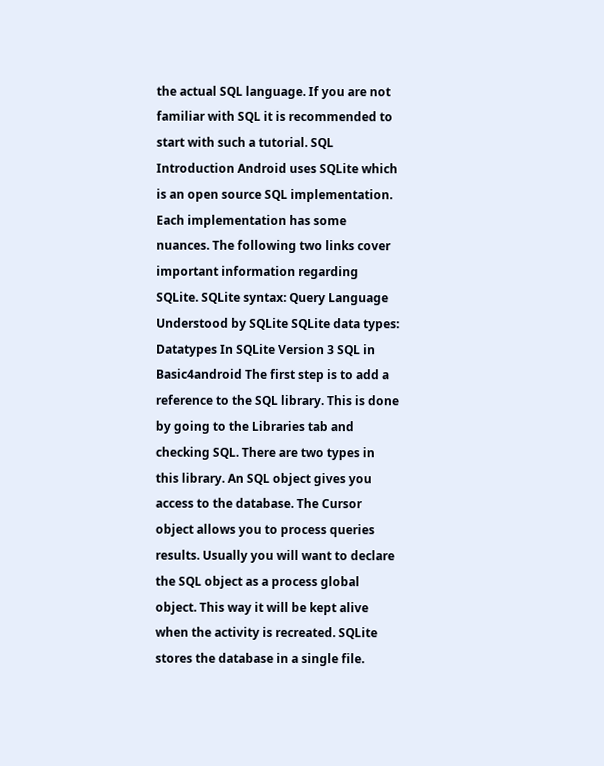the actual SQL language. If you are not familiar with SQL it is recommended to start with such a tutorial. SQL Introduction Android uses SQLite which is an open source SQL implementation. Each implementation has some nuances. The following two links cover important information regarding SQLite. SQLite syntax: Query Language Understood by SQLite SQLite data types: Datatypes In SQLite Version 3 SQL in Basic4android The first step is to add a reference to the SQL library. This is done by going to the Libraries tab and checking SQL. There are two types in this library. An SQL object gives you access to the database. The Cursor object allows you to process queries results. Usually you will want to declare the SQL object as a process global object. This way it will be kept alive when the activity is recreated. SQLite stores the database in a single file.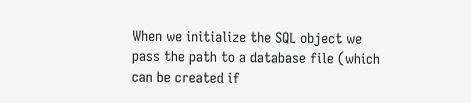When we initialize the SQL object we pass the path to a database file (which can be created if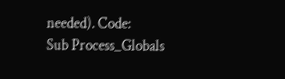needed). Code:
Sub Process_Globals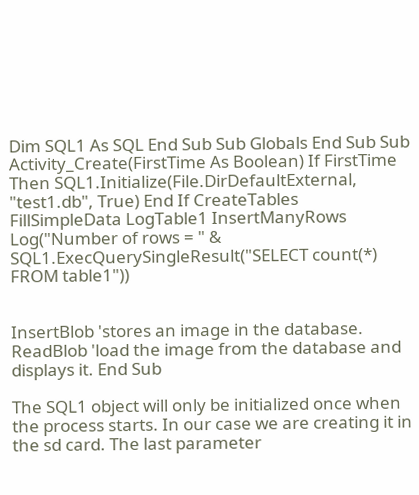Dim SQL1 As SQL End Sub Sub Globals End Sub Sub Activity_Create(FirstTime As Boolean) If FirstTime Then SQL1.Initialize(File.DirDefaultExternal, "test1.db", True) End If CreateTables FillSimpleData LogTable1 InsertManyRows Log("Number of rows = " & SQL1.ExecQuerySingleResult("SELECT count(*) FROM table1"))


InsertBlob 'stores an image in the database. ReadBlob 'load the image from the database and displays it. End Sub

The SQL1 object will only be initialized once when the process starts. In our case we are creating it in the sd card. The last parameter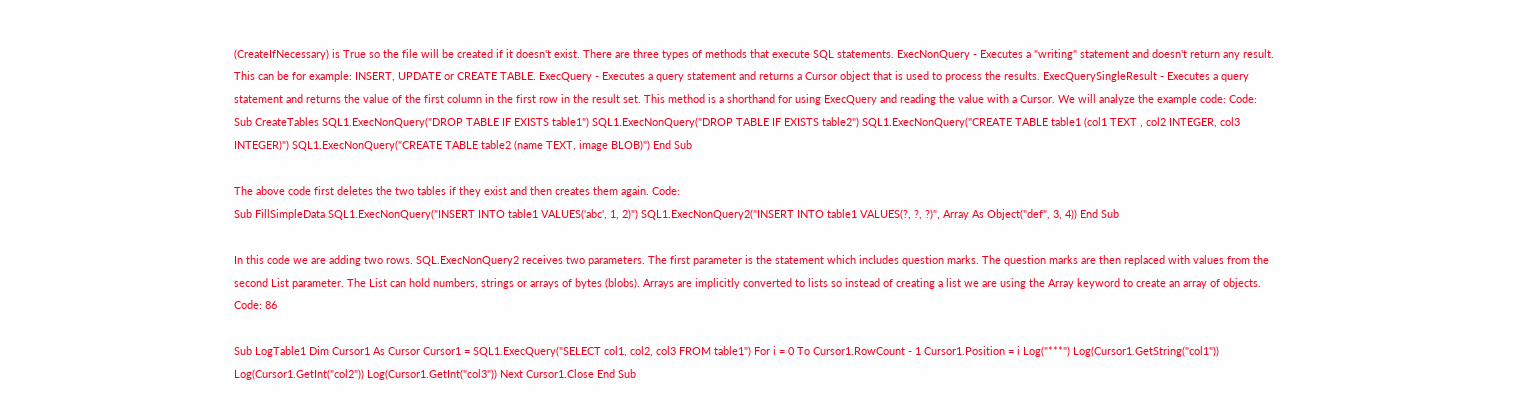(CreateIfNecessary) is True so the file will be created if it doesn't exist. There are three types of methods that execute SQL statements. ExecNonQuery - Executes a "writing" statement and doesn't return any result. This can be for example: INSERT, UPDATE or CREATE TABLE. ExecQuery - Executes a query statement and returns a Cursor object that is used to process the results. ExecQuerySingleResult - Executes a query statement and returns the value of the first column in the first row in the result set. This method is a shorthand for using ExecQuery and reading the value with a Cursor. We will analyze the example code: Code:
Sub CreateTables SQL1.ExecNonQuery("DROP TABLE IF EXISTS table1") SQL1.ExecNonQuery("DROP TABLE IF EXISTS table2") SQL1.ExecNonQuery("CREATE TABLE table1 (col1 TEXT , col2 INTEGER, col3 INTEGER)") SQL1.ExecNonQuery("CREATE TABLE table2 (name TEXT, image BLOB)") End Sub

The above code first deletes the two tables if they exist and then creates them again. Code:
Sub FillSimpleData SQL1.ExecNonQuery("INSERT INTO table1 VALUES('abc', 1, 2)") SQL1.ExecNonQuery2("INSERT INTO table1 VALUES(?, ?, ?)", Array As Object("def", 3, 4)) End Sub

In this code we are adding two rows. SQL.ExecNonQuery2 receives two parameters. The first parameter is the statement which includes question marks. The question marks are then replaced with values from the second List parameter. The List can hold numbers, strings or arrays of bytes (blobs). Arrays are implicitly converted to lists so instead of creating a list we are using the Array keyword to create an array of objects. Code: 86

Sub LogTable1 Dim Cursor1 As Cursor Cursor1 = SQL1.ExecQuery("SELECT col1, col2, col3 FROM table1") For i = 0 To Cursor1.RowCount - 1 Cursor1.Position = i Log("***") Log(Cursor1.GetString("col1")) Log(Cursor1.GetInt("col2")) Log(Cursor1.GetInt("col3")) Next Cursor1.Close End Sub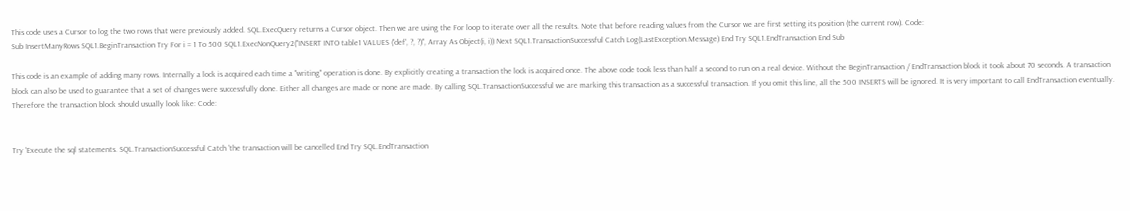This code uses a Cursor to log the two rows that were previously added. SQL.ExecQuery returns a Cursor object. Then we are using the For loop to iterate over all the results. Note that before reading values from the Cursor we are first setting its position (the current row). Code:
Sub InsertManyRows SQL1.BeginTransaction Try For i = 1 To 500 SQL1.ExecNonQuery2("INSERT INTO table1 VALUES ('def', ?, ?)", Array As Object(i, i)) Next SQL1.TransactionSuccessful Catch Log(LastException.Message) End Try SQL1.EndTransaction End Sub

This code is an example of adding many rows. Internally a lock is acquired each time a "writing" operation is done. By explicitly creating a transaction the lock is acquired once. The above code took less than half a second to run on a real device. Without the BeginTransaction / EndTransaction block it took about 70 seconds. A transaction block can also be used to guarantee that a set of changes were successfully done. Either all changes are made or none are made. By calling SQL.TransactionSuccessful we are marking this transaction as a successful transaction. If you omit this line, all the 500 INSERTS will be ignored. It is very important to call EndTransaction eventually. Therefore the transaction block should usually look like: Code:


Try 'Execute the sql statements. SQL.TransactionSuccessful Catch 'the transaction will be cancelled End Try SQL.EndTransaction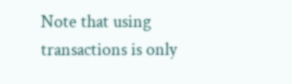Note that using transactions is only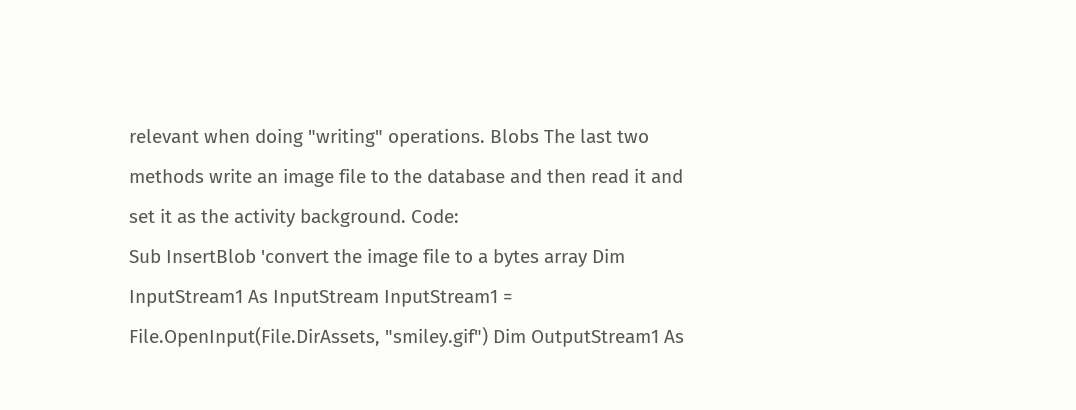relevant when doing "writing" operations. Blobs The last two methods write an image file to the database and then read it and set it as the activity background. Code:
Sub InsertBlob 'convert the image file to a bytes array Dim InputStream1 As InputStream InputStream1 = File.OpenInput(File.DirAssets, "smiley.gif") Dim OutputStream1 As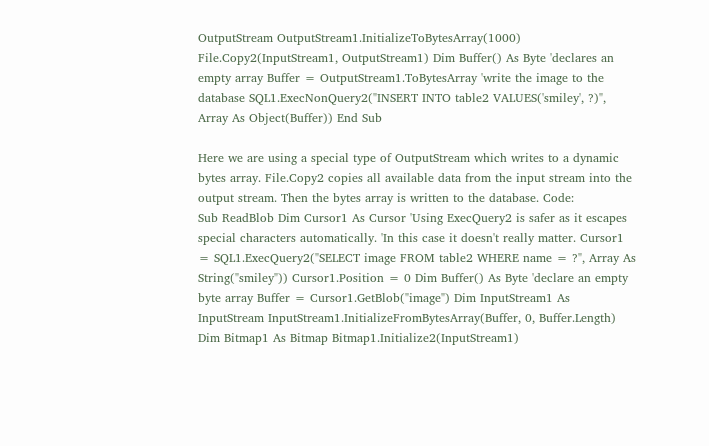OutputStream OutputStream1.InitializeToBytesArray(1000) File.Copy2(InputStream1, OutputStream1) Dim Buffer() As Byte 'declares an empty array Buffer = OutputStream1.ToBytesArray 'write the image to the database SQL1.ExecNonQuery2("INSERT INTO table2 VALUES('smiley', ?)", Array As Object(Buffer)) End Sub

Here we are using a special type of OutputStream which writes to a dynamic bytes array. File.Copy2 copies all available data from the input stream into the output stream. Then the bytes array is written to the database. Code:
Sub ReadBlob Dim Cursor1 As Cursor 'Using ExecQuery2 is safer as it escapes special characters automatically. 'In this case it doesn't really matter. Cursor1 = SQL1.ExecQuery2("SELECT image FROM table2 WHERE name = ?", Array As String("smiley")) Cursor1.Position = 0 Dim Buffer() As Byte 'declare an empty byte array Buffer = Cursor1.GetBlob("image") Dim InputStream1 As InputStream InputStream1.InitializeFromBytesArray(Buffer, 0, Buffer.Length) Dim Bitmap1 As Bitmap Bitmap1.Initialize2(InputStream1)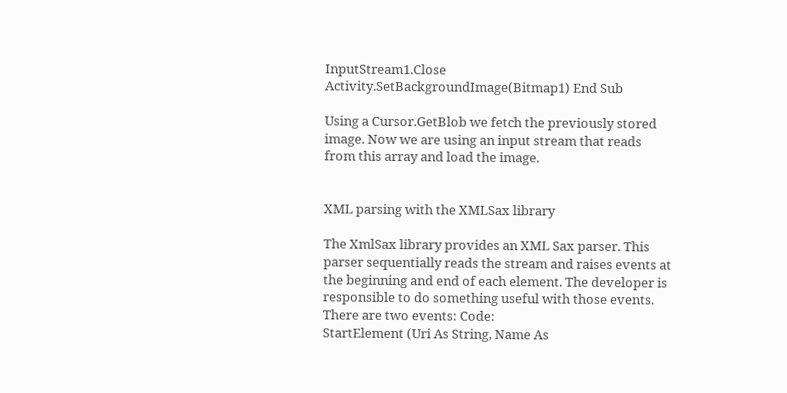InputStream1.Close Activity.SetBackgroundImage(Bitmap1) End Sub

Using a Cursor.GetBlob we fetch the previously stored image. Now we are using an input stream that reads from this array and load the image.


XML parsing with the XMLSax library

The XmlSax library provides an XML Sax parser. This parser sequentially reads the stream and raises events at the beginning and end of each element. The developer is responsible to do something useful with those events. There are two events: Code:
StartElement (Uri As String, Name As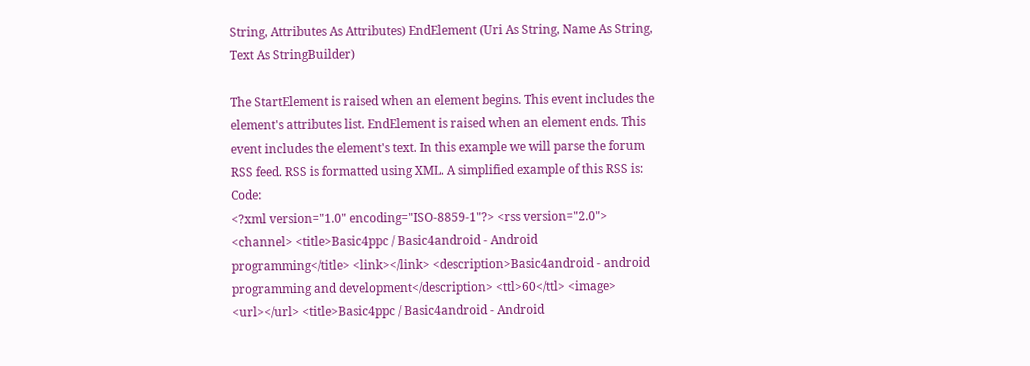String, Attributes As Attributes) EndElement (Uri As String, Name As String, Text As StringBuilder)

The StartElement is raised when an element begins. This event includes the element's attributes list. EndElement is raised when an element ends. This event includes the element's text. In this example we will parse the forum RSS feed. RSS is formatted using XML. A simplified example of this RSS is: Code:
<?xml version="1.0" encoding="ISO-8859-1"?> <rss version="2.0"> <channel> <title>Basic4ppc / Basic4android - Android programming</title> <link></link> <description>Basic4android - android programming and development</description> <ttl>60</ttl> <image> <url></url> <title>Basic4ppc / Basic4android - Android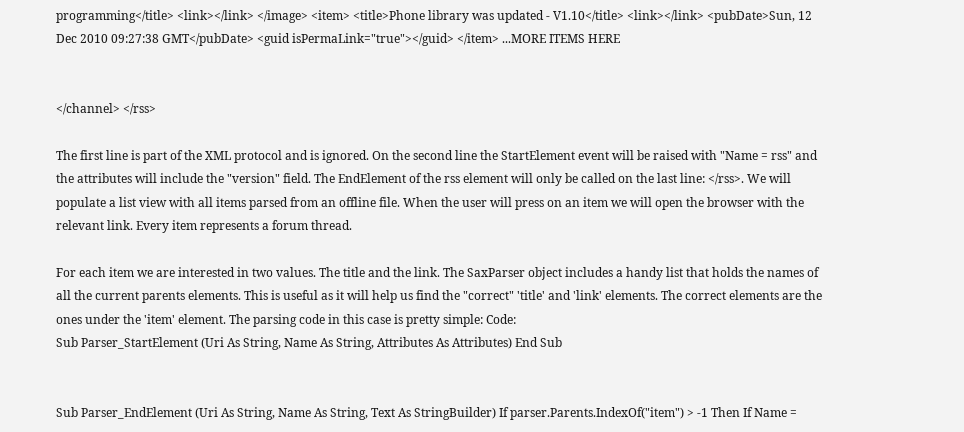programming</title> <link></link> </image> <item> <title>Phone library was updated - V1.10</title> <link></link> <pubDate>Sun, 12 Dec 2010 09:27:38 GMT</pubDate> <guid isPermaLink="true"></guid> </item> ...MORE ITEMS HERE


</channel> </rss>

The first line is part of the XML protocol and is ignored. On the second line the StartElement event will be raised with "Name = rss" and the attributes will include the "version" field. The EndElement of the rss element will only be called on the last line: </rss>. We will populate a list view with all items parsed from an offline file. When the user will press on an item we will open the browser with the relevant link. Every item represents a forum thread.

For each item we are interested in two values. The title and the link. The SaxParser object includes a handy list that holds the names of all the current parents elements. This is useful as it will help us find the "correct" 'title' and 'link' elements. The correct elements are the ones under the 'item' element. The parsing code in this case is pretty simple: Code:
Sub Parser_StartElement (Uri As String, Name As String, Attributes As Attributes) End Sub


Sub Parser_EndElement (Uri As String, Name As String, Text As StringBuilder) If parser.Parents.IndexOf("item") > -1 Then If Name =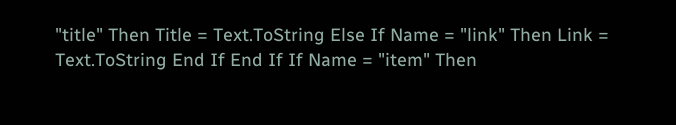"title" Then Title = Text.ToString Else If Name = "link" Then Link = Text.ToString End If End If If Name = "item" Then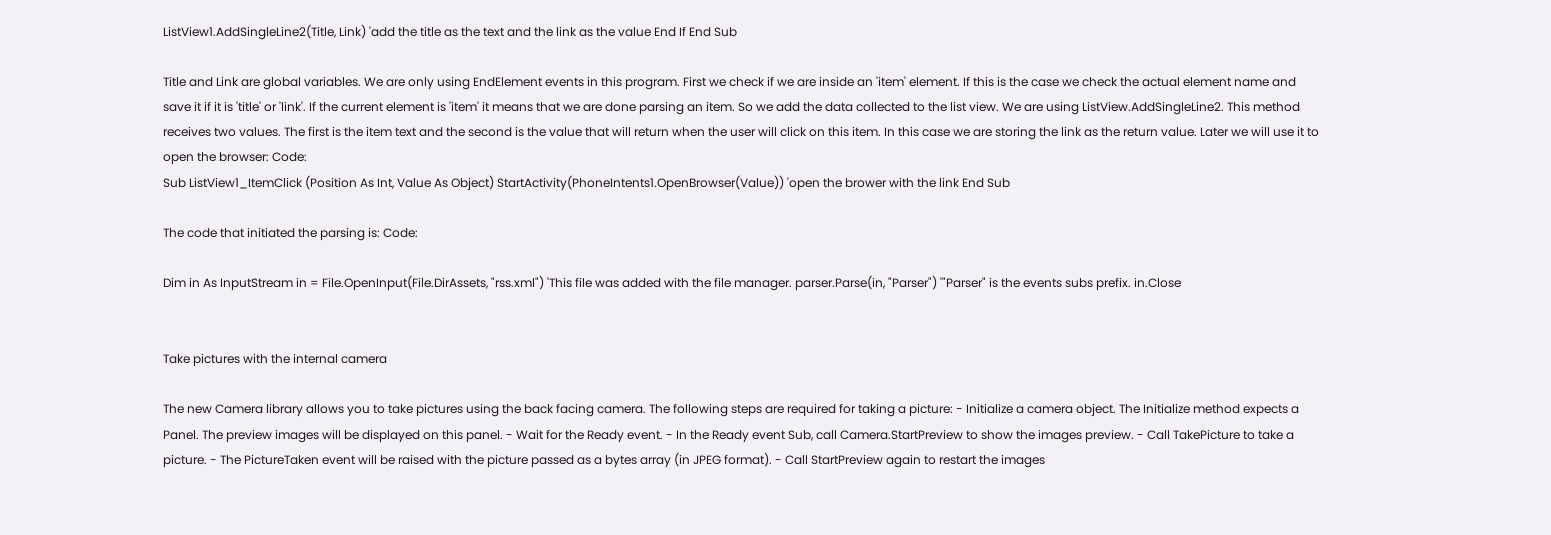ListView1.AddSingleLine2(Title, Link) 'add the title as the text and the link as the value End If End Sub

Title and Link are global variables. We are only using EndElement events in this program. First we check if we are inside an 'item' element. If this is the case we check the actual element name and save it if it is 'title' or 'link'. If the current element is 'item' it means that we are done parsing an item. So we add the data collected to the list view. We are using ListView.AddSingleLine2. This method receives two values. The first is the item text and the second is the value that will return when the user will click on this item. In this case we are storing the link as the return value. Later we will use it to open the browser: Code:
Sub ListView1_ItemClick (Position As Int, Value As Object) StartActivity(PhoneIntents1.OpenBrowser(Value)) 'open the brower with the link End Sub

The code that initiated the parsing is: Code:

Dim in As InputStream in = File.OpenInput(File.DirAssets, "rss.xml") 'This file was added with the file manager. parser.Parse(in, "Parser") '"Parser" is the events subs prefix. in.Close


Take pictures with the internal camera

The new Camera library allows you to take pictures using the back facing camera. The following steps are required for taking a picture: - Initialize a camera object. The Initialize method expects a Panel. The preview images will be displayed on this panel. - Wait for the Ready event. - In the Ready event Sub, call Camera.StartPreview to show the images preview. - Call TakePicture to take a picture. - The PictureTaken event will be raised with the picture passed as a bytes array (in JPEG format). - Call StartPreview again to restart the images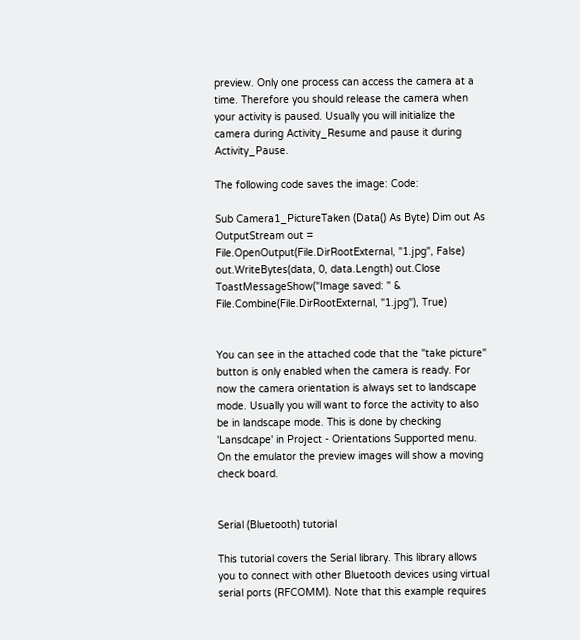preview. Only one process can access the camera at a time. Therefore you should release the camera when your activity is paused. Usually you will initialize the camera during Activity_Resume and pause it during Activity_Pause.

The following code saves the image: Code:

Sub Camera1_PictureTaken (Data() As Byte) Dim out As OutputStream out = File.OpenOutput(File.DirRootExternal, "1.jpg", False) out.WriteBytes(data, 0, data.Length) out.Close ToastMessageShow("Image saved: " & File.Combine(File.DirRootExternal, "1.jpg"), True)


You can see in the attached code that the "take picture" button is only enabled when the camera is ready. For now the camera orientation is always set to landscape mode. Usually you will want to force the activity to also be in landscape mode. This is done by checking 'Lansdcape' in Project - Orientations Supported menu. On the emulator the preview images will show a moving check board.


Serial (Bluetooth) tutorial

This tutorial covers the Serial library. This library allows you to connect with other Bluetooth devices using virtual serial ports (RFCOMM). Note that this example requires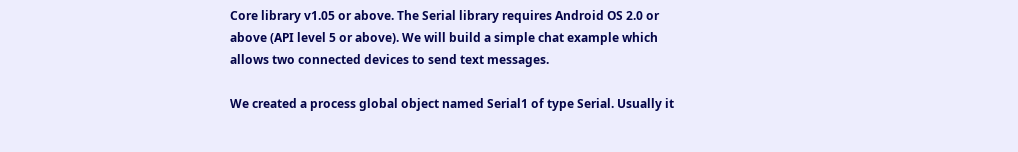Core library v1.05 or above. The Serial library requires Android OS 2.0 or above (API level 5 or above). We will build a simple chat example which allows two connected devices to send text messages.

We created a process global object named Serial1 of type Serial. Usually it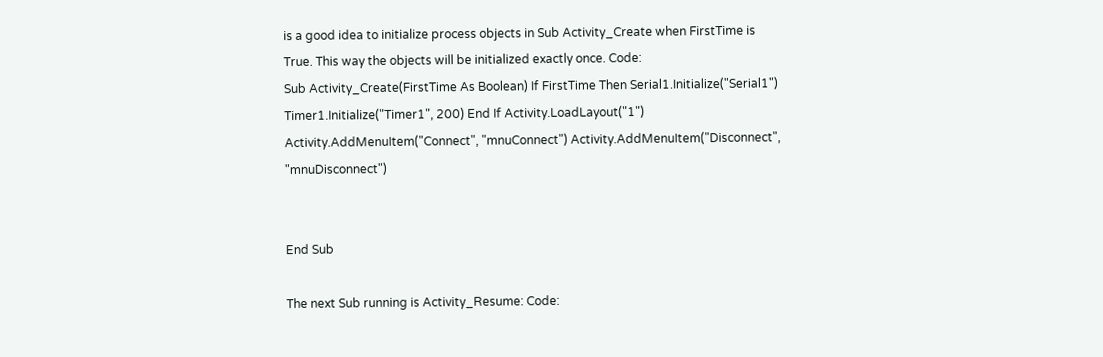is a good idea to initialize process objects in Sub Activity_Create when FirstTime is True. This way the objects will be initialized exactly once. Code:
Sub Activity_Create(FirstTime As Boolean) If FirstTime Then Serial1.Initialize("Serial1") Timer1.Initialize("Timer1", 200) End If Activity.LoadLayout("1") Activity.AddMenuItem("Connect", "mnuConnect") Activity.AddMenuItem("Disconnect", "mnuDisconnect")


End Sub

The next Sub running is Activity_Resume: Code: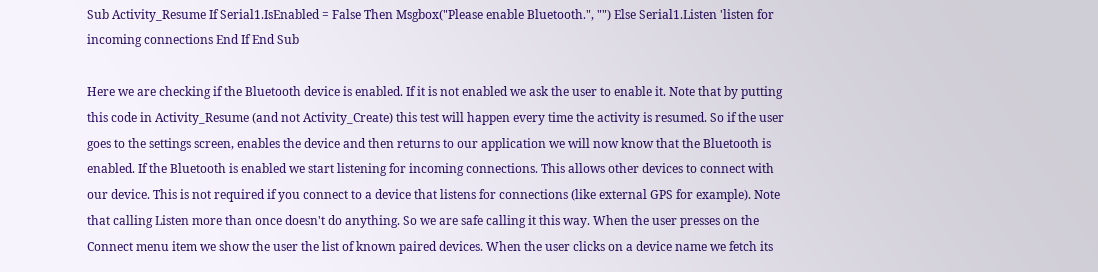Sub Activity_Resume If Serial1.IsEnabled = False Then Msgbox("Please enable Bluetooth.", "") Else Serial1.Listen 'listen for incoming connections End If End Sub

Here we are checking if the Bluetooth device is enabled. If it is not enabled we ask the user to enable it. Note that by putting this code in Activity_Resume (and not Activity_Create) this test will happen every time the activity is resumed. So if the user goes to the settings screen, enables the device and then returns to our application we will now know that the Bluetooth is enabled. If the Bluetooth is enabled we start listening for incoming connections. This allows other devices to connect with our device. This is not required if you connect to a device that listens for connections (like external GPS for example). Note that calling Listen more than once doesn't do anything. So we are safe calling it this way. When the user presses on the Connect menu item we show the user the list of known paired devices. When the user clicks on a device name we fetch its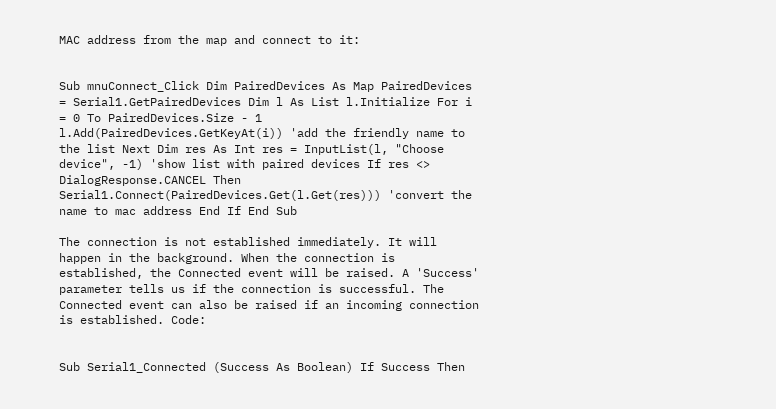MAC address from the map and connect to it:


Sub mnuConnect_Click Dim PairedDevices As Map PairedDevices = Serial1.GetPairedDevices Dim l As List l.Initialize For i = 0 To PairedDevices.Size - 1 l.Add(PairedDevices.GetKeyAt(i)) 'add the friendly name to the list Next Dim res As Int res = InputList(l, "Choose device", -1) 'show list with paired devices If res <> DialogResponse.CANCEL Then Serial1.Connect(PairedDevices.Get(l.Get(res))) 'convert the name to mac address End If End Sub

The connection is not established immediately. It will happen in the background. When the connection is established, the Connected event will be raised. A 'Success' parameter tells us if the connection is successful. The Connected event can also be raised if an incoming connection is established. Code:


Sub Serial1_Connected (Success As Boolean) If Success Then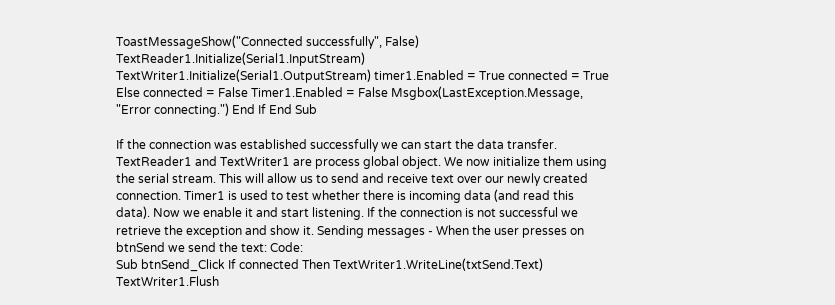ToastMessageShow("Connected successfully", False) TextReader1.Initialize(Serial1.InputStream) TextWriter1.Initialize(Serial1.OutputStream) timer1.Enabled = True connected = True Else connected = False Timer1.Enabled = False Msgbox(LastException.Message, "Error connecting.") End If End Sub

If the connection was established successfully we can start the data transfer. TextReader1 and TextWriter1 are process global object. We now initialize them using the serial stream. This will allow us to send and receive text over our newly created connection. Timer1 is used to test whether there is incoming data (and read this data). Now we enable it and start listening. If the connection is not successful we retrieve the exception and show it. Sending messages - When the user presses on btnSend we send the text: Code:
Sub btnSend_Click If connected Then TextWriter1.WriteLine(txtSend.Text) TextWriter1.Flush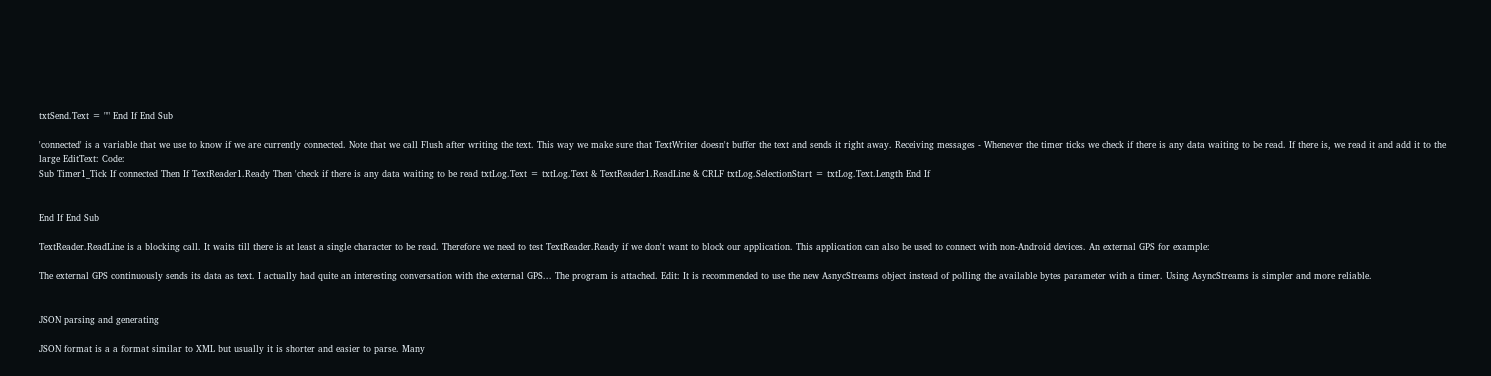txtSend.Text = "" End If End Sub

'connected' is a variable that we use to know if we are currently connected. Note that we call Flush after writing the text. This way we make sure that TextWriter doesn't buffer the text and sends it right away. Receiving messages - Whenever the timer ticks we check if there is any data waiting to be read. If there is, we read it and add it to the large EditText: Code:
Sub Timer1_Tick If connected Then If TextReader1.Ready Then 'check if there is any data waiting to be read txtLog.Text = txtLog.Text & TextReader1.ReadLine & CRLF txtLog.SelectionStart = txtLog.Text.Length End If


End If End Sub

TextReader.ReadLine is a blocking call. It waits till there is at least a single character to be read. Therefore we need to test TextReader.Ready if we don't want to block our application. This application can also be used to connect with non-Android devices. An external GPS for example:

The external GPS continuously sends its data as text. I actually had quite an interesting conversation with the external GPS... The program is attached. Edit: It is recommended to use the new AsnycStreams object instead of polling the available bytes parameter with a timer. Using AsyncStreams is simpler and more reliable.


JSON parsing and generating

JSON format is a a format similar to XML but usually it is shorter and easier to parse. Many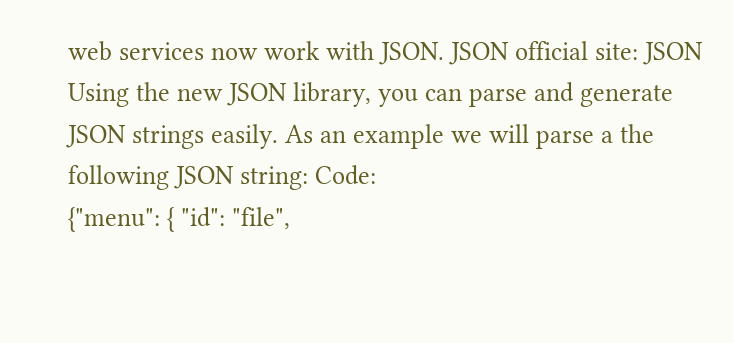web services now work with JSON. JSON official site: JSON Using the new JSON library, you can parse and generate JSON strings easily. As an example we will parse a the following JSON string: Code:
{"menu": { "id": "file",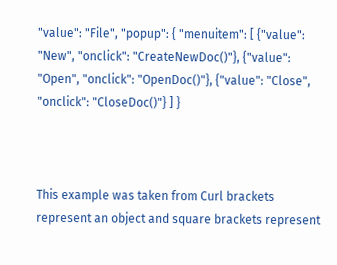"value": "File", "popup": { "menuitem": [ {"value": "New", "onclick": "CreateNewDoc()"}, {"value": "Open", "onclick": "OpenDoc()"}, {"value": "Close", "onclick": "CloseDoc()"} ] }



This example was taken from Curl brackets represent an object and square brackets represent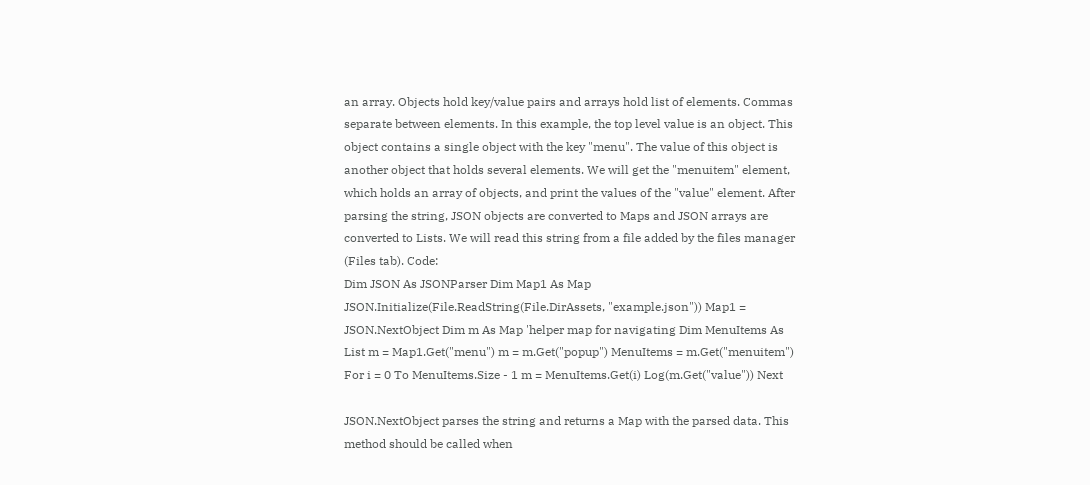an array. Objects hold key/value pairs and arrays hold list of elements. Commas separate between elements. In this example, the top level value is an object. This object contains a single object with the key "menu". The value of this object is another object that holds several elements. We will get the "menuitem" element, which holds an array of objects, and print the values of the "value" element. After parsing the string, JSON objects are converted to Maps and JSON arrays are converted to Lists. We will read this string from a file added by the files manager (Files tab). Code:
Dim JSON As JSONParser Dim Map1 As Map JSON.Initialize(File.ReadString(File.DirAssets, "example.json")) Map1 = JSON.NextObject Dim m As Map 'helper map for navigating Dim MenuItems As List m = Map1.Get("menu") m = m.Get("popup") MenuItems = m.Get("menuitem") For i = 0 To MenuItems.Size - 1 m = MenuItems.Get(i) Log(m.Get("value")) Next

JSON.NextObject parses the string and returns a Map with the parsed data. This method should be called when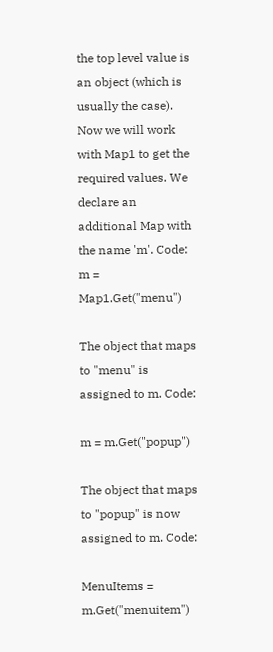the top level value is an object (which is usually the case). Now we will work with Map1 to get the required values. We declare an additional Map with the name 'm'. Code:
m = Map1.Get("menu")

The object that maps to "menu" is assigned to m. Code:

m = m.Get("popup")

The object that maps to "popup" is now assigned to m. Code:

MenuItems = m.Get("menuitem")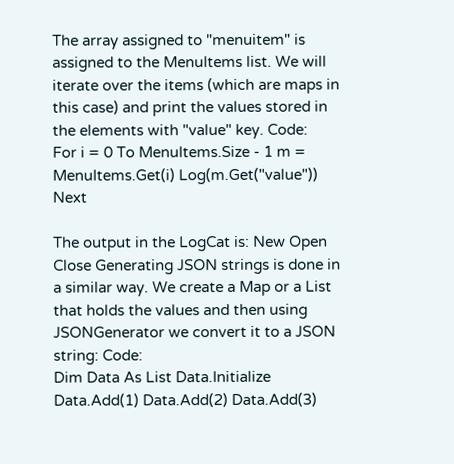The array assigned to "menuitem" is assigned to the MenuItems list. We will iterate over the items (which are maps in this case) and print the values stored in the elements with "value" key. Code:
For i = 0 To MenuItems.Size - 1 m = MenuItems.Get(i) Log(m.Get("value")) Next

The output in the LogCat is: New Open Close Generating JSON strings is done in a similar way. We create a Map or a List that holds the values and then using JSONGenerator we convert it to a JSON string: Code:
Dim Data As List Data.Initialize Data.Add(1) Data.Add(2) Data.Add(3)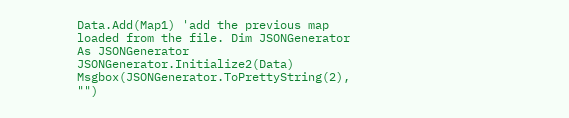Data.Add(Map1) 'add the previous map loaded from the file. Dim JSONGenerator As JSONGenerator JSONGenerator.Initialize2(Data) Msgbox(JSONGenerator.ToPrettyString(2), "")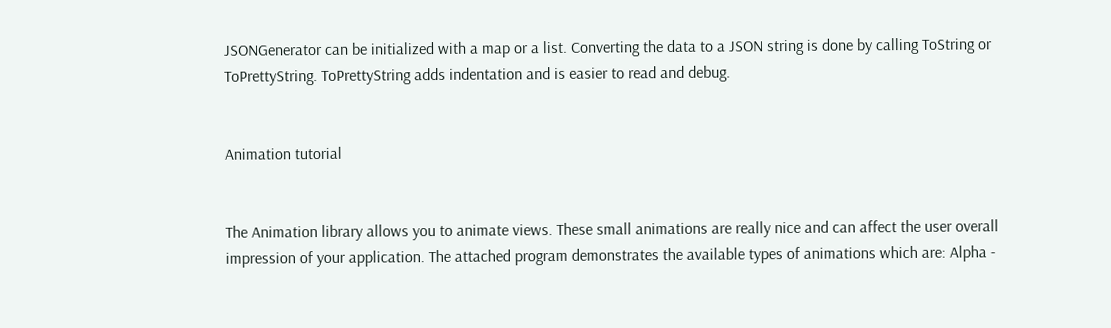JSONGenerator can be initialized with a map or a list. Converting the data to a JSON string is done by calling ToString or ToPrettyString. ToPrettyString adds indentation and is easier to read and debug.


Animation tutorial


The Animation library allows you to animate views. These small animations are really nice and can affect the user overall impression of your application. The attached program demonstrates the available types of animations which are: Alpha -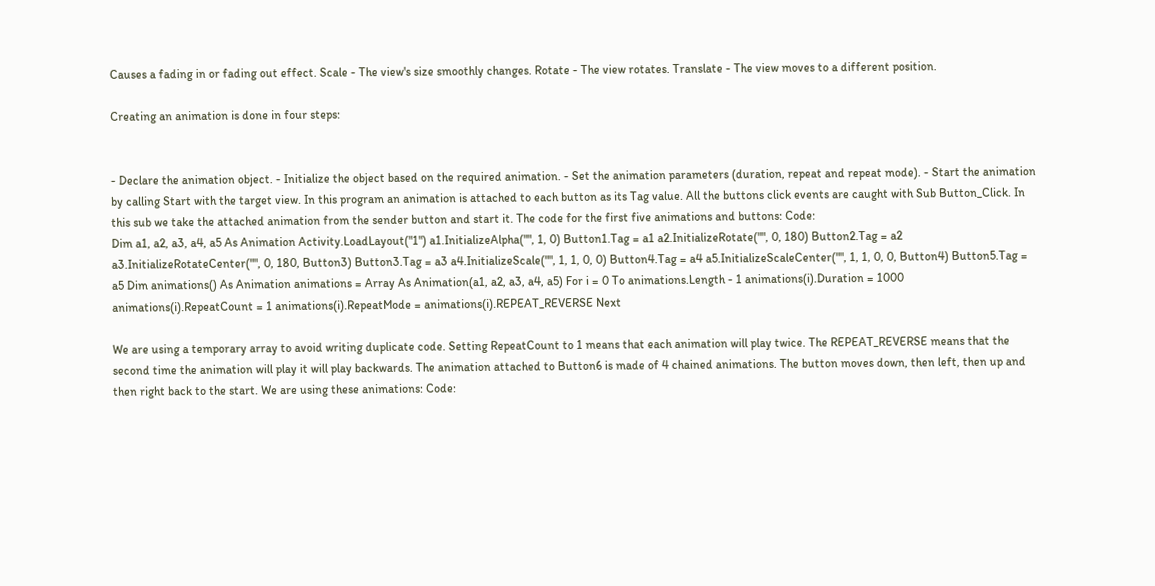Causes a fading in or fading out effect. Scale - The view's size smoothly changes. Rotate - The view rotates. Translate - The view moves to a different position.

Creating an animation is done in four steps:


- Declare the animation object. - Initialize the object based on the required animation. - Set the animation parameters (duration, repeat and repeat mode). - Start the animation by calling Start with the target view. In this program an animation is attached to each button as its Tag value. All the buttons click events are caught with Sub Button_Click. In this sub we take the attached animation from the sender button and start it. The code for the first five animations and buttons: Code:
Dim a1, a2, a3, a4, a5 As Animation Activity.LoadLayout("1") a1.InitializeAlpha("", 1, 0) Button1.Tag = a1 a2.InitializeRotate("", 0, 180) Button2.Tag = a2 a3.InitializeRotateCenter("", 0, 180, Button3) Button3.Tag = a3 a4.InitializeScale("", 1, 1, 0, 0) Button4.Tag = a4 a5.InitializeScaleCenter("", 1, 1, 0, 0, Button4) Button5.Tag = a5 Dim animations() As Animation animations = Array As Animation(a1, a2, a3, a4, a5) For i = 0 To animations.Length - 1 animations(i).Duration = 1000 animations(i).RepeatCount = 1 animations(i).RepeatMode = animations(i).REPEAT_REVERSE Next

We are using a temporary array to avoid writing duplicate code. Setting RepeatCount to 1 means that each animation will play twice. The REPEAT_REVERSE means that the second time the animation will play it will play backwards. The animation attached to Button6 is made of 4 chained animations. The button moves down, then left, then up and then right back to the start. We are using these animations: Code: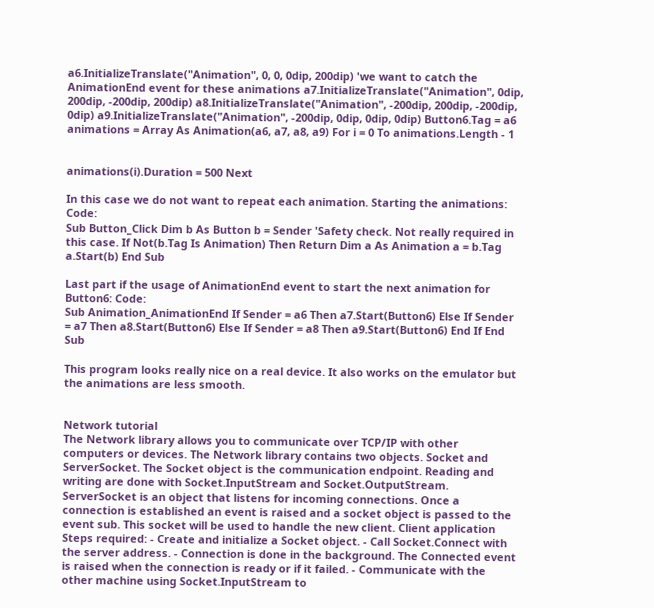a6.InitializeTranslate("Animation", 0, 0, 0dip, 200dip) 'we want to catch the AnimationEnd event for these animations a7.InitializeTranslate("Animation", 0dip, 200dip, -200dip, 200dip) a8.InitializeTranslate("Animation", -200dip, 200dip, -200dip, 0dip) a9.InitializeTranslate("Animation", -200dip, 0dip, 0dip, 0dip) Button6.Tag = a6 animations = Array As Animation(a6, a7, a8, a9) For i = 0 To animations.Length - 1


animations(i).Duration = 500 Next

In this case we do not want to repeat each animation. Starting the animations: Code:
Sub Button_Click Dim b As Button b = Sender 'Safety check. Not really required in this case. If Not(b.Tag Is Animation) Then Return Dim a As Animation a = b.Tag a.Start(b) End Sub

Last part if the usage of AnimationEnd event to start the next animation for Button6: Code:
Sub Animation_AnimationEnd If Sender = a6 Then a7.Start(Button6) Else If Sender = a7 Then a8.Start(Button6) Else If Sender = a8 Then a9.Start(Button6) End If End Sub

This program looks really nice on a real device. It also works on the emulator but the animations are less smooth.


Network tutorial
The Network library allows you to communicate over TCP/IP with other computers or devices. The Network library contains two objects. Socket and ServerSocket. The Socket object is the communication endpoint. Reading and writing are done with Socket.InputStream and Socket.OutputStream. ServerSocket is an object that listens for incoming connections. Once a connection is established an event is raised and a socket object is passed to the event sub. This socket will be used to handle the new client. Client application Steps required: - Create and initialize a Socket object. - Call Socket.Connect with the server address. - Connection is done in the background. The Connected event is raised when the connection is ready or if it failed. - Communicate with the other machine using Socket.InputStream to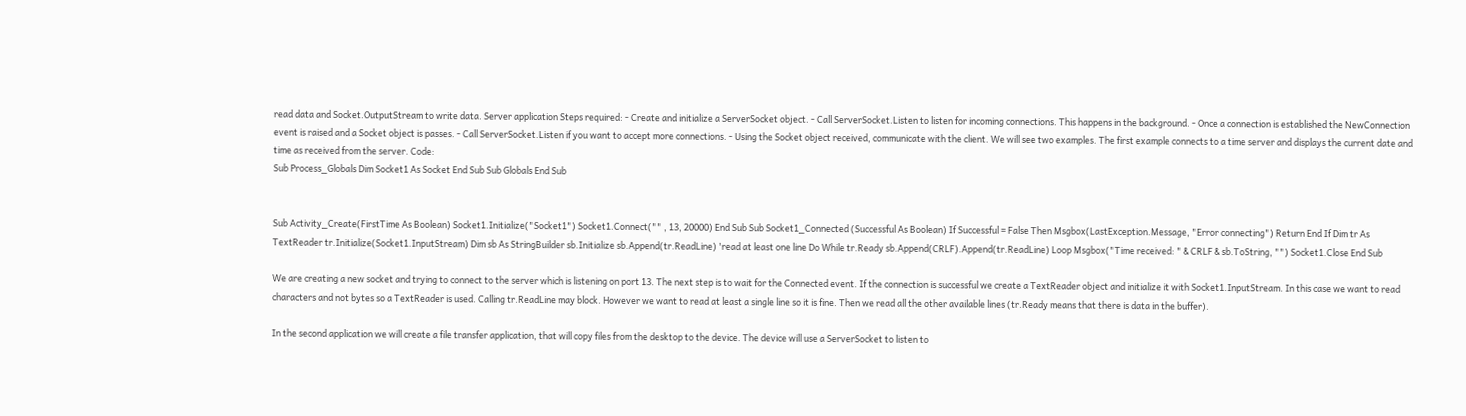read data and Socket.OutputStream to write data. Server application Steps required: - Create and initialize a ServerSocket object. - Call ServerSocket.Listen to listen for incoming connections. This happens in the background. - Once a connection is established the NewConnection event is raised and a Socket object is passes. - Call ServerSocket.Listen if you want to accept more connections. - Using the Socket object received, communicate with the client. We will see two examples. The first example connects to a time server and displays the current date and time as received from the server. Code:
Sub Process_Globals Dim Socket1 As Socket End Sub Sub Globals End Sub


Sub Activity_Create(FirstTime As Boolean) Socket1.Initialize("Socket1") Socket1.Connect("" , 13, 20000) End Sub Sub Socket1_Connected (Successful As Boolean) If Successful = False Then Msgbox(LastException.Message, "Error connecting") Return End If Dim tr As TextReader tr.Initialize(Socket1.InputStream) Dim sb As StringBuilder sb.Initialize sb.Append(tr.ReadLine) 'read at least one line Do While tr.Ready sb.Append(CRLF).Append(tr.ReadLine) Loop Msgbox("Time received: " & CRLF & sb.ToString, "") Socket1.Close End Sub

We are creating a new socket and trying to connect to the server which is listening on port 13. The next step is to wait for the Connected event. If the connection is successful we create a TextReader object and initialize it with Socket1.InputStream. In this case we want to read characters and not bytes so a TextReader is used. Calling tr.ReadLine may block. However we want to read at least a single line so it is fine. Then we read all the other available lines (tr.Ready means that there is data in the buffer).

In the second application we will create a file transfer application, that will copy files from the desktop to the device. The device will use a ServerSocket to listen to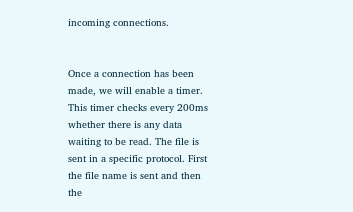incoming connections.


Once a connection has been made, we will enable a timer. This timer checks every 200ms whether there is any data waiting to be read. The file is sent in a specific protocol. First the file name is sent and then the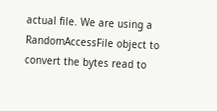actual file. We are using a RandomAccessFile object to convert the bytes read to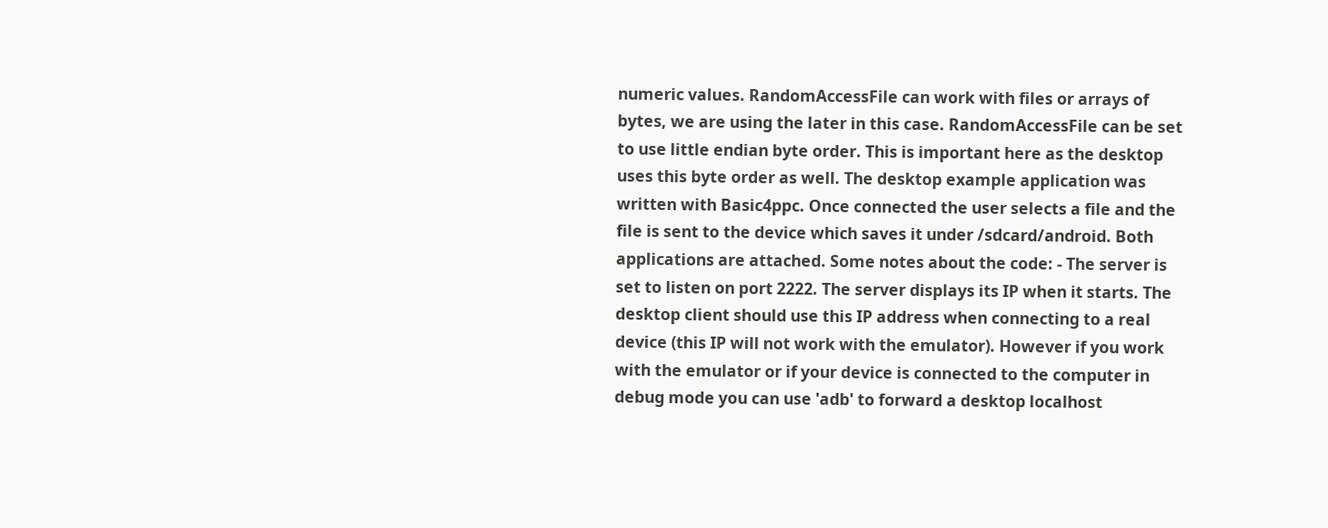numeric values. RandomAccessFile can work with files or arrays of bytes, we are using the later in this case. RandomAccessFile can be set to use little endian byte order. This is important here as the desktop uses this byte order as well. The desktop example application was written with Basic4ppc. Once connected the user selects a file and the file is sent to the device which saves it under /sdcard/android. Both applications are attached. Some notes about the code: - The server is set to listen on port 2222. The server displays its IP when it starts. The desktop client should use this IP address when connecting to a real device (this IP will not work with the emulator). However if you work with the emulator or if your device is connected to the computer in debug mode you can use 'adb' to forward a desktop localhost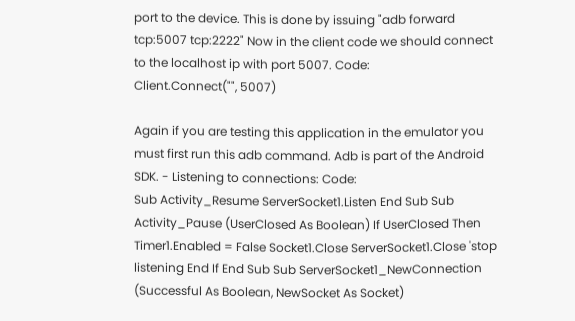port to the device. This is done by issuing "adb forward tcp:5007 tcp:2222" Now in the client code we should connect to the localhost ip with port 5007. Code:
Client.Connect("", 5007)

Again if you are testing this application in the emulator you must first run this adb command. Adb is part of the Android SDK. - Listening to connections: Code:
Sub Activity_Resume ServerSocket1.Listen End Sub Sub Activity_Pause (UserClosed As Boolean) If UserClosed Then Timer1.Enabled = False Socket1.Close ServerSocket1.Close 'stop listening End If End Sub Sub ServerSocket1_NewConnection (Successful As Boolean, NewSocket As Socket)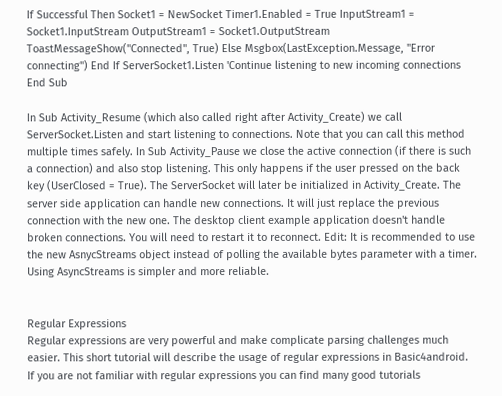If Successful Then Socket1 = NewSocket Timer1.Enabled = True InputStream1 = Socket1.InputStream OutputStream1 = Socket1.OutputStream ToastMessageShow("Connected", True) Else Msgbox(LastException.Message, "Error connecting") End If ServerSocket1.Listen 'Continue listening to new incoming connections End Sub

In Sub Activity_Resume (which also called right after Activity_Create) we call ServerSocket.Listen and start listening to connections. Note that you can call this method multiple times safely. In Sub Activity_Pause we close the active connection (if there is such a connection) and also stop listening. This only happens if the user pressed on the back key (UserClosed = True). The ServerSocket will later be initialized in Activity_Create. The server side application can handle new connections. It will just replace the previous connection with the new one. The desktop client example application doesn't handle broken connections. You will need to restart it to reconnect. Edit: It is recommended to use the new AsnycStreams object instead of polling the available bytes parameter with a timer. Using AsyncStreams is simpler and more reliable.


Regular Expressions
Regular expressions are very powerful and make complicate parsing challenges much easier. This short tutorial will describe the usage of regular expressions in Basic4android. If you are not familiar with regular expressions you can find many good tutorials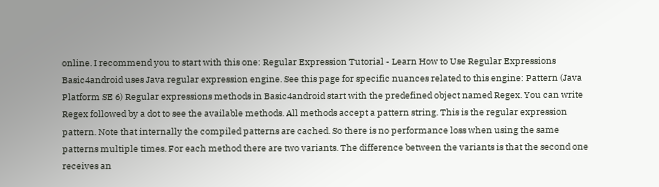online. I recommend you to start with this one: Regular Expression Tutorial - Learn How to Use Regular Expressions Basic4android uses Java regular expression engine. See this page for specific nuances related to this engine: Pattern (Java Platform SE 6) Regular expressions methods in Basic4android start with the predefined object named Regex. You can write Regex followed by a dot to see the available methods. All methods accept a pattern string. This is the regular expression pattern. Note that internally the compiled patterns are cached. So there is no performance loss when using the same patterns multiple times. For each method there are two variants. The difference between the variants is that the second one receives an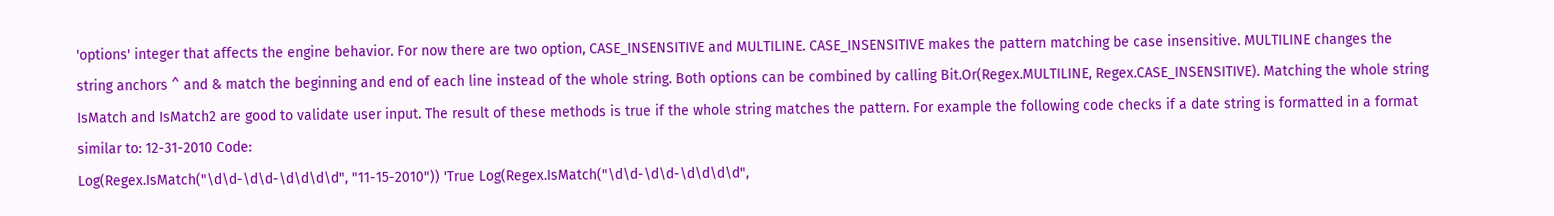'options' integer that affects the engine behavior. For now there are two option, CASE_INSENSITIVE and MULTILINE. CASE_INSENSITIVE makes the pattern matching be case insensitive. MULTILINE changes the string anchors ^ and & match the beginning and end of each line instead of the whole string. Both options can be combined by calling Bit.Or(Regex.MULTILINE, Regex.CASE_INSENSITIVE). Matching the whole string IsMatch and IsMatch2 are good to validate user input. The result of these methods is true if the whole string matches the pattern. For example the following code checks if a date string is formatted in a format similar to: 12-31-2010 Code:
Log(Regex.IsMatch("\d\d-\d\d-\d\d\d\d", "11-15-2010")) 'True Log(Regex.IsMatch("\d\d-\d\d-\d\d\d\d",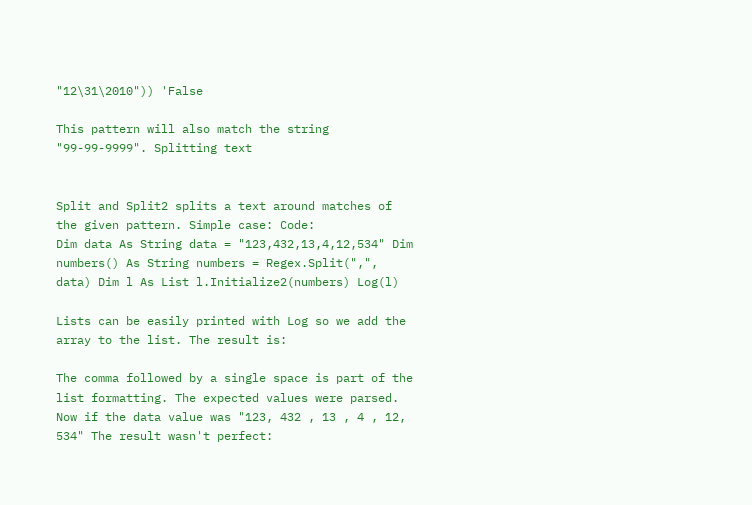"12\31\2010")) 'False

This pattern will also match the string "99-99-9999". Splitting text


Split and Split2 splits a text around matches of the given pattern. Simple case: Code:
Dim data As String data = "123,432,13,4,12,534" Dim numbers() As String numbers = Regex.Split(",", data) Dim l As List l.Initialize2(numbers) Log(l)

Lists can be easily printed with Log so we add the array to the list. The result is:

The comma followed by a single space is part of the list formatting. The expected values were parsed. Now if the data value was "123, 432 , 13 , 4 , 12, 534" The result wasn't perfect: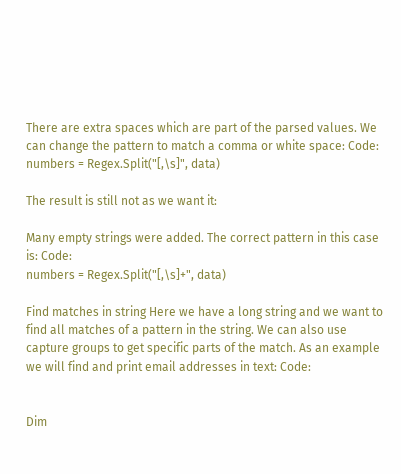There are extra spaces which are part of the parsed values. We can change the pattern to match a comma or white space: Code:
numbers = Regex.Split("[,\s]", data)

The result is still not as we want it:

Many empty strings were added. The correct pattern in this case is: Code:
numbers = Regex.Split("[,\s]+", data)

Find matches in string Here we have a long string and we want to find all matches of a pattern in the string. We can also use capture groups to get specific parts of the match. As an example we will find and print email addresses in text: Code:


Dim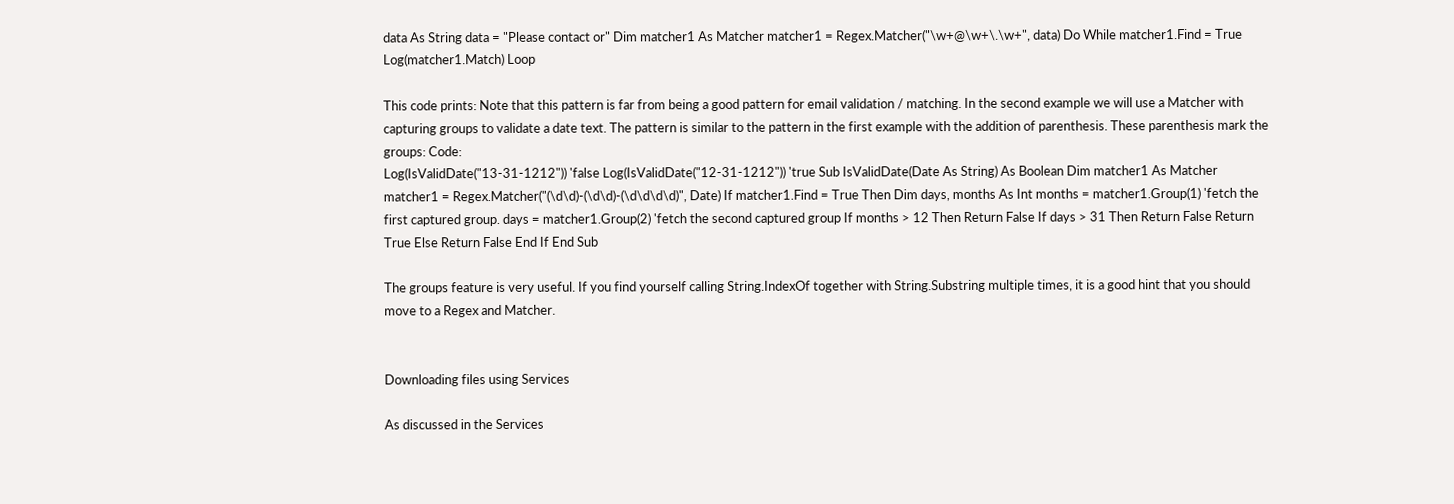data As String data = "Please contact or" Dim matcher1 As Matcher matcher1 = Regex.Matcher("\w+@\w+\.\w+", data) Do While matcher1.Find = True Log(matcher1.Match) Loop

This code prints: Note that this pattern is far from being a good pattern for email validation / matching. In the second example we will use a Matcher with capturing groups to validate a date text. The pattern is similar to the pattern in the first example with the addition of parenthesis. These parenthesis mark the groups: Code:
Log(IsValidDate("13-31-1212")) 'false Log(IsValidDate("12-31-1212")) 'true Sub IsValidDate(Date As String) As Boolean Dim matcher1 As Matcher matcher1 = Regex.Matcher("(\d\d)-(\d\d)-(\d\d\d\d)", Date) If matcher1.Find = True Then Dim days, months As Int months = matcher1.Group(1) 'fetch the first captured group. days = matcher1.Group(2) 'fetch the second captured group If months > 12 Then Return False If days > 31 Then Return False Return True Else Return False End If End Sub

The groups feature is very useful. If you find yourself calling String.IndexOf together with String.Substring multiple times, it is a good hint that you should move to a Regex and Matcher.


Downloading files using Services

As discussed in the Services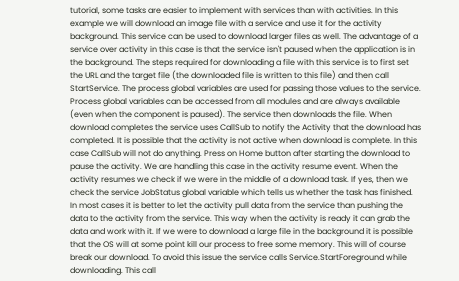tutorial, some tasks are easier to implement with services than with activities. In this example we will download an image file with a service and use it for the activity background. This service can be used to download larger files as well. The advantage of a service over activity in this case is that the service isn't paused when the application is in the background. The steps required for downloading a file with this service is to first set the URL and the target file (the downloaded file is written to this file) and then call StartService. The process global variables are used for passing those values to the service. Process global variables can be accessed from all modules and are always available (even when the component is paused). The service then downloads the file. When download completes the service uses CallSub to notify the Activity that the download has completed. It is possible that the activity is not active when download is complete. In this case CallSub will not do anything. Press on Home button after starting the download to pause the activity. We are handling this case in the activity resume event. When the activity resumes we check if we were in the middle of a download task. If yes, then we check the service JobStatus global variable which tells us whether the task has finished. In most cases it is better to let the activity pull data from the service than pushing the data to the activity from the service. This way when the activity is ready it can grab the data and work with it. If we were to download a large file in the background it is possible that the OS will at some point kill our process to free some memory. This will of course break our download. To avoid this issue the service calls Service.StartForeground while downloading. This call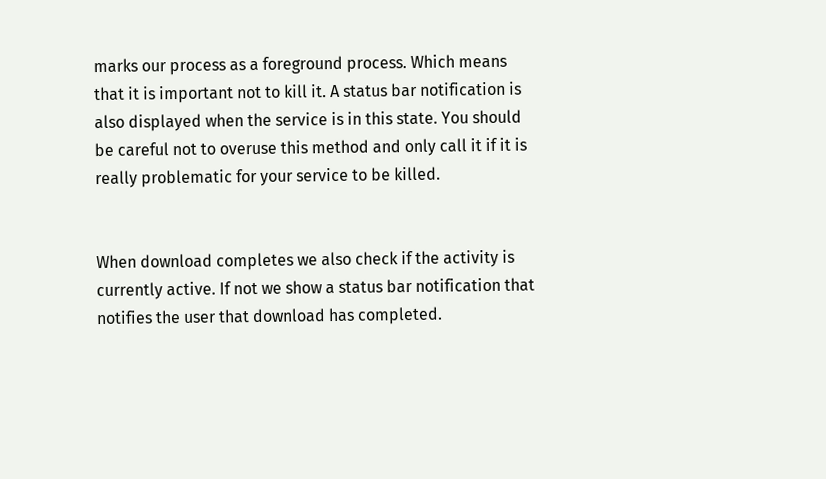marks our process as a foreground process. Which means that it is important not to kill it. A status bar notification is also displayed when the service is in this state. You should be careful not to overuse this method and only call it if it is really problematic for your service to be killed.


When download completes we also check if the activity is currently active. If not we show a status bar notification that notifies the user that download has completed.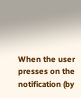When the user presses on the notification (by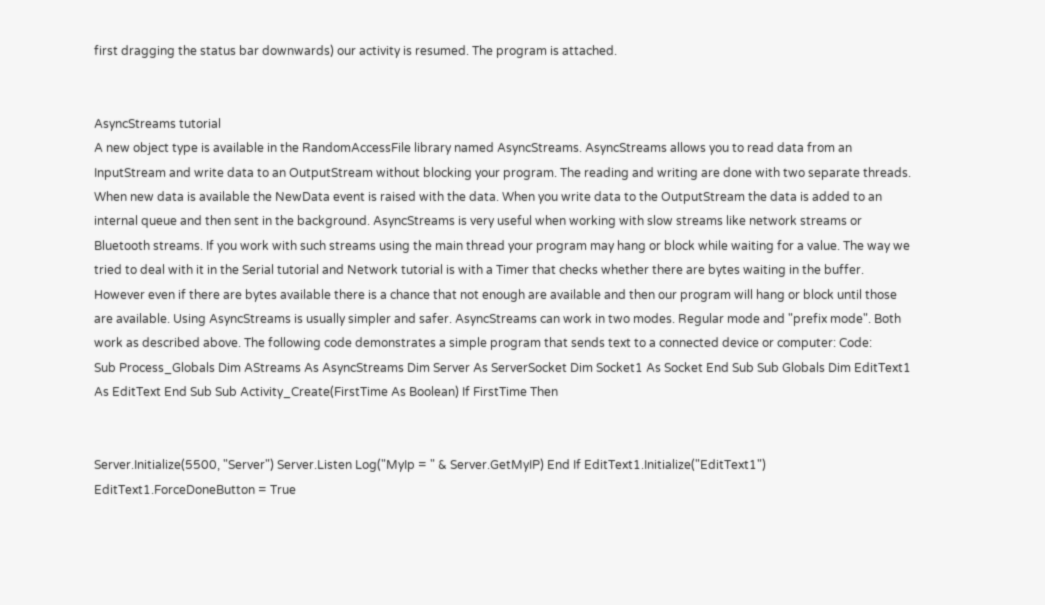first dragging the status bar downwards) our activity is resumed. The program is attached.


AsyncStreams tutorial
A new object type is available in the RandomAccessFile library named AsyncStreams. AsyncStreams allows you to read data from an InputStream and write data to an OutputStream without blocking your program. The reading and writing are done with two separate threads. When new data is available the NewData event is raised with the data. When you write data to the OutputStream the data is added to an internal queue and then sent in the background. AsyncStreams is very useful when working with slow streams like network streams or Bluetooth streams. If you work with such streams using the main thread your program may hang or block while waiting for a value. The way we tried to deal with it in the Serial tutorial and Network tutorial is with a Timer that checks whether there are bytes waiting in the buffer. However even if there are bytes available there is a chance that not enough are available and then our program will hang or block until those are available. Using AsyncStreams is usually simpler and safer. AsyncStreams can work in two modes. Regular mode and "prefix mode". Both work as described above. The following code demonstrates a simple program that sends text to a connected device or computer: Code:
Sub Process_Globals Dim AStreams As AsyncStreams Dim Server As ServerSocket Dim Socket1 As Socket End Sub Sub Globals Dim EditText1 As EditText End Sub Sub Activity_Create(FirstTime As Boolean) If FirstTime Then


Server.Initialize(5500, "Server") Server.Listen Log("MyIp = " & Server.GetMyIP) End If EditText1.Initialize("EditText1") EditText1.ForceDoneButton = True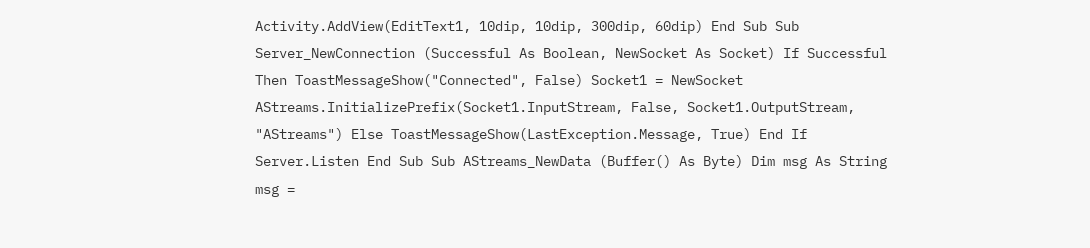Activity.AddView(EditText1, 10dip, 10dip, 300dip, 60dip) End Sub Sub Server_NewConnection (Successful As Boolean, NewSocket As Socket) If Successful Then ToastMessageShow("Connected", False) Socket1 = NewSocket AStreams.InitializePrefix(Socket1.InputStream, False, Socket1.OutputStream, "AStreams") Else ToastMessageShow(LastException.Message, True) End If Server.Listen End Sub Sub AStreams_NewData (Buffer() As Byte) Dim msg As String msg =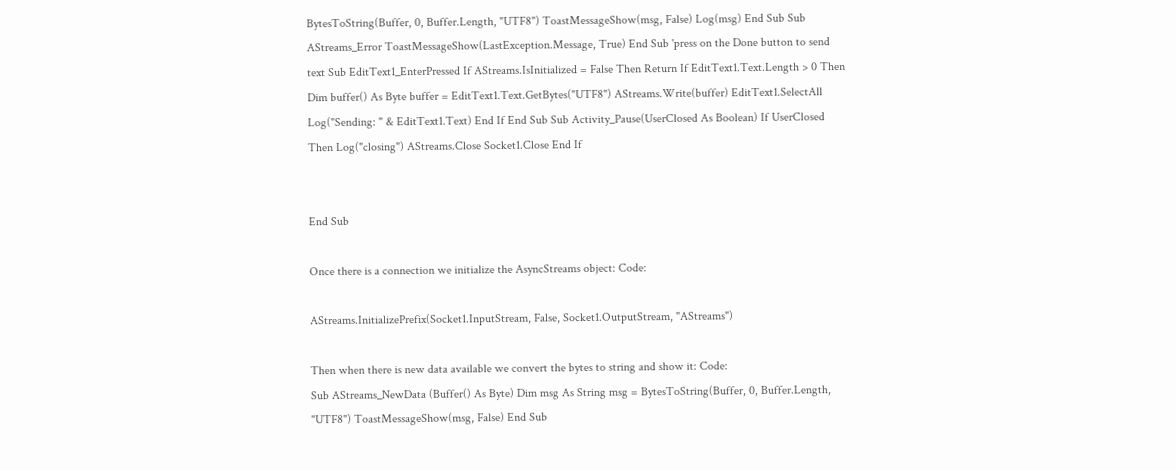BytesToString(Buffer, 0, Buffer.Length, "UTF8") ToastMessageShow(msg, False) Log(msg) End Sub Sub AStreams_Error ToastMessageShow(LastException.Message, True) End Sub 'press on the Done button to send text Sub EditText1_EnterPressed If AStreams.IsInitialized = False Then Return If EditText1.Text.Length > 0 Then Dim buffer() As Byte buffer = EditText1.Text.GetBytes("UTF8") AStreams.Write(buffer) EditText1.SelectAll Log("Sending: " & EditText1.Text) End If End Sub Sub Activity_Pause(UserClosed As Boolean) If UserClosed Then Log("closing") AStreams.Close Socket1.Close End If


End Sub

Once there is a connection we initialize the AsyncStreams object: Code:

AStreams.InitializePrefix(Socket1.InputStream, False, Socket1.OutputStream, "AStreams")

Then when there is new data available we convert the bytes to string and show it: Code:
Sub AStreams_NewData (Buffer() As Byte) Dim msg As String msg = BytesToString(Buffer, 0, Buffer.Length, "UTF8") ToastMessageShow(msg, False) End Sub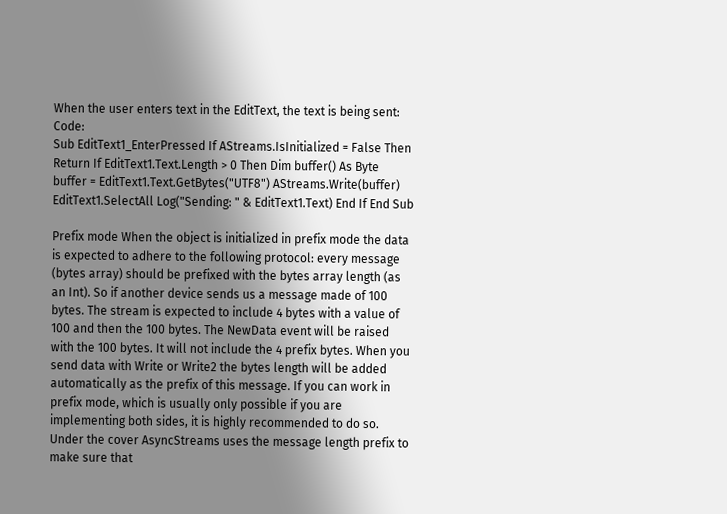When the user enters text in the EditText, the text is being sent: Code:
Sub EditText1_EnterPressed If AStreams.IsInitialized = False Then Return If EditText1.Text.Length > 0 Then Dim buffer() As Byte buffer = EditText1.Text.GetBytes("UTF8") AStreams.Write(buffer) EditText1.SelectAll Log("Sending: " & EditText1.Text) End If End Sub

Prefix mode When the object is initialized in prefix mode the data is expected to adhere to the following protocol: every message (bytes array) should be prefixed with the bytes array length (as an Int). So if another device sends us a message made of 100 bytes. The stream is expected to include 4 bytes with a value of 100 and then the 100 bytes. The NewData event will be raised with the 100 bytes. It will not include the 4 prefix bytes. When you send data with Write or Write2 the bytes length will be added automatically as the prefix of this message. If you can work in prefix mode, which is usually only possible if you are implementing both sides, it is highly recommended to do so. Under the cover AsyncStreams uses the message length prefix to make sure that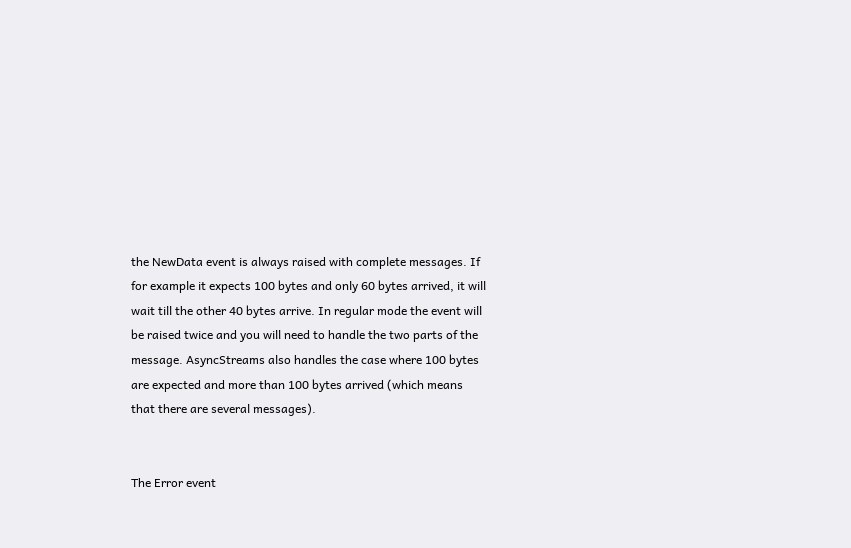the NewData event is always raised with complete messages. If for example it expects 100 bytes and only 60 bytes arrived, it will wait till the other 40 bytes arrive. In regular mode the event will be raised twice and you will need to handle the two parts of the message. AsyncStreams also handles the case where 100 bytes are expected and more than 100 bytes arrived (which means that there are several messages).


The Error event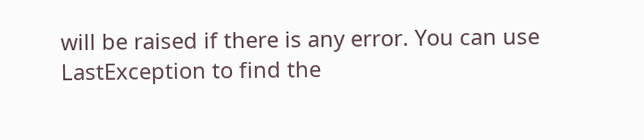will be raised if there is any error. You can use LastException to find the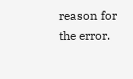reason for the error.